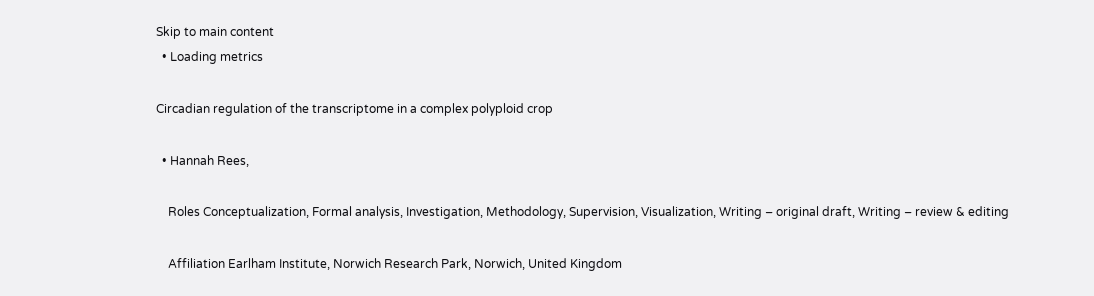Skip to main content
  • Loading metrics

Circadian regulation of the transcriptome in a complex polyploid crop

  • Hannah Rees,

    Roles Conceptualization, Formal analysis, Investigation, Methodology, Supervision, Visualization, Writing – original draft, Writing – review & editing

    Affiliation Earlham Institute, Norwich Research Park, Norwich, United Kingdom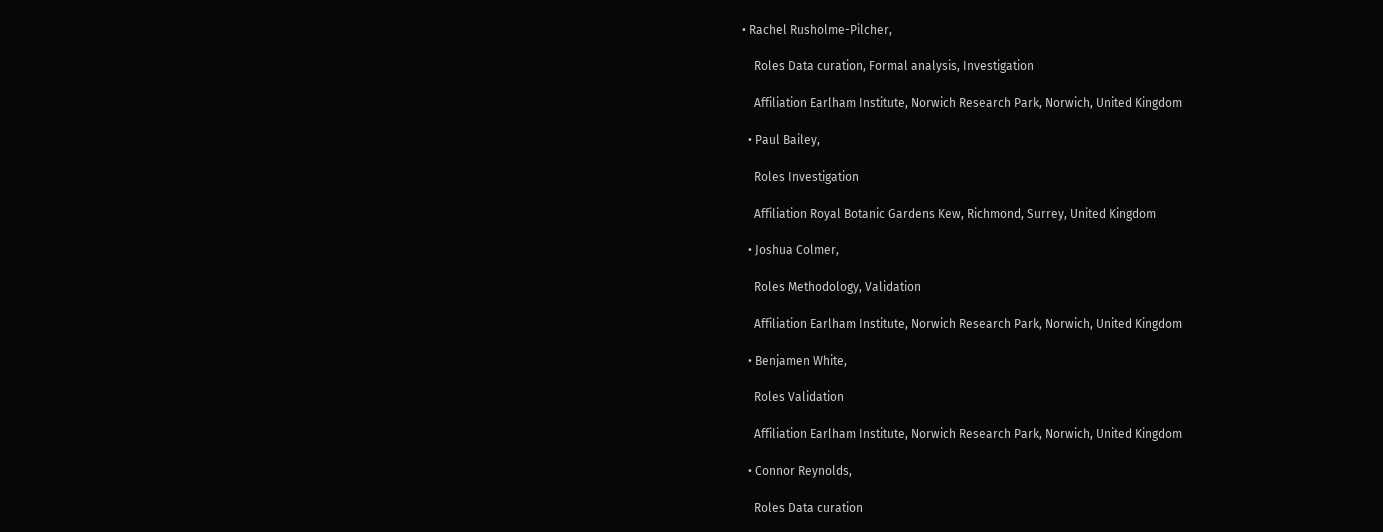• Rachel Rusholme-Pilcher,

    Roles Data curation, Formal analysis, Investigation

    Affiliation Earlham Institute, Norwich Research Park, Norwich, United Kingdom

  • Paul Bailey,

    Roles Investigation

    Affiliation Royal Botanic Gardens Kew, Richmond, Surrey, United Kingdom

  • Joshua Colmer,

    Roles Methodology, Validation

    Affiliation Earlham Institute, Norwich Research Park, Norwich, United Kingdom

  • Benjamen White,

    Roles Validation

    Affiliation Earlham Institute, Norwich Research Park, Norwich, United Kingdom

  • Connor Reynolds,

    Roles Data curation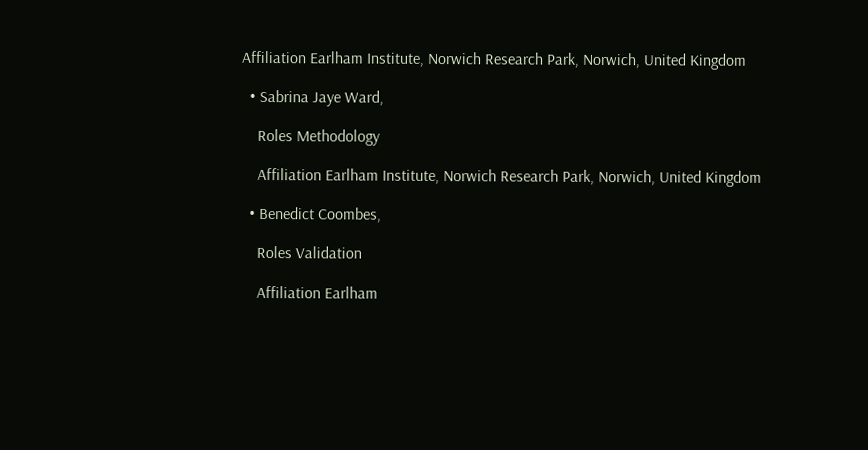Affiliation Earlham Institute, Norwich Research Park, Norwich, United Kingdom

  • Sabrina Jaye Ward,

    Roles Methodology

    Affiliation Earlham Institute, Norwich Research Park, Norwich, United Kingdom

  • Benedict Coombes,

    Roles Validation

    Affiliation Earlham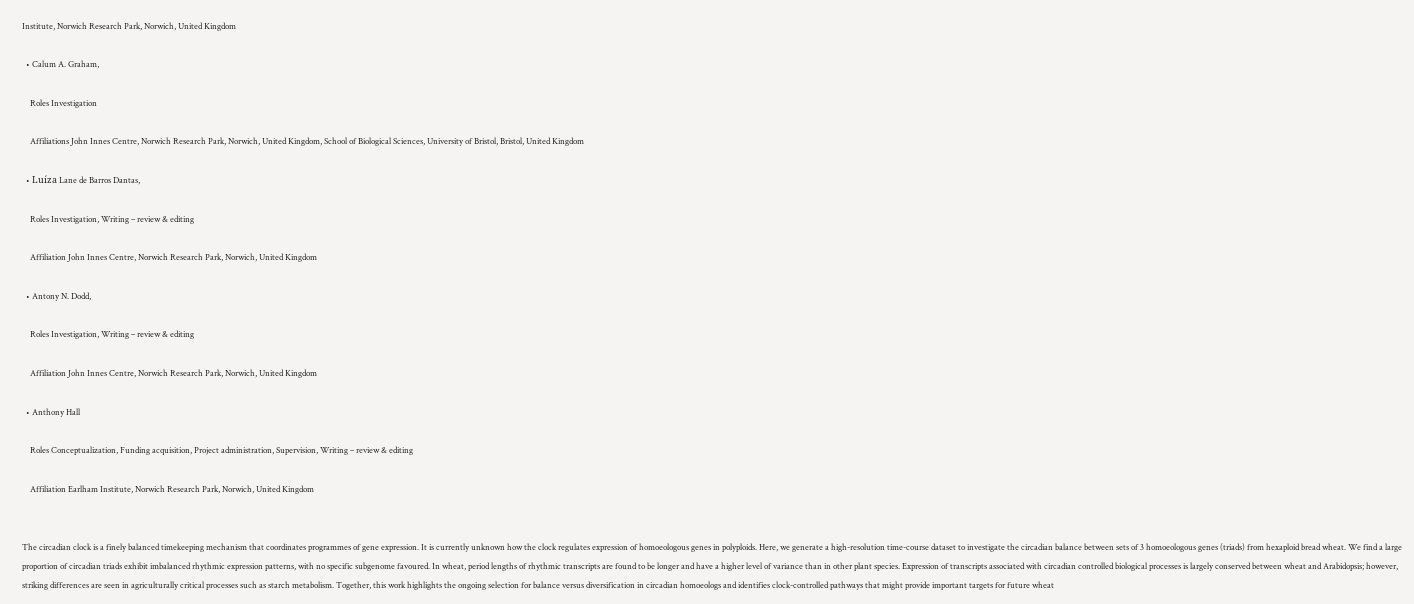Institute, Norwich Research Park, Norwich, United Kingdom

  • Calum A. Graham,

    Roles Investigation

    Affiliations John Innes Centre, Norwich Research Park, Norwich, United Kingdom, School of Biological Sciences, University of Bristol, Bristol, United Kingdom

  • Luíza Lane de Barros Dantas,

    Roles Investigation, Writing – review & editing

    Affiliation John Innes Centre, Norwich Research Park, Norwich, United Kingdom

  • Antony N. Dodd,

    Roles Investigation, Writing – review & editing

    Affiliation John Innes Centre, Norwich Research Park, Norwich, United Kingdom

  • Anthony Hall

    Roles Conceptualization, Funding acquisition, Project administration, Supervision, Writing – review & editing

    Affiliation Earlham Institute, Norwich Research Park, Norwich, United Kingdom


The circadian clock is a finely balanced timekeeping mechanism that coordinates programmes of gene expression. It is currently unknown how the clock regulates expression of homoeologous genes in polyploids. Here, we generate a high-resolution time-course dataset to investigate the circadian balance between sets of 3 homoeologous genes (triads) from hexaploid bread wheat. We find a large proportion of circadian triads exhibit imbalanced rhythmic expression patterns, with no specific subgenome favoured. In wheat, period lengths of rhythmic transcripts are found to be longer and have a higher level of variance than in other plant species. Expression of transcripts associated with circadian controlled biological processes is largely conserved between wheat and Arabidopsis; however, striking differences are seen in agriculturally critical processes such as starch metabolism. Together, this work highlights the ongoing selection for balance versus diversification in circadian homoeologs and identifies clock-controlled pathways that might provide important targets for future wheat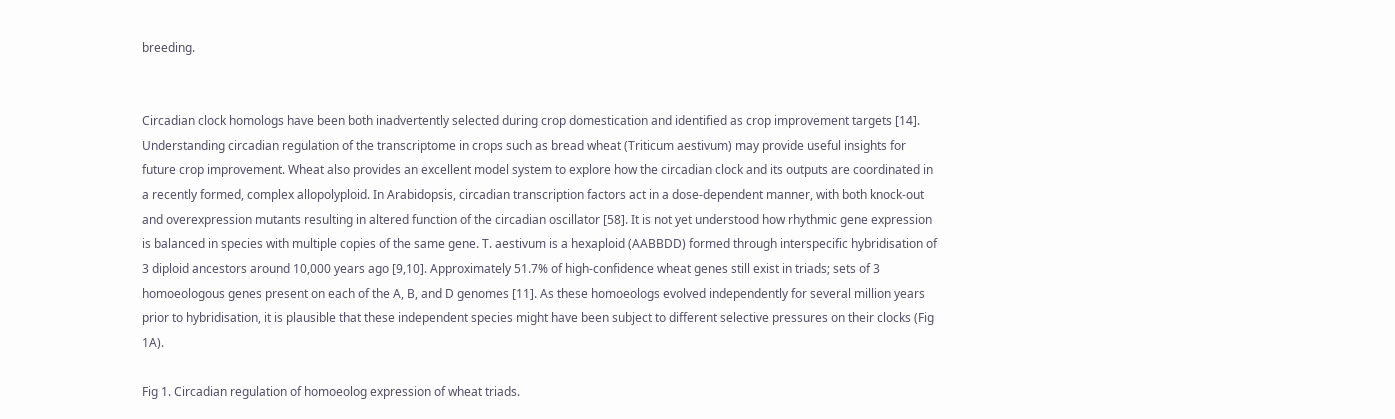breeding.


Circadian clock homologs have been both inadvertently selected during crop domestication and identified as crop improvement targets [14]. Understanding circadian regulation of the transcriptome in crops such as bread wheat (Triticum aestivum) may provide useful insights for future crop improvement. Wheat also provides an excellent model system to explore how the circadian clock and its outputs are coordinated in a recently formed, complex allopolyploid. In Arabidopsis, circadian transcription factors act in a dose-dependent manner, with both knock-out and overexpression mutants resulting in altered function of the circadian oscillator [58]. It is not yet understood how rhythmic gene expression is balanced in species with multiple copies of the same gene. T. aestivum is a hexaploid (AABBDD) formed through interspecific hybridisation of 3 diploid ancestors around 10,000 years ago [9,10]. Approximately 51.7% of high-confidence wheat genes still exist in triads; sets of 3 homoeologous genes present on each of the A, B, and D genomes [11]. As these homoeologs evolved independently for several million years prior to hybridisation, it is plausible that these independent species might have been subject to different selective pressures on their clocks (Fig 1A).

Fig 1. Circadian regulation of homoeolog expression of wheat triads.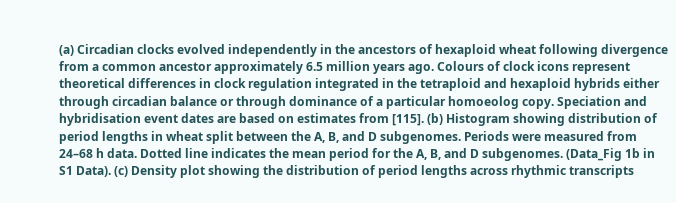(a) Circadian clocks evolved independently in the ancestors of hexaploid wheat following divergence from a common ancestor approximately 6.5 million years ago. Colours of clock icons represent theoretical differences in clock regulation integrated in the tetraploid and hexaploid hybrids either through circadian balance or through dominance of a particular homoeolog copy. Speciation and hybridisation event dates are based on estimates from [115]. (b) Histogram showing distribution of period lengths in wheat split between the A, B, and D subgenomes. Periods were measured from 24–68 h data. Dotted line indicates the mean period for the A, B, and D subgenomes. (Data_Fig 1b in S1 Data). (c) Density plot showing the distribution of period lengths across rhythmic transcripts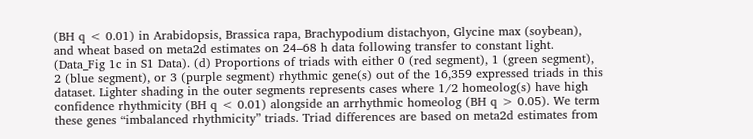(BH q < 0.01) in Arabidopsis, Brassica rapa, Brachypodium distachyon, Glycine max (soybean), and wheat based on meta2d estimates on 24–68 h data following transfer to constant light. (Data_Fig 1c in S1 Data). (d) Proportions of triads with either 0 (red segment), 1 (green segment), 2 (blue segment), or 3 (purple segment) rhythmic gene(s) out of the 16,359 expressed triads in this dataset. Lighter shading in the outer segments represents cases where 1/2 homeolog(s) have high confidence rhythmicity (BH q < 0.01) alongside an arrhythmic homeolog (BH q > 0.05). We term these genes “imbalanced rhythmicity” triads. Triad differences are based on meta2d estimates from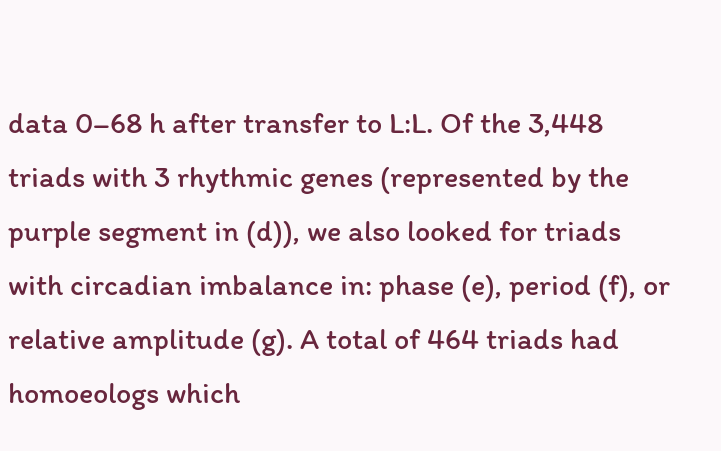data 0–68 h after transfer to L:L. Of the 3,448 triads with 3 rhythmic genes (represented by the purple segment in (d)), we also looked for triads with circadian imbalance in: phase (e), period (f), or relative amplitude (g). A total of 464 triads had homoeologs which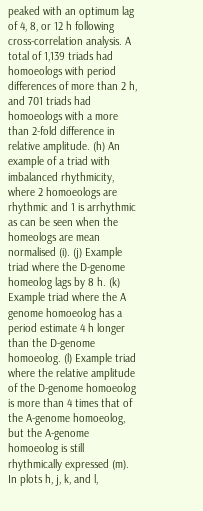peaked with an optimum lag of 4, 8, or 12 h following cross-correlation analysis. A total of 1,139 triads had homoeologs with period differences of more than 2 h, and 701 triads had homoeologs with a more than 2-fold difference in relative amplitude. (h) An example of a triad with imbalanced rhythmicity, where 2 homoeologs are rhythmic and 1 is arrhythmic as can be seen when the homeologs are mean normalised (i). (j) Example triad where the D-genome homeolog lags by 8 h. (k) Example triad where the A genome homoeolog has a period estimate 4 h longer than the D-genome homoeolog. (l) Example triad where the relative amplitude of the D-genome homoeolog is more than 4 times that of the A-genome homoeolog, but the A-genome homoeolog is still rhythmically expressed (m). In plots h, j, k, and l,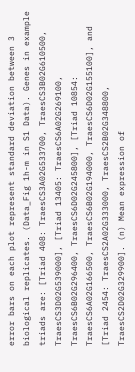error bars on each plot represent standard deviation between 3 biological replicates. (Data_Fig 1h-m in S1 Data). Genes in example triads are: [Triad 408: TraesCS3A02G533700, TraesCS3B02G610500, TraesCS3D02G539000], [Triad 13405: TraesCS6A02G269100, TraesCS6B02G296400, TraesCS6D02G245800], [Triad 10854: TraesCS6A02G166500, TraesCS6B02G194000, TraesCS6D02G155100], and [Triad 2454: TraesCS2A02G333000, TraesCS2B02G348800, TraesCS2D02G329900]. (n) Mean expression of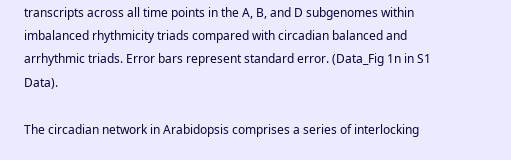transcripts across all time points in the A, B, and D subgenomes within imbalanced rhythmicity triads compared with circadian balanced and arrhythmic triads. Error bars represent standard error. (Data_Fig 1n in S1 Data).

The circadian network in Arabidopsis comprises a series of interlocking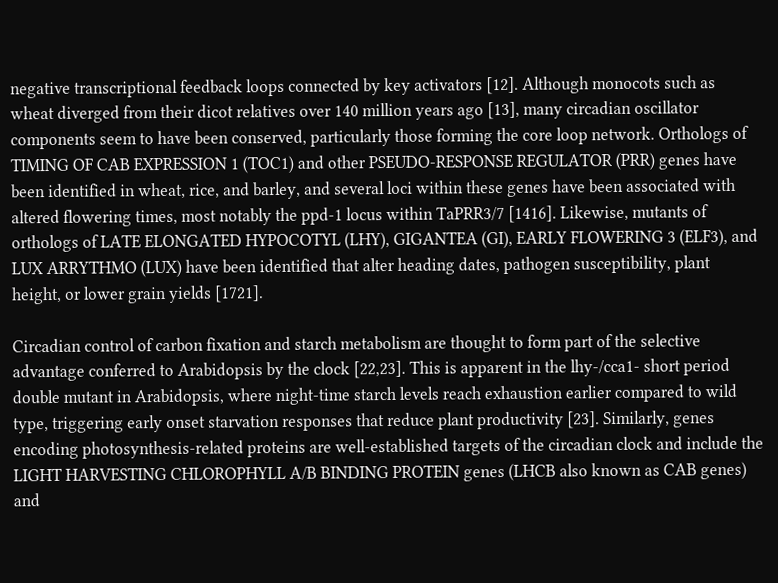negative transcriptional feedback loops connected by key activators [12]. Although monocots such as wheat diverged from their dicot relatives over 140 million years ago [13], many circadian oscillator components seem to have been conserved, particularly those forming the core loop network. Orthologs of TIMING OF CAB EXPRESSION 1 (TOC1) and other PSEUDO-RESPONSE REGULATOR (PRR) genes have been identified in wheat, rice, and barley, and several loci within these genes have been associated with altered flowering times, most notably the ppd-1 locus within TaPRR3/7 [1416]. Likewise, mutants of orthologs of LATE ELONGATED HYPOCOTYL (LHY), GIGANTEA (GI), EARLY FLOWERING 3 (ELF3), and LUX ARRYTHMO (LUX) have been identified that alter heading dates, pathogen susceptibility, plant height, or lower grain yields [1721].

Circadian control of carbon fixation and starch metabolism are thought to form part of the selective advantage conferred to Arabidopsis by the clock [22,23]. This is apparent in the lhy-/cca1- short period double mutant in Arabidopsis, where night-time starch levels reach exhaustion earlier compared to wild type, triggering early onset starvation responses that reduce plant productivity [23]. Similarly, genes encoding photosynthesis-related proteins are well-established targets of the circadian clock and include the LIGHT HARVESTING CHLOROPHYLL A/B BINDING PROTEIN genes (LHCB also known as CAB genes) and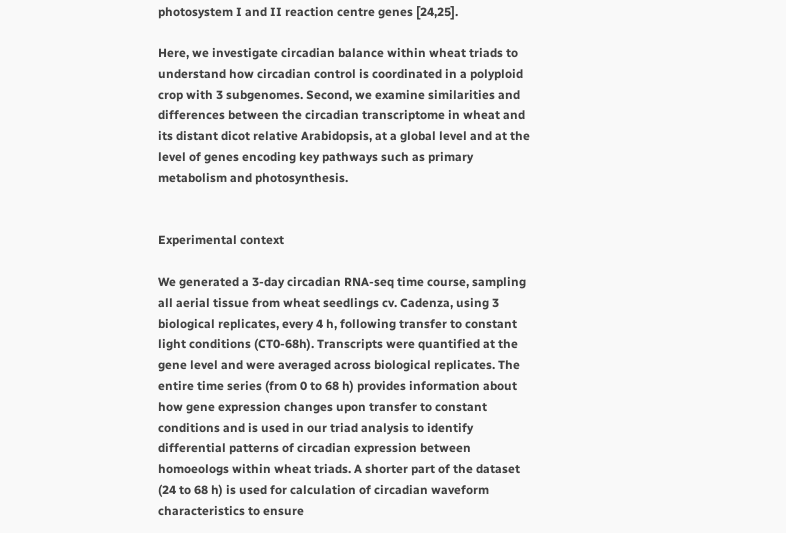photosystem I and II reaction centre genes [24,25].

Here, we investigate circadian balance within wheat triads to understand how circadian control is coordinated in a polyploid crop with 3 subgenomes. Second, we examine similarities and differences between the circadian transcriptome in wheat and its distant dicot relative Arabidopsis, at a global level and at the level of genes encoding key pathways such as primary metabolism and photosynthesis.


Experimental context

We generated a 3-day circadian RNA-seq time course, sampling all aerial tissue from wheat seedlings cv. Cadenza, using 3 biological replicates, every 4 h, following transfer to constant light conditions (CT0-68h). Transcripts were quantified at the gene level and were averaged across biological replicates. The entire time series (from 0 to 68 h) provides information about how gene expression changes upon transfer to constant conditions and is used in our triad analysis to identify differential patterns of circadian expression between homoeologs within wheat triads. A shorter part of the dataset (24 to 68 h) is used for calculation of circadian waveform characteristics to ensure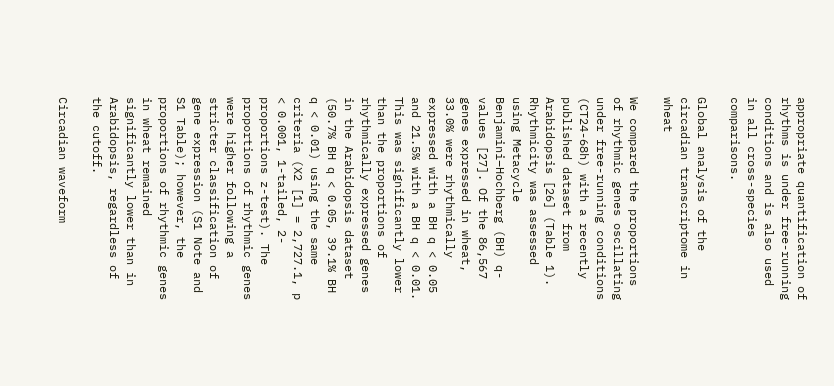appropriate quantification of rhythms is under free-running conditions and is also used in all cross-species comparisons.

Global analysis of the circadian transcriptome in wheat

We compared the proportions of rhythmic genes oscillating under free-running conditions (CT24-68h) with a recently published dataset from Arabidopsis [26] (Table 1). Rhythmicity was assessed using Metacycle Benjamini–Hochberg (BH) q-values [27]. Of the 86,567 genes expressed in wheat, 33.0% were rhythmically expressed with a BH q < 0.05 and 21.5% with a BH q < 0.01. This was significantly lower than the proportions of rhythmically expressed genes in the Arabidopsis dataset (50.7% BH q < 0.05, 39.1% BH q < 0.01) using the same criteria (X2 [1] = 2,727.1, p < 0.001, 1-tailed, 2-proportions z-test). The proportions of rhythmic genes were higher following a stricter classification of gene expression (S1 Note and S1 Table); however, the proportions of rhythmic genes in wheat remained significantly lower than in Arabidopsis, regardless of the cutoff.

Circadian waveform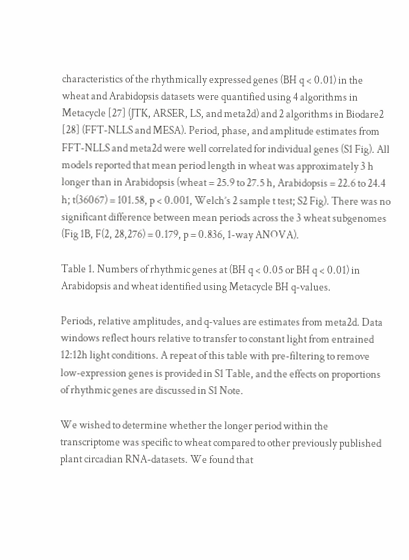characteristics of the rhythmically expressed genes (BH q < 0.01) in the wheat and Arabidopsis datasets were quantified using 4 algorithms in Metacycle [27] (JTK, ARSER, LS, and meta2d) and 2 algorithms in Biodare2 [28] (FFT-NLLS and MESA). Period, phase, and amplitude estimates from FFT-NLLS and meta2d were well correlated for individual genes (S1 Fig). All models reported that mean period length in wheat was approximately 3 h longer than in Arabidopsis (wheat = 25.9 to 27.5 h, Arabidopsis = 22.6 to 24.4 h; t(36067) = 101.58, p < 0.001, Welch’s 2 sample t test; S2 Fig). There was no significant difference between mean periods across the 3 wheat subgenomes (Fig 1B, F(2, 28,276) = 0.179, p = 0.836, 1-way ANOVA).

Table 1. Numbers of rhythmic genes at (BH q < 0.05 or BH q < 0.01) in Arabidopsis and wheat identified using Metacycle BH q-values.

Periods, relative amplitudes, and q-values are estimates from meta2d. Data windows reflect hours relative to transfer to constant light from entrained 12:12h light conditions. A repeat of this table with pre-filtering to remove low-expression genes is provided in S1 Table, and the effects on proportions of rhythmic genes are discussed in S1 Note.

We wished to determine whether the longer period within the transcriptome was specific to wheat compared to other previously published plant circadian RNA-datasets. We found that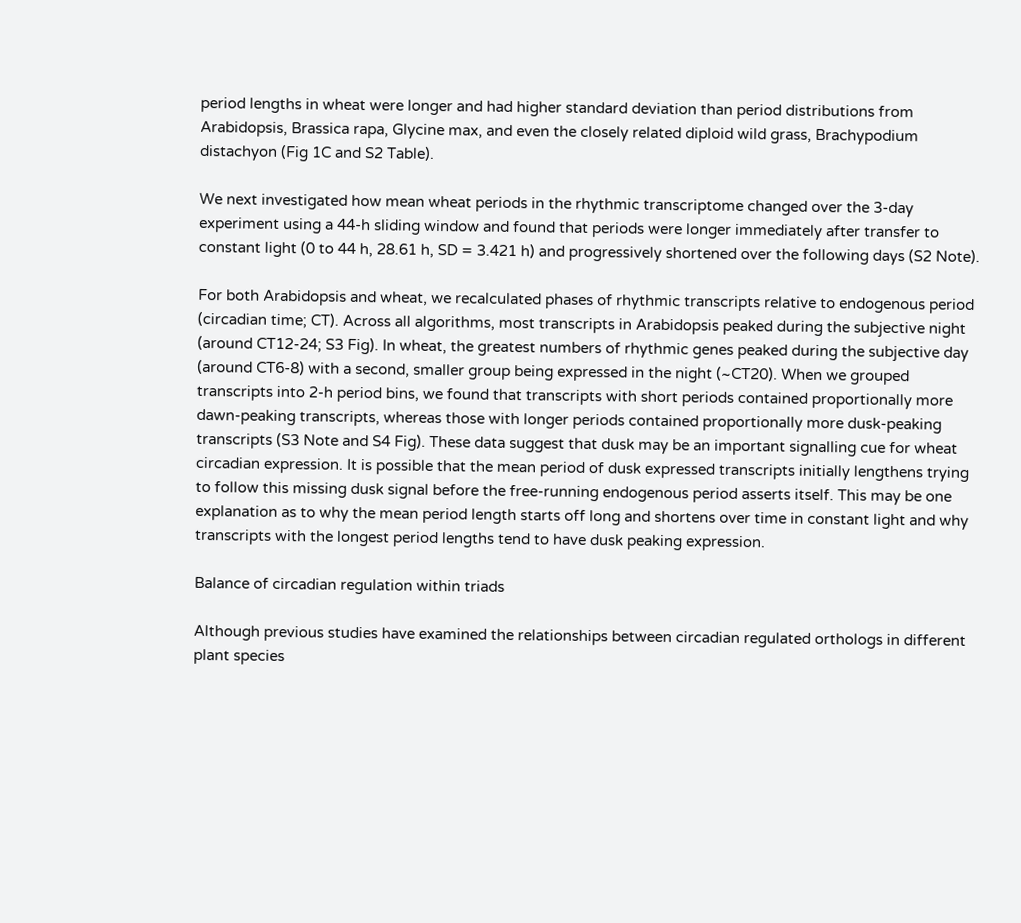period lengths in wheat were longer and had higher standard deviation than period distributions from Arabidopsis, Brassica rapa, Glycine max, and even the closely related diploid wild grass, Brachypodium distachyon (Fig 1C and S2 Table).

We next investigated how mean wheat periods in the rhythmic transcriptome changed over the 3-day experiment using a 44-h sliding window and found that periods were longer immediately after transfer to constant light (0 to 44 h, 28.61 h, SD = 3.421 h) and progressively shortened over the following days (S2 Note).

For both Arabidopsis and wheat, we recalculated phases of rhythmic transcripts relative to endogenous period (circadian time; CT). Across all algorithms, most transcripts in Arabidopsis peaked during the subjective night (around CT12-24; S3 Fig). In wheat, the greatest numbers of rhythmic genes peaked during the subjective day (around CT6-8) with a second, smaller group being expressed in the night (~CT20). When we grouped transcripts into 2-h period bins, we found that transcripts with short periods contained proportionally more dawn-peaking transcripts, whereas those with longer periods contained proportionally more dusk-peaking transcripts (S3 Note and S4 Fig). These data suggest that dusk may be an important signalling cue for wheat circadian expression. It is possible that the mean period of dusk expressed transcripts initially lengthens trying to follow this missing dusk signal before the free-running endogenous period asserts itself. This may be one explanation as to why the mean period length starts off long and shortens over time in constant light and why transcripts with the longest period lengths tend to have dusk peaking expression.

Balance of circadian regulation within triads

Although previous studies have examined the relationships between circadian regulated orthologs in different plant species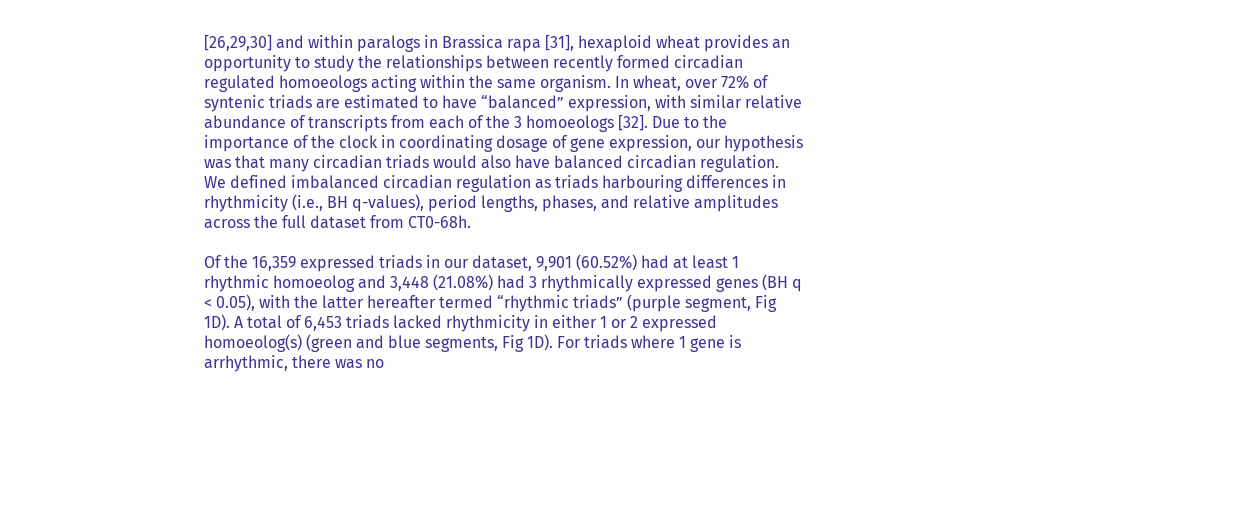[26,29,30] and within paralogs in Brassica rapa [31], hexaploid wheat provides an opportunity to study the relationships between recently formed circadian regulated homoeologs acting within the same organism. In wheat, over 72% of syntenic triads are estimated to have “balanced” expression, with similar relative abundance of transcripts from each of the 3 homoeologs [32]. Due to the importance of the clock in coordinating dosage of gene expression, our hypothesis was that many circadian triads would also have balanced circadian regulation. We defined imbalanced circadian regulation as triads harbouring differences in rhythmicity (i.e., BH q-values), period lengths, phases, and relative amplitudes across the full dataset from CT0-68h.

Of the 16,359 expressed triads in our dataset, 9,901 (60.52%) had at least 1 rhythmic homoeolog and 3,448 (21.08%) had 3 rhythmically expressed genes (BH q < 0.05), with the latter hereafter termed “rhythmic triads” (purple segment, Fig 1D). A total of 6,453 triads lacked rhythmicity in either 1 or 2 expressed homoeolog(s) (green and blue segments, Fig 1D). For triads where 1 gene is arrhythmic, there was no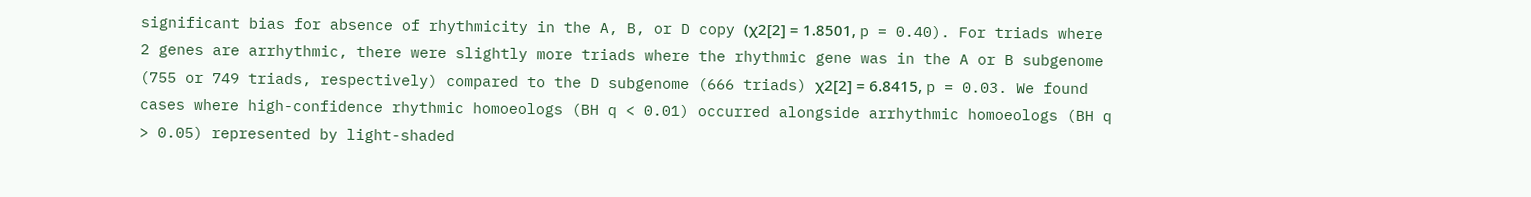significant bias for absence of rhythmicity in the A, B, or D copy (χ2[2] = 1.8501, p = 0.40). For triads where 2 genes are arrhythmic, there were slightly more triads where the rhythmic gene was in the A or B subgenome (755 or 749 triads, respectively) compared to the D subgenome (666 triads) χ2[2] = 6.8415, p = 0.03. We found cases where high-confidence rhythmic homoeologs (BH q < 0.01) occurred alongside arrhythmic homoeologs (BH q > 0.05) represented by light-shaded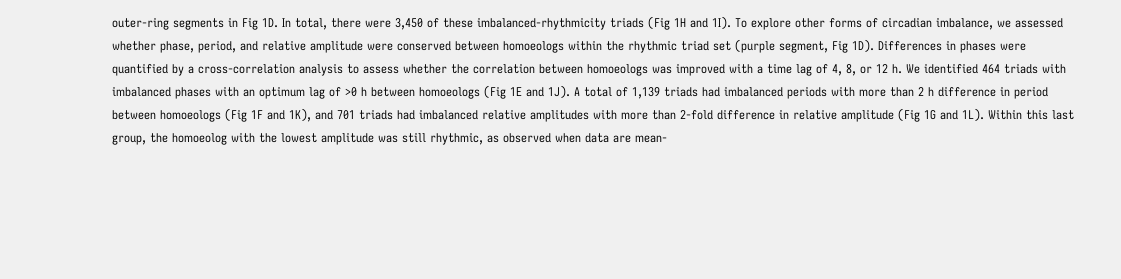outer-ring segments in Fig 1D. In total, there were 3,450 of these imbalanced-rhythmicity triads (Fig 1H and 1I). To explore other forms of circadian imbalance, we assessed whether phase, period, and relative amplitude were conserved between homoeologs within the rhythmic triad set (purple segment, Fig 1D). Differences in phases were quantified by a cross-correlation analysis to assess whether the correlation between homoeologs was improved with a time lag of 4, 8, or 12 h. We identified 464 triads with imbalanced phases with an optimum lag of >0 h between homoeologs (Fig 1E and 1J). A total of 1,139 triads had imbalanced periods with more than 2 h difference in period between homoeologs (Fig 1F and 1K), and 701 triads had imbalanced relative amplitudes with more than 2-fold difference in relative amplitude (Fig 1G and 1L). Within this last group, the homoeolog with the lowest amplitude was still rhythmic, as observed when data are mean-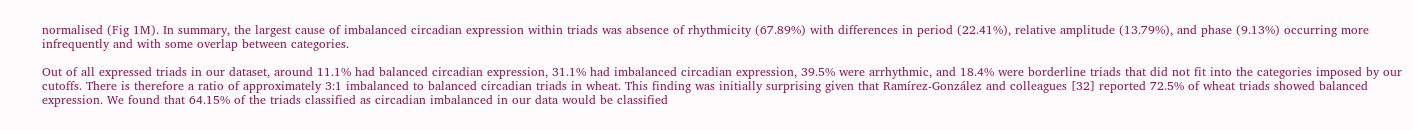normalised (Fig 1M). In summary, the largest cause of imbalanced circadian expression within triads was absence of rhythmicity (67.89%) with differences in period (22.41%), relative amplitude (13.79%), and phase (9.13%) occurring more infrequently and with some overlap between categories.

Out of all expressed triads in our dataset, around 11.1% had balanced circadian expression, 31.1% had imbalanced circadian expression, 39.5% were arrhythmic, and 18.4% were borderline triads that did not fit into the categories imposed by our cutoffs. There is therefore a ratio of approximately 3:1 imbalanced to balanced circadian triads in wheat. This finding was initially surprising given that Ramírez-González and colleagues [32] reported 72.5% of wheat triads showed balanced expression. We found that 64.15% of the triads classified as circadian imbalanced in our data would be classified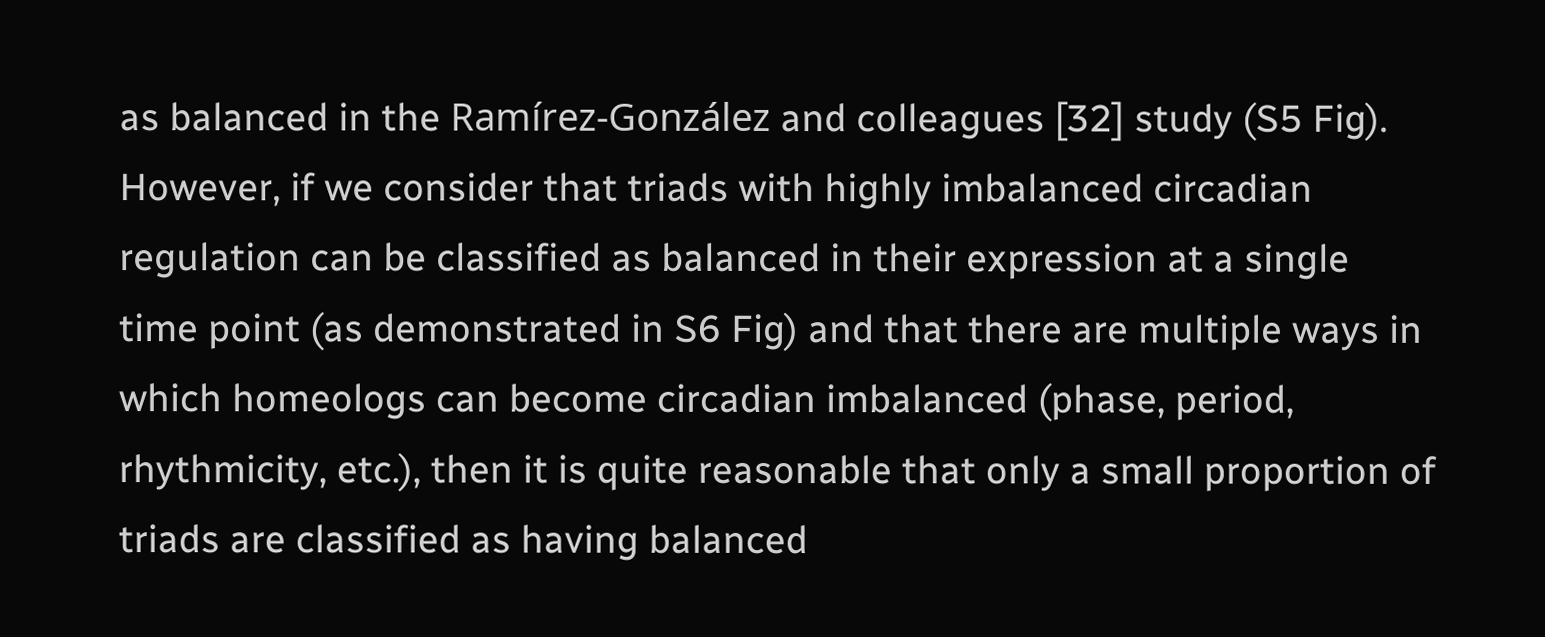as balanced in the Ramírez-González and colleagues [32] study (S5 Fig). However, if we consider that triads with highly imbalanced circadian regulation can be classified as balanced in their expression at a single time point (as demonstrated in S6 Fig) and that there are multiple ways in which homeologs can become circadian imbalanced (phase, period, rhythmicity, etc.), then it is quite reasonable that only a small proportion of triads are classified as having balanced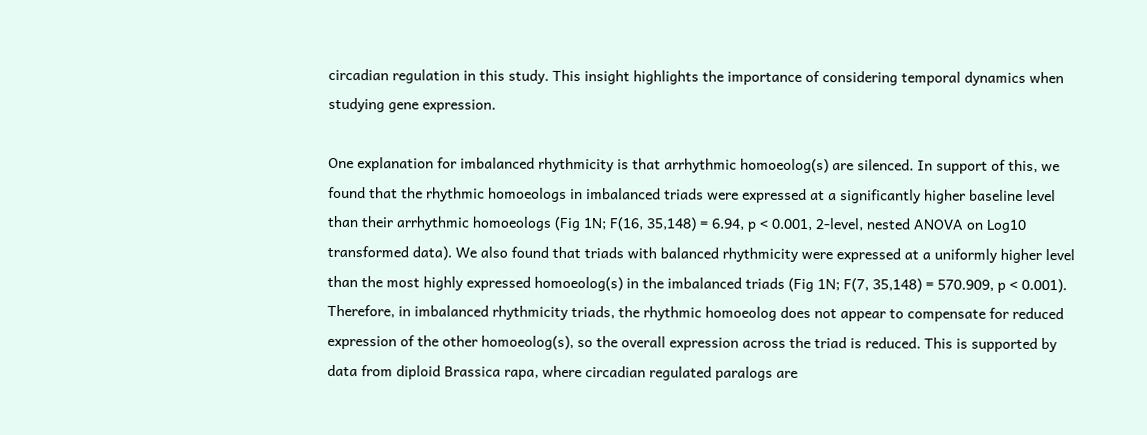circadian regulation in this study. This insight highlights the importance of considering temporal dynamics when studying gene expression.

One explanation for imbalanced rhythmicity is that arrhythmic homoeolog(s) are silenced. In support of this, we found that the rhythmic homoeologs in imbalanced triads were expressed at a significantly higher baseline level than their arrhythmic homoeologs (Fig 1N; F(16, 35,148) = 6.94, p < 0.001, 2-level, nested ANOVA on Log10 transformed data). We also found that triads with balanced rhythmicity were expressed at a uniformly higher level than the most highly expressed homoeolog(s) in the imbalanced triads (Fig 1N; F(7, 35,148) = 570.909, p < 0.001). Therefore, in imbalanced rhythmicity triads, the rhythmic homoeolog does not appear to compensate for reduced expression of the other homoeolog(s), so the overall expression across the triad is reduced. This is supported by data from diploid Brassica rapa, where circadian regulated paralogs are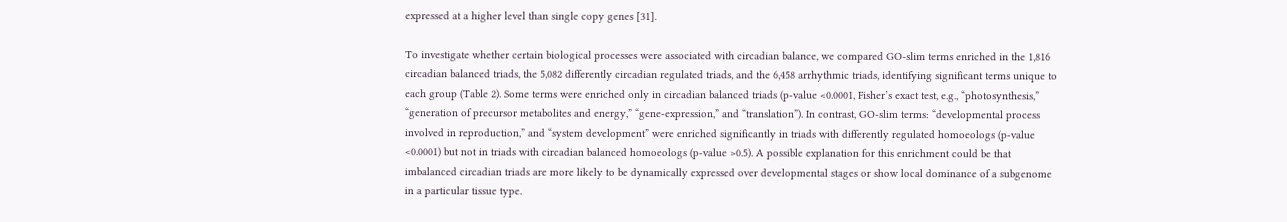expressed at a higher level than single copy genes [31].

To investigate whether certain biological processes were associated with circadian balance, we compared GO-slim terms enriched in the 1,816 circadian balanced triads, the 5,082 differently circadian regulated triads, and the 6,458 arrhythmic triads, identifying significant terms unique to each group (Table 2). Some terms were enriched only in circadian balanced triads (p-value <0.0001, Fisher’s exact test, e.g., “photosynthesis,” “generation of precursor metabolites and energy,” “gene-expression,” and “translation”). In contrast, GO-slim terms: “developmental process involved in reproduction,” and “system development” were enriched significantly in triads with differently regulated homoeologs (p-value <0.0001) but not in triads with circadian balanced homoeologs (p-value >0.5). A possible explanation for this enrichment could be that imbalanced circadian triads are more likely to be dynamically expressed over developmental stages or show local dominance of a subgenome in a particular tissue type.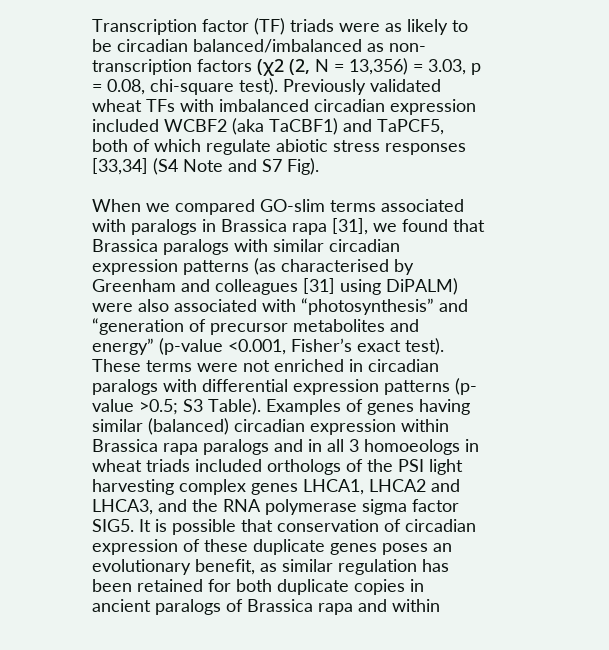Transcription factor (TF) triads were as likely to be circadian balanced/imbalanced as non-transcription factors (χ2 (2, N = 13,356) = 3.03, p = 0.08, chi-square test). Previously validated wheat TFs with imbalanced circadian expression included WCBF2 (aka TaCBF1) and TaPCF5, both of which regulate abiotic stress responses [33,34] (S4 Note and S7 Fig).

When we compared GO-slim terms associated with paralogs in Brassica rapa [31], we found that Brassica paralogs with similar circadian expression patterns (as characterised by Greenham and colleagues [31] using DiPALM) were also associated with “photosynthesis” and “generation of precursor metabolites and energy” (p-value <0.001, Fisher’s exact test). These terms were not enriched in circadian paralogs with differential expression patterns (p-value >0.5; S3 Table). Examples of genes having similar (balanced) circadian expression within Brassica rapa paralogs and in all 3 homoeologs in wheat triads included orthologs of the PSI light harvesting complex genes LHCA1, LHCA2 and LHCA3, and the RNA polymerase sigma factor SIG5. It is possible that conservation of circadian expression of these duplicate genes poses an evolutionary benefit, as similar regulation has been retained for both duplicate copies in ancient paralogs of Brassica rapa and within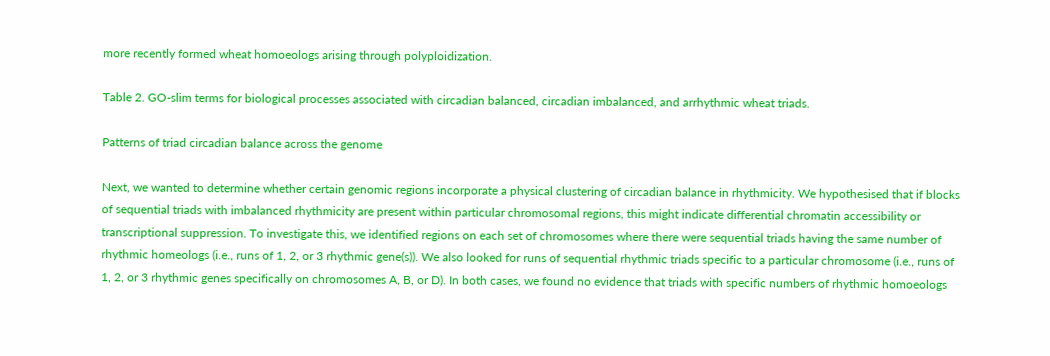more recently formed wheat homoeologs arising through polyploidization.

Table 2. GO-slim terms for biological processes associated with circadian balanced, circadian imbalanced, and arrhythmic wheat triads.

Patterns of triad circadian balance across the genome

Next, we wanted to determine whether certain genomic regions incorporate a physical clustering of circadian balance in rhythmicity. We hypothesised that if blocks of sequential triads with imbalanced rhythmicity are present within particular chromosomal regions, this might indicate differential chromatin accessibility or transcriptional suppression. To investigate this, we identified regions on each set of chromosomes where there were sequential triads having the same number of rhythmic homeologs (i.e., runs of 1, 2, or 3 rhythmic gene(s)). We also looked for runs of sequential rhythmic triads specific to a particular chromosome (i.e., runs of 1, 2, or 3 rhythmic genes specifically on chromosomes A, B, or D). In both cases, we found no evidence that triads with specific numbers of rhythmic homoeologs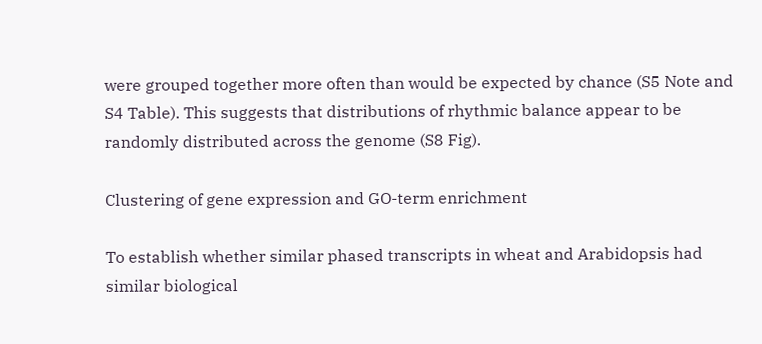were grouped together more often than would be expected by chance (S5 Note and S4 Table). This suggests that distributions of rhythmic balance appear to be randomly distributed across the genome (S8 Fig).

Clustering of gene expression and GO-term enrichment

To establish whether similar phased transcripts in wheat and Arabidopsis had similar biological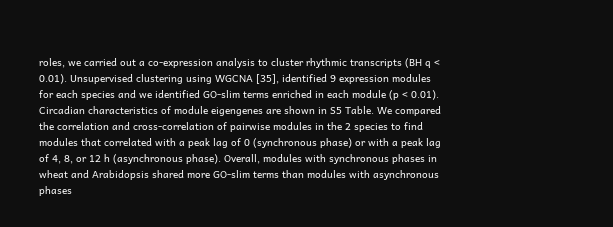roles, we carried out a co-expression analysis to cluster rhythmic transcripts (BH q < 0.01). Unsupervised clustering using WGCNA [35], identified 9 expression modules for each species and we identified GO-slim terms enriched in each module (p < 0.01). Circadian characteristics of module eigengenes are shown in S5 Table. We compared the correlation and cross-correlation of pairwise modules in the 2 species to find modules that correlated with a peak lag of 0 (synchronous phase) or with a peak lag of 4, 8, or 12 h (asynchronous phase). Overall, modules with synchronous phases in wheat and Arabidopsis shared more GO-slim terms than modules with asynchronous phases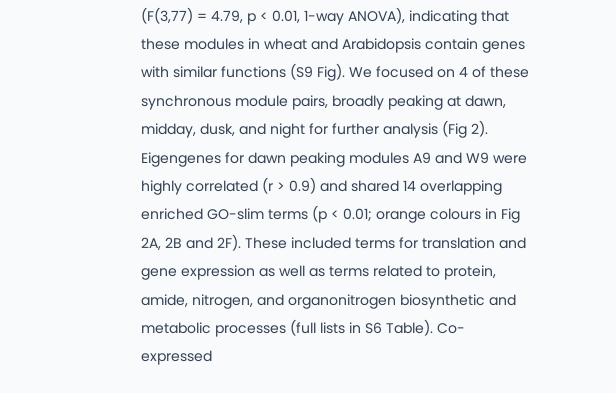(F(3,77) = 4.79, p < 0.01, 1-way ANOVA), indicating that these modules in wheat and Arabidopsis contain genes with similar functions (S9 Fig). We focused on 4 of these synchronous module pairs, broadly peaking at dawn, midday, dusk, and night for further analysis (Fig 2). Eigengenes for dawn peaking modules A9 and W9 were highly correlated (r > 0.9) and shared 14 overlapping enriched GO-slim terms (p < 0.01; orange colours in Fig 2A, 2B and 2F). These included terms for translation and gene expression as well as terms related to protein, amide, nitrogen, and organonitrogen biosynthetic and metabolic processes (full lists in S6 Table). Co-expressed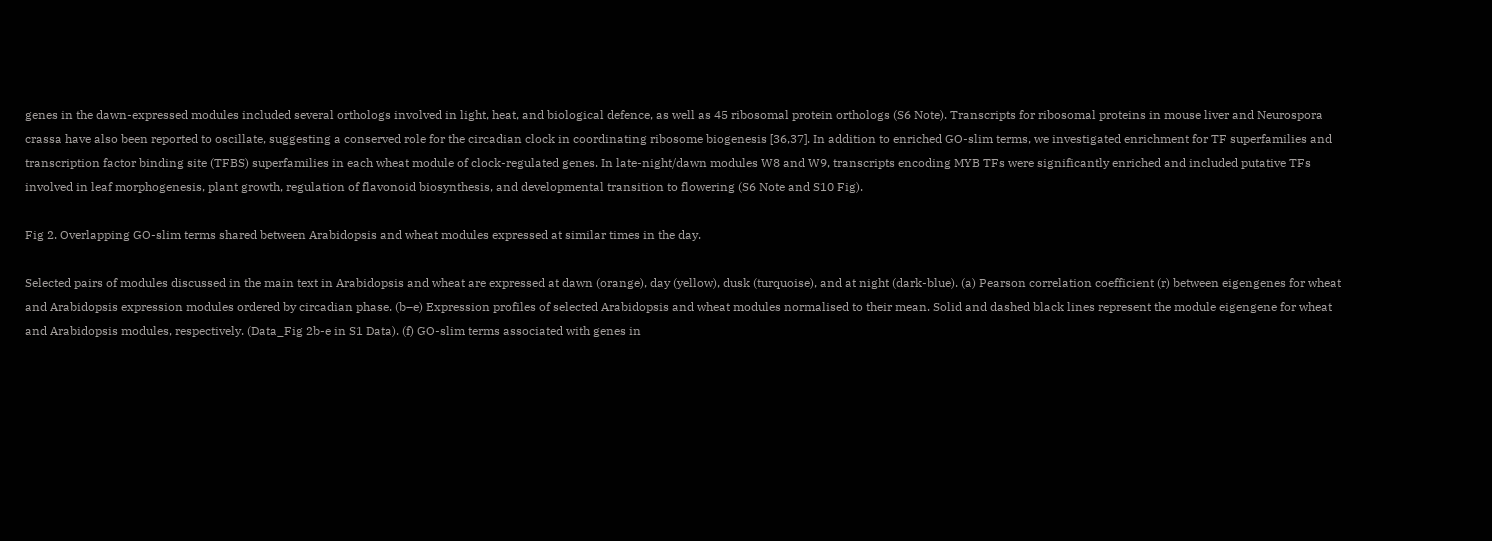genes in the dawn-expressed modules included several orthologs involved in light, heat, and biological defence, as well as 45 ribosomal protein orthologs (S6 Note). Transcripts for ribosomal proteins in mouse liver and Neurospora crassa have also been reported to oscillate, suggesting a conserved role for the circadian clock in coordinating ribosome biogenesis [36,37]. In addition to enriched GO-slim terms, we investigated enrichment for TF superfamilies and transcription factor binding site (TFBS) superfamilies in each wheat module of clock-regulated genes. In late-night/dawn modules W8 and W9, transcripts encoding MYB TFs were significantly enriched and included putative TFs involved in leaf morphogenesis, plant growth, regulation of flavonoid biosynthesis, and developmental transition to flowering (S6 Note and S10 Fig).

Fig 2. Overlapping GO-slim terms shared between Arabidopsis and wheat modules expressed at similar times in the day.

Selected pairs of modules discussed in the main text in Arabidopsis and wheat are expressed at dawn (orange), day (yellow), dusk (turquoise), and at night (dark-blue). (a) Pearson correlation coefficient (r) between eigengenes for wheat and Arabidopsis expression modules ordered by circadian phase. (b–e) Expression profiles of selected Arabidopsis and wheat modules normalised to their mean. Solid and dashed black lines represent the module eigengene for wheat and Arabidopsis modules, respectively. (Data_Fig 2b-e in S1 Data). (f) GO-slim terms associated with genes in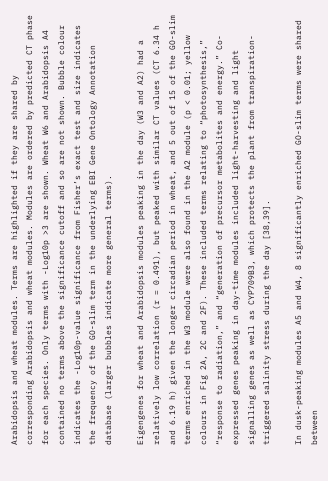Arabidopsis and wheat modules. Terms are highlighted if they are shared by corresponding Arabidopsis and wheat modules. Modules are ordered by predicted CT phase for each species. Only terms with -Log10p >3 are shown. Wheat W6 and Arabidopsis A4 contained no terms above the significance cutoff and so are not shown. Bubble colour indicates the -Log10p-value significance from Fisher’s exact test and size indicates the frequency of the GO-slim term in the underlying EBI Gene Ontology Annotation database (larger bubbles indicate more general terms).

Eigengenes for wheat and Arabidopsis modules peaking in the day (W3 and A2) had a relatively low correlation (r = 0.491), but peaked with similar CT values (CT 6.34 h and 6.19 h) given the longer circadian period in wheat, and 5 out of 15 of the GO-slim terms enriched in the W3 module were also found in the A2 module (p < 0.01; yellow colours in Fig 2A, 2C and 2F). These included terms relating to “photosynthesis,” “response to radiation,” and “generation of precursor metabolites and energy.” Co-expressed genes peaking in day-time modules included light-harvesting and light signalling genes as well as CYP709B3, which protects the plant from transpiration-triggered salinity stress during the day [38,39].

In dusk-peaking modules A5 and W4, 8 significantly enriched GO-slim terms were shared between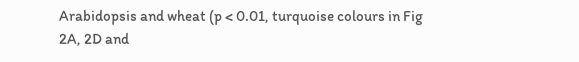Arabidopsis and wheat (p < 0.01, turquoise colours in Fig 2A, 2D and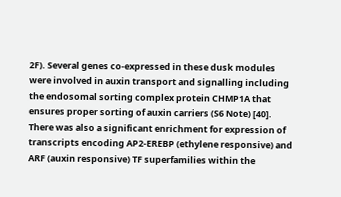2F). Several genes co-expressed in these dusk modules were involved in auxin transport and signalling including the endosomal sorting complex protein CHMP1A that ensures proper sorting of auxin carriers (S6 Note) [40]. There was also a significant enrichment for expression of transcripts encoding AP2-EREBP (ethylene responsive) and ARF (auxin responsive) TF superfamilies within the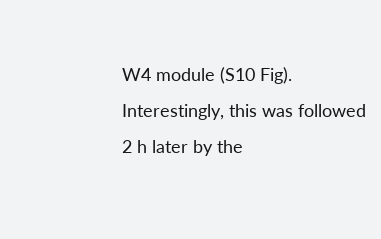W4 module (S10 Fig). Interestingly, this was followed 2 h later by the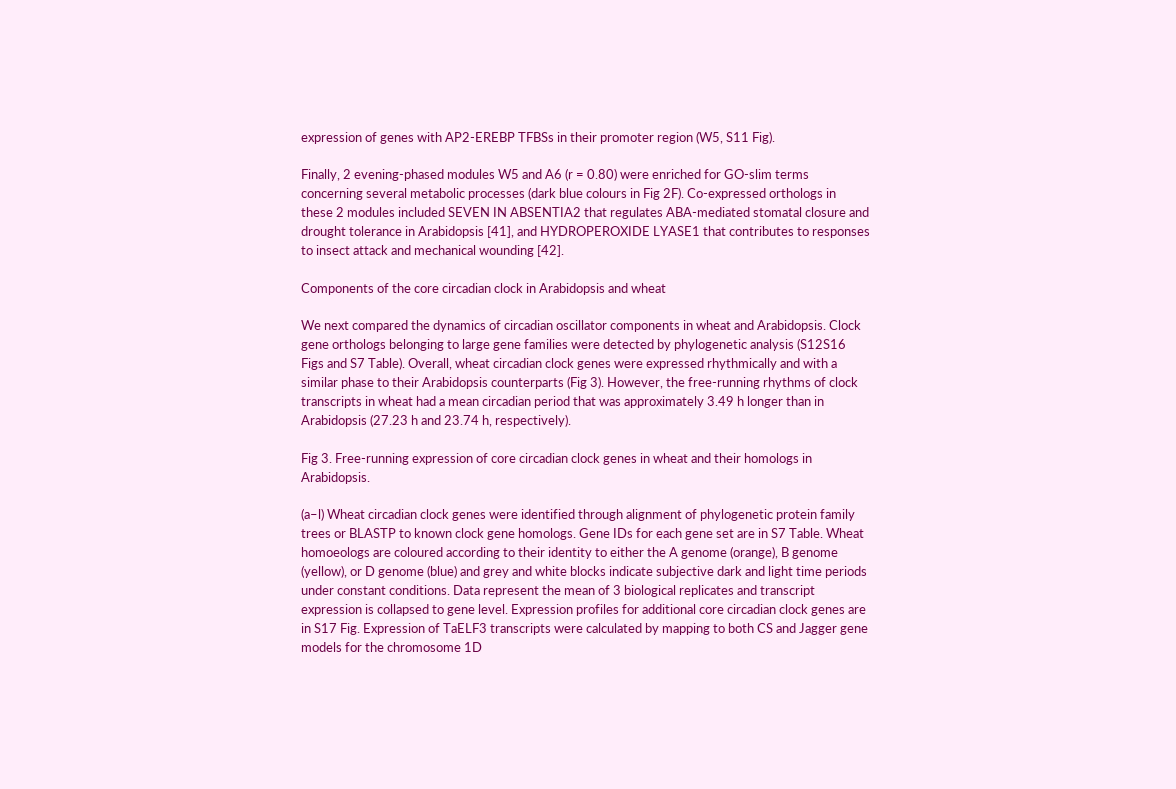expression of genes with AP2-EREBP TFBSs in their promoter region (W5, S11 Fig).

Finally, 2 evening-phased modules W5 and A6 (r = 0.80) were enriched for GO-slim terms concerning several metabolic processes (dark blue colours in Fig 2F). Co-expressed orthologs in these 2 modules included SEVEN IN ABSENTIA2 that regulates ABA-mediated stomatal closure and drought tolerance in Arabidopsis [41], and HYDROPEROXIDE LYASE1 that contributes to responses to insect attack and mechanical wounding [42].

Components of the core circadian clock in Arabidopsis and wheat

We next compared the dynamics of circadian oscillator components in wheat and Arabidopsis. Clock gene orthologs belonging to large gene families were detected by phylogenetic analysis (S12S16 Figs and S7 Table). Overall, wheat circadian clock genes were expressed rhythmically and with a similar phase to their Arabidopsis counterparts (Fig 3). However, the free-running rhythms of clock transcripts in wheat had a mean circadian period that was approximately 3.49 h longer than in Arabidopsis (27.23 h and 23.74 h, respectively).

Fig 3. Free-running expression of core circadian clock genes in wheat and their homologs in Arabidopsis.

(a–l) Wheat circadian clock genes were identified through alignment of phylogenetic protein family trees or BLASTP to known clock gene homologs. Gene IDs for each gene set are in S7 Table. Wheat homoeologs are coloured according to their identity to either the A genome (orange), B genome (yellow), or D genome (blue) and grey and white blocks indicate subjective dark and light time periods under constant conditions. Data represent the mean of 3 biological replicates and transcript expression is collapsed to gene level. Expression profiles for additional core circadian clock genes are in S17 Fig. Expression of TaELF3 transcripts were calculated by mapping to both CS and Jagger gene models for the chromosome 1D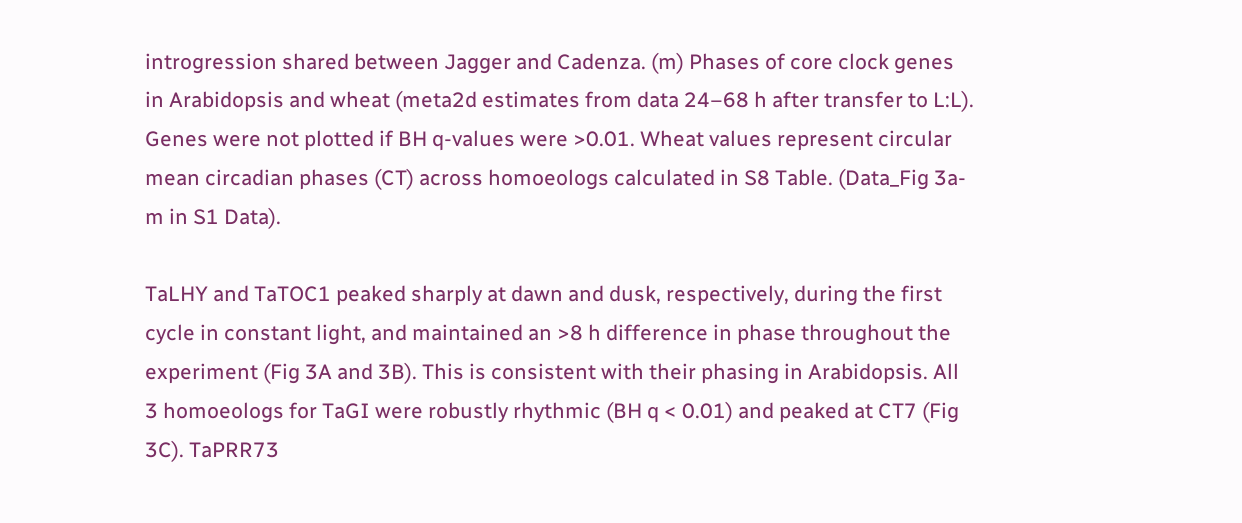introgression shared between Jagger and Cadenza. (m) Phases of core clock genes in Arabidopsis and wheat (meta2d estimates from data 24–68 h after transfer to L:L). Genes were not plotted if BH q-values were >0.01. Wheat values represent circular mean circadian phases (CT) across homoeologs calculated in S8 Table. (Data_Fig 3a-m in S1 Data).

TaLHY and TaTOC1 peaked sharply at dawn and dusk, respectively, during the first cycle in constant light, and maintained an >8 h difference in phase throughout the experiment (Fig 3A and 3B). This is consistent with their phasing in Arabidopsis. All 3 homoeologs for TaGI were robustly rhythmic (BH q < 0.01) and peaked at CT7 (Fig 3C). TaPRR73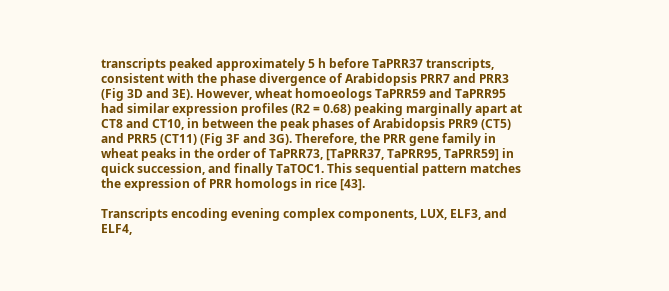transcripts peaked approximately 5 h before TaPRR37 transcripts, consistent with the phase divergence of Arabidopsis PRR7 and PRR3 (Fig 3D and 3E). However, wheat homoeologs TaPRR59 and TaPRR95 had similar expression profiles (R2 = 0.68) peaking marginally apart at CT8 and CT10, in between the peak phases of Arabidopsis PRR9 (CT5) and PRR5 (CT11) (Fig 3F and 3G). Therefore, the PRR gene family in wheat peaks in the order of TaPRR73, [TaPRR37, TaPRR95, TaPRR59] in quick succession, and finally TaTOC1. This sequential pattern matches the expression of PRR homologs in rice [43].

Transcripts encoding evening complex components, LUX, ELF3, and ELF4,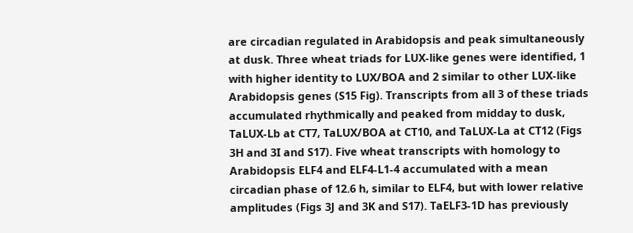are circadian regulated in Arabidopsis and peak simultaneously at dusk. Three wheat triads for LUX-like genes were identified, 1 with higher identity to LUX/BOA and 2 similar to other LUX-like Arabidopsis genes (S15 Fig). Transcripts from all 3 of these triads accumulated rhythmically and peaked from midday to dusk, TaLUX-Lb at CT7, TaLUX/BOA at CT10, and TaLUX-La at CT12 (Figs 3H and 3I and S17). Five wheat transcripts with homology to Arabidopsis ELF4 and ELF4-L1-4 accumulated with a mean circadian phase of 12.6 h, similar to ELF4, but with lower relative amplitudes (Figs 3J and 3K and S17). TaELF3-1D has previously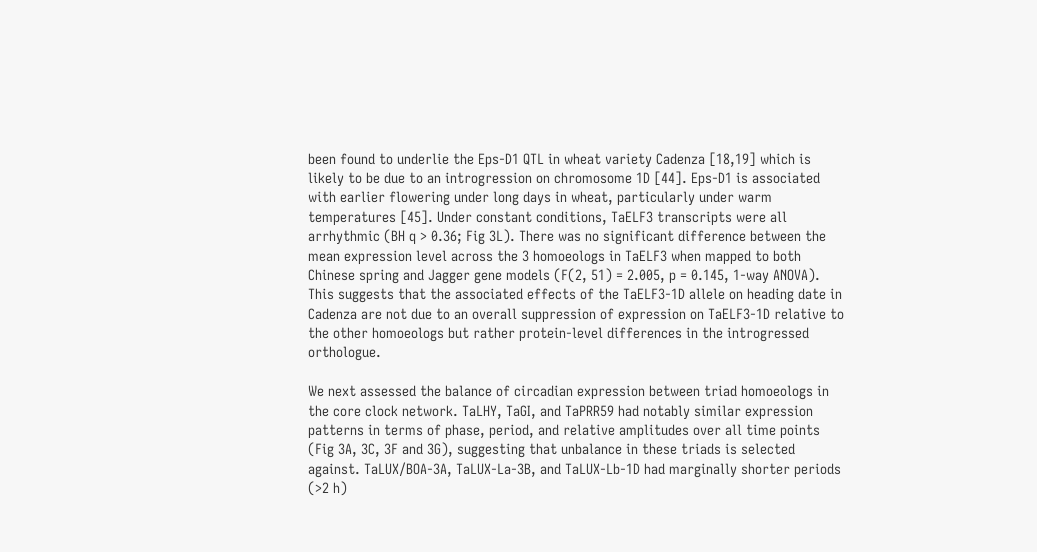been found to underlie the Eps-D1 QTL in wheat variety Cadenza [18,19] which is likely to be due to an introgression on chromosome 1D [44]. Eps-D1 is associated with earlier flowering under long days in wheat, particularly under warm temperatures [45]. Under constant conditions, TaELF3 transcripts were all arrhythmic (BH q > 0.36; Fig 3L). There was no significant difference between the mean expression level across the 3 homoeologs in TaELF3 when mapped to both Chinese spring and Jagger gene models (F(2, 51) = 2.005, p = 0.145, 1-way ANOVA). This suggests that the associated effects of the TaELF3-1D allele on heading date in Cadenza are not due to an overall suppression of expression on TaELF3-1D relative to the other homoeologs but rather protein-level differences in the introgressed orthologue.

We next assessed the balance of circadian expression between triad homoeologs in the core clock network. TaLHY, TaGI, and TaPRR59 had notably similar expression patterns in terms of phase, period, and relative amplitudes over all time points (Fig 3A, 3C, 3F and 3G), suggesting that unbalance in these triads is selected against. TaLUX/BOA-3A, TaLUX-La-3B, and TaLUX-Lb-1D had marginally shorter periods (>2 h)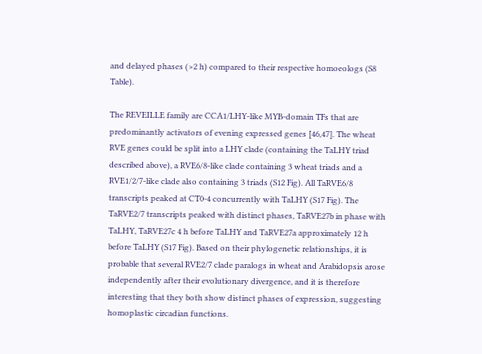and delayed phases (>2 h) compared to their respective homoeologs (S8 Table).

The REVEILLE family are CCA1/LHY-like MYB-domain TFs that are predominantly activators of evening expressed genes [46,47]. The wheat RVE genes could be split into a LHY clade (containing the TaLHY triad described above), a RVE6/8-like clade containing 3 wheat triads and a RVE1/2/7-like clade also containing 3 triads (S12 Fig). All TaRVE6/8 transcripts peaked at CT0-4 concurrently with TaLHY (S17 Fig). The TaRVE2/7 transcripts peaked with distinct phases, TaRVE27b in phase with TaLHY, TaRVE27c 4 h before TaLHY and TaRVE27a approximately 12 h before TaLHY (S17 Fig). Based on their phylogenetic relationships, it is probable that several RVE2/7 clade paralogs in wheat and Arabidopsis arose independently after their evolutionary divergence, and it is therefore interesting that they both show distinct phases of expression, suggesting homoplastic circadian functions.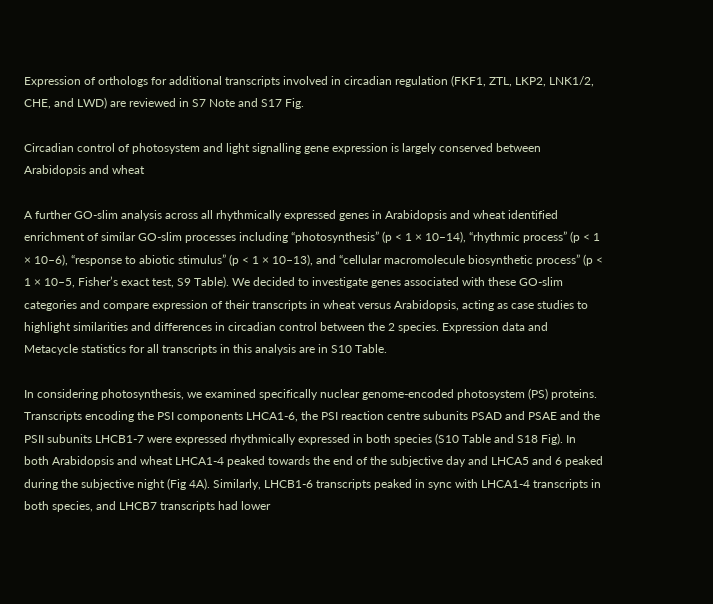Expression of orthologs for additional transcripts involved in circadian regulation (FKF1, ZTL, LKP2, LNK1/2, CHE, and LWD) are reviewed in S7 Note and S17 Fig.

Circadian control of photosystem and light signalling gene expression is largely conserved between Arabidopsis and wheat

A further GO-slim analysis across all rhythmically expressed genes in Arabidopsis and wheat identified enrichment of similar GO-slim processes including “photosynthesis” (p < 1 × 10–14), “rhythmic process” (p < 1 × 10–6), “response to abiotic stimulus” (p < 1 × 10–13), and “cellular macromolecule biosynthetic process” (p < 1 × 10–5, Fisher’s exact test, S9 Table). We decided to investigate genes associated with these GO-slim categories and compare expression of their transcripts in wheat versus Arabidopsis, acting as case studies to highlight similarities and differences in circadian control between the 2 species. Expression data and Metacycle statistics for all transcripts in this analysis are in S10 Table.

In considering photosynthesis, we examined specifically nuclear genome-encoded photosystem (PS) proteins. Transcripts encoding the PSI components LHCA1-6, the PSI reaction centre subunits PSAD and PSAE and the PSII subunits LHCB1-7 were expressed rhythmically expressed in both species (S10 Table and S18 Fig). In both Arabidopsis and wheat LHCA1-4 peaked towards the end of the subjective day and LHCA5 and 6 peaked during the subjective night (Fig 4A). Similarly, LHCB1-6 transcripts peaked in sync with LHCA1-4 transcripts in both species, and LHCB7 transcripts had lower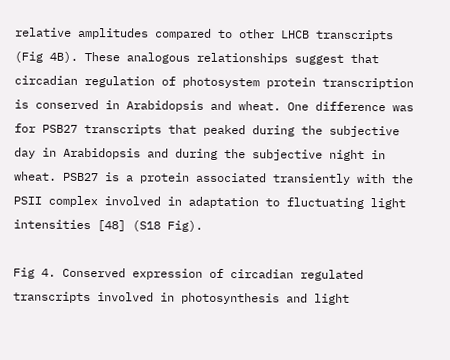relative amplitudes compared to other LHCB transcripts (Fig 4B). These analogous relationships suggest that circadian regulation of photosystem protein transcription is conserved in Arabidopsis and wheat. One difference was for PSB27 transcripts that peaked during the subjective day in Arabidopsis and during the subjective night in wheat. PSB27 is a protein associated transiently with the PSII complex involved in adaptation to fluctuating light intensities [48] (S18 Fig).

Fig 4. Conserved expression of circadian regulated transcripts involved in photosynthesis and light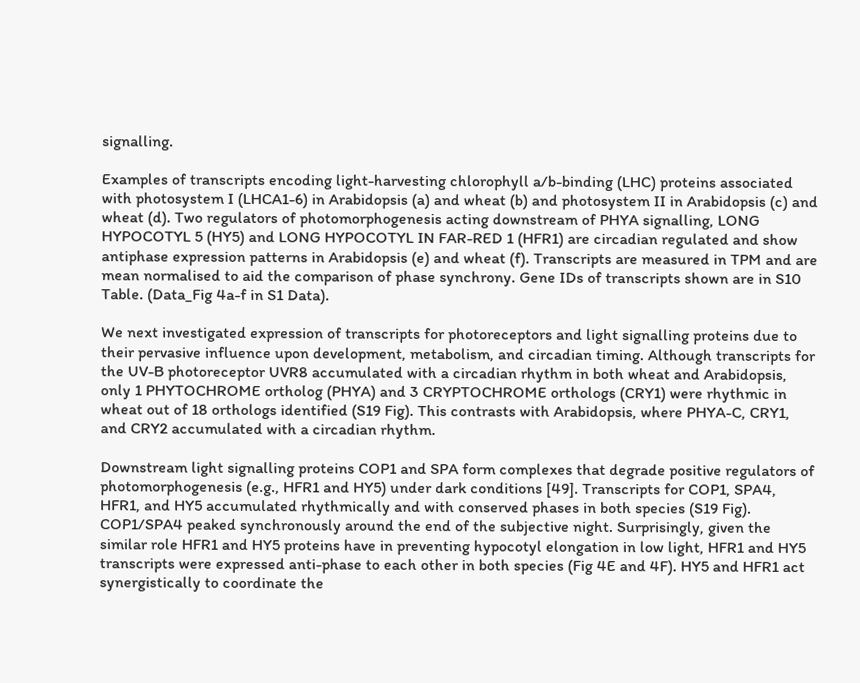signalling.

Examples of transcripts encoding light-harvesting chlorophyll a/b-binding (LHC) proteins associated with photosystem I (LHCA1-6) in Arabidopsis (a) and wheat (b) and photosystem II in Arabidopsis (c) and wheat (d). Two regulators of photomorphogenesis acting downstream of PHYA signalling, LONG HYPOCOTYL 5 (HY5) and LONG HYPOCOTYL IN FAR-RED 1 (HFR1) are circadian regulated and show antiphase expression patterns in Arabidopsis (e) and wheat (f). Transcripts are measured in TPM and are mean normalised to aid the comparison of phase synchrony. Gene IDs of transcripts shown are in S10 Table. (Data_Fig 4a-f in S1 Data).

We next investigated expression of transcripts for photoreceptors and light signalling proteins due to their pervasive influence upon development, metabolism, and circadian timing. Although transcripts for the UV-B photoreceptor UVR8 accumulated with a circadian rhythm in both wheat and Arabidopsis, only 1 PHYTOCHROME ortholog (PHYA) and 3 CRYPTOCHROME orthologs (CRY1) were rhythmic in wheat out of 18 orthologs identified (S19 Fig). This contrasts with Arabidopsis, where PHYA-C, CRY1, and CRY2 accumulated with a circadian rhythm.

Downstream light signalling proteins COP1 and SPA form complexes that degrade positive regulators of photomorphogenesis (e.g., HFR1 and HY5) under dark conditions [49]. Transcripts for COP1, SPA4, HFR1, and HY5 accumulated rhythmically and with conserved phases in both species (S19 Fig). COP1/SPA4 peaked synchronously around the end of the subjective night. Surprisingly, given the similar role HFR1 and HY5 proteins have in preventing hypocotyl elongation in low light, HFR1 and HY5 transcripts were expressed anti-phase to each other in both species (Fig 4E and 4F). HY5 and HFR1 act synergistically to coordinate the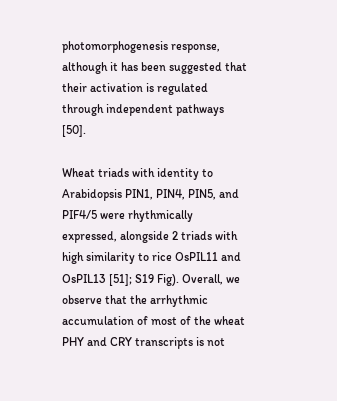photomorphogenesis response, although it has been suggested that their activation is regulated through independent pathways [50].

Wheat triads with identity to Arabidopsis PIN1, PIN4, PIN5, and PIF4/5 were rhythmically expressed, alongside 2 triads with high similarity to rice OsPIL11 and OsPIL13 [51]; S19 Fig). Overall, we observe that the arrhythmic accumulation of most of the wheat PHY and CRY transcripts is not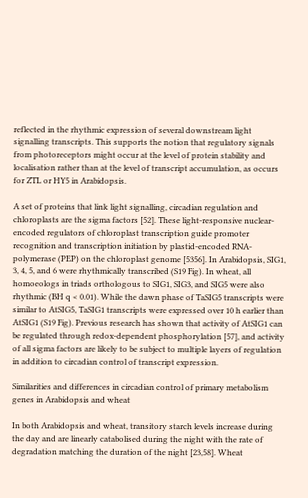reflected in the rhythmic expression of several downstream light signalling transcripts. This supports the notion that regulatory signals from photoreceptors might occur at the level of protein stability and localisation rather than at the level of transcript accumulation, as occurs for ZTL or HY5 in Arabidopsis.

A set of proteins that link light signalling, circadian regulation and chloroplasts are the sigma factors [52]. These light-responsive nuclear-encoded regulators of chloroplast transcription guide promoter recognition and transcription initiation by plastid-encoded RNA-polymerase (PEP) on the chloroplast genome [5356]. In Arabidopsis, SIG1, 3, 4, 5, and 6 were rhythmically transcribed (S19 Fig). In wheat, all homoeologs in triads orthologous to SIG1, SIG3, and SIG5 were also rhythmic (BH q < 0.01). While the dawn phase of TaSIG5 transcripts were similar to AtSIG5, TaSIG1 transcripts were expressed over 10 h earlier than AtSIG1 (S19 Fig). Previous research has shown that activity of AtSIG1 can be regulated through redox-dependent phosphorylation [57], and activity of all sigma factors are likely to be subject to multiple layers of regulation in addition to circadian control of transcript expression.

Similarities and differences in circadian control of primary metabolism genes in Arabidopsis and wheat

In both Arabidopsis and wheat, transitory starch levels increase during the day and are linearly catabolised during the night with the rate of degradation matching the duration of the night [23,58]. Wheat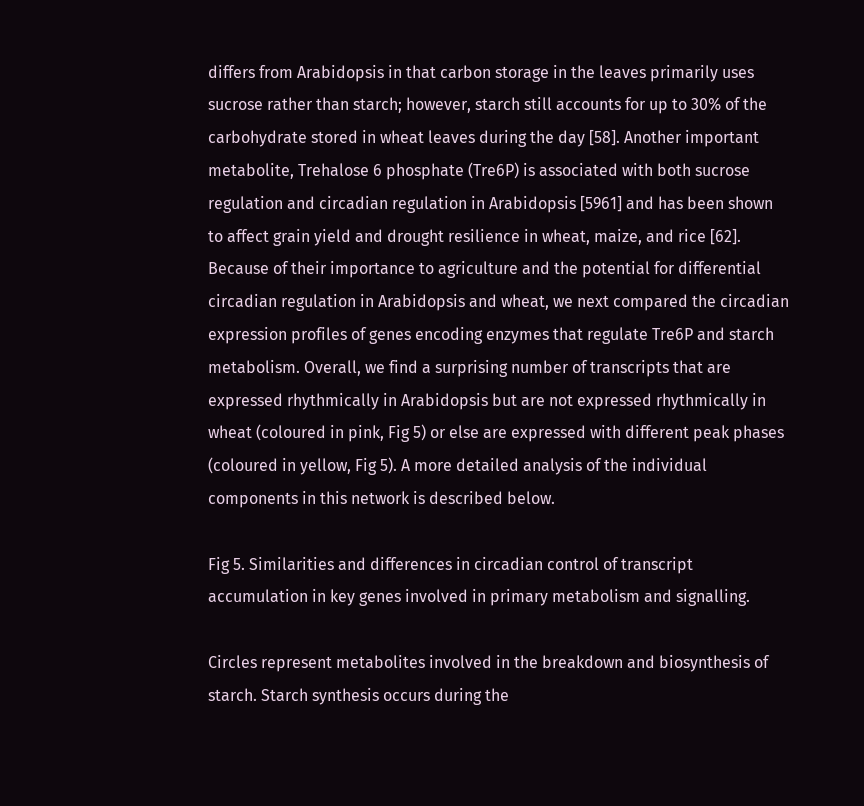differs from Arabidopsis in that carbon storage in the leaves primarily uses sucrose rather than starch; however, starch still accounts for up to 30% of the carbohydrate stored in wheat leaves during the day [58]. Another important metabolite, Trehalose 6 phosphate (Tre6P) is associated with both sucrose regulation and circadian regulation in Arabidopsis [5961] and has been shown to affect grain yield and drought resilience in wheat, maize, and rice [62]. Because of their importance to agriculture and the potential for differential circadian regulation in Arabidopsis and wheat, we next compared the circadian expression profiles of genes encoding enzymes that regulate Tre6P and starch metabolism. Overall, we find a surprising number of transcripts that are expressed rhythmically in Arabidopsis but are not expressed rhythmically in wheat (coloured in pink, Fig 5) or else are expressed with different peak phases (coloured in yellow, Fig 5). A more detailed analysis of the individual components in this network is described below.

Fig 5. Similarities and differences in circadian control of transcript accumulation in key genes involved in primary metabolism and signalling.

Circles represent metabolites involved in the breakdown and biosynthesis of starch. Starch synthesis occurs during the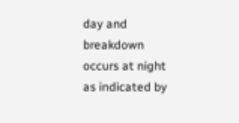day and breakdown occurs at night as indicated by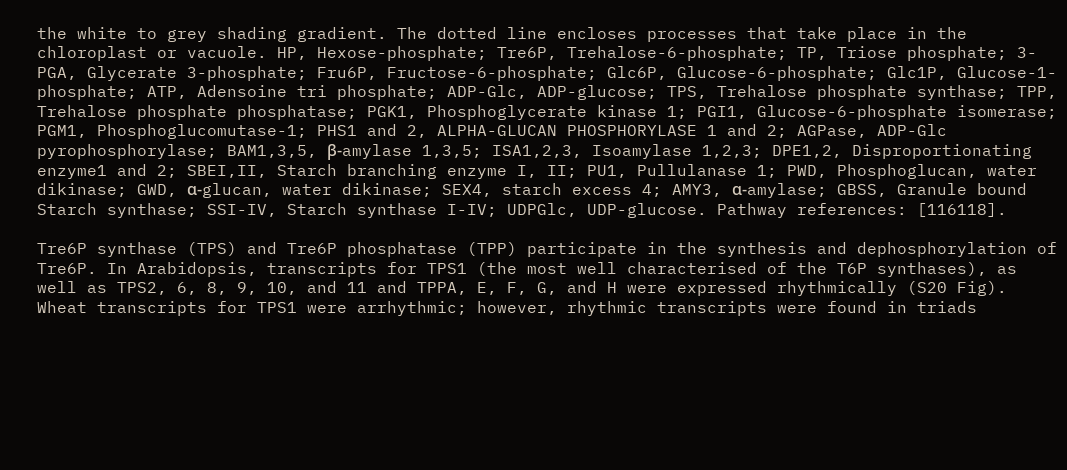the white to grey shading gradient. The dotted line encloses processes that take place in the chloroplast or vacuole. HP, Hexose-phosphate; Tre6P, Trehalose-6-phosphate; TP, Triose phosphate; 3-PGA, Glycerate 3-phosphate; Fru6P, Fructose-6-phosphate; Glc6P, Glucose-6-phosphate; Glc1P, Glucose-1-phosphate; ATP, Adensoine tri phosphate; ADP-Glc, ADP-glucose; TPS, Trehalose phosphate synthase; TPP, Trehalose phosphate phosphatase; PGK1, Phosphoglycerate kinase 1; PGI1, Glucose-6-phosphate isomerase; PGM1, Phosphoglucomutase-1; PHS1 and 2, ALPHA-GLUCAN PHOSPHORYLASE 1 and 2; AGPase, ADP-Glc pyrophosphorylase; BAM1,3,5, β-amylase 1,3,5; ISA1,2,3, Isoamylase 1,2,3; DPE1,2, Disproportionating enzyme1 and 2; SBEI,II, Starch branching enzyme I, II; PU1, Pullulanase 1; PWD, Phosphoglucan, water dikinase; GWD, α-glucan, water dikinase; SEX4, starch excess 4; AMY3, α-amylase; GBSS, Granule bound Starch synthase; SSI-IV, Starch synthase I-IV; UDPGlc, UDP-glucose. Pathway references: [116118].

Tre6P synthase (TPS) and Tre6P phosphatase (TPP) participate in the synthesis and dephosphorylation of Tre6P. In Arabidopsis, transcripts for TPS1 (the most well characterised of the T6P synthases), as well as TPS2, 6, 8, 9, 10, and 11 and TPPA, E, F, G, and H were expressed rhythmically (S20 Fig). Wheat transcripts for TPS1 were arrhythmic; however, rhythmic transcripts were found in triads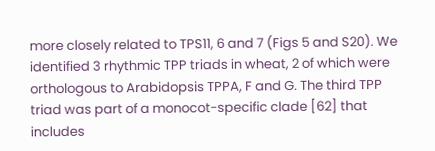more closely related to TPS11, 6 and 7 (Figs 5 and S20). We identified 3 rhythmic TPP triads in wheat, 2 of which were orthologous to Arabidopsis TPPA, F and G. The third TPP triad was part of a monocot-specific clade [62] that includes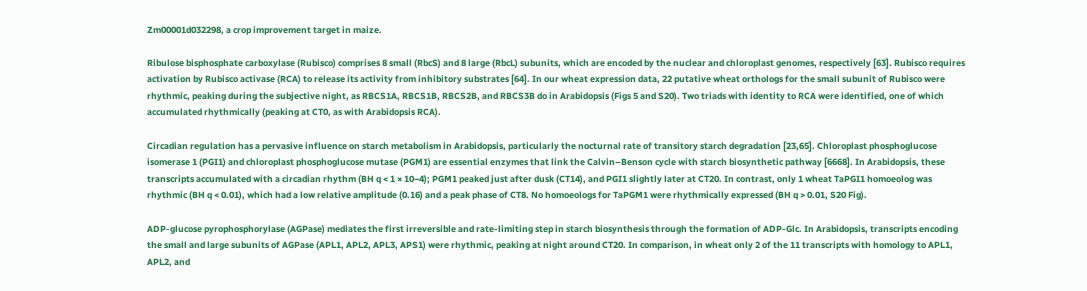Zm00001d032298, a crop improvement target in maize.

Ribulose bisphosphate carboxylase (Rubisco) comprises 8 small (RbcS) and 8 large (RbcL) subunits, which are encoded by the nuclear and chloroplast genomes, respectively [63]. Rubisco requires activation by Rubisco activase (RCA) to release its activity from inhibitory substrates [64]. In our wheat expression data, 22 putative wheat orthologs for the small subunit of Rubisco were rhythmic, peaking during the subjective night, as RBCS1A, RBCS1B, RBCS2B, and RBCS3B do in Arabidopsis (Figs 5 and S20). Two triads with identity to RCA were identified, one of which accumulated rhythmically (peaking at CT0, as with Arabidopsis RCA).

Circadian regulation has a pervasive influence on starch metabolism in Arabidopsis, particularly the nocturnal rate of transitory starch degradation [23,65]. Chloroplast phosphoglucose isomerase 1 (PGI1) and chloroplast phosphoglucose mutase (PGM1) are essential enzymes that link the Calvin–Benson cycle with starch biosynthetic pathway [6668]. In Arabidopsis, these transcripts accumulated with a circadian rhythm (BH q < 1 × 10−4); PGM1 peaked just after dusk (CT14), and PGI1 slightly later at CT20. In contrast, only 1 wheat TaPGI1 homoeolog was rhythmic (BH q < 0.01), which had a low relative amplitude (0.16) and a peak phase of CT8. No homoeologs for TaPGM1 were rhythmically expressed (BH q > 0.01, S20 Fig).

ADP-glucose pyrophosphorylase (AGPase) mediates the first irreversible and rate-limiting step in starch biosynthesis through the formation of ADP-Glc. In Arabidopsis, transcripts encoding the small and large subunits of AGPase (APL1, APL2, APL3, APS1) were rhythmic, peaking at night around CT20. In comparison, in wheat only 2 of the 11 transcripts with homology to APL1, APL2, and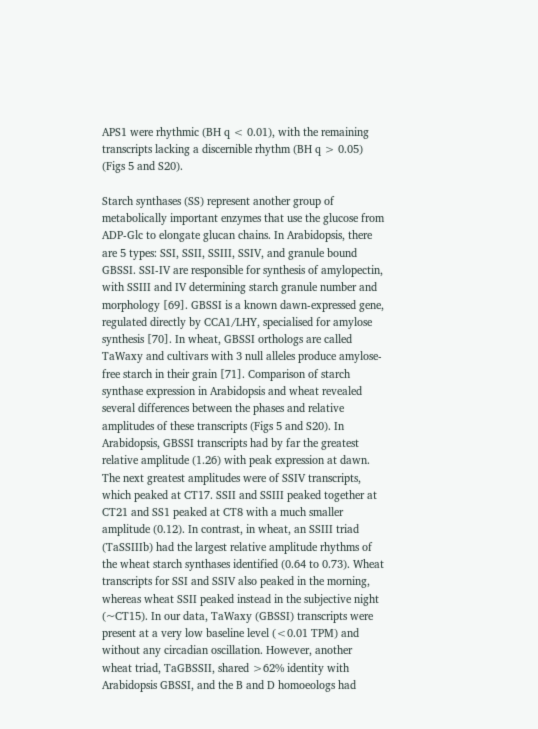APS1 were rhythmic (BH q < 0.01), with the remaining transcripts lacking a discernible rhythm (BH q > 0.05) (Figs 5 and S20).

Starch synthases (SS) represent another group of metabolically important enzymes that use the glucose from ADP-Glc to elongate glucan chains. In Arabidopsis, there are 5 types: SSI, SSII, SSIII, SSIV, and granule bound GBSSI. SSI-IV are responsible for synthesis of amylopectin, with SSIII and IV determining starch granule number and morphology [69]. GBSSI is a known dawn-expressed gene, regulated directly by CCA1/LHY, specialised for amylose synthesis [70]. In wheat, GBSSI orthologs are called TaWaxy and cultivars with 3 null alleles produce amylose-free starch in their grain [71]. Comparison of starch synthase expression in Arabidopsis and wheat revealed several differences between the phases and relative amplitudes of these transcripts (Figs 5 and S20). In Arabidopsis, GBSSI transcripts had by far the greatest relative amplitude (1.26) with peak expression at dawn. The next greatest amplitudes were of SSIV transcripts, which peaked at CT17. SSII and SSIII peaked together at CT21 and SS1 peaked at CT8 with a much smaller amplitude (0.12). In contrast, in wheat, an SSIII triad (TaSSIIIb) had the largest relative amplitude rhythms of the wheat starch synthases identified (0.64 to 0.73). Wheat transcripts for SSI and SSIV also peaked in the morning, whereas wheat SSII peaked instead in the subjective night (~CT15). In our data, TaWaxy (GBSSI) transcripts were present at a very low baseline level (<0.01 TPM) and without any circadian oscillation. However, another wheat triad, TaGBSSII, shared >62% identity with Arabidopsis GBSSI, and the B and D homoeologs had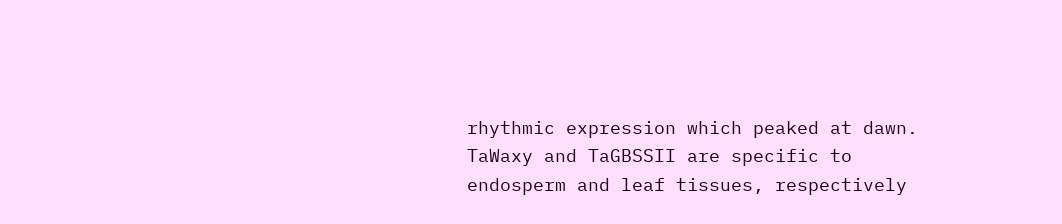rhythmic expression which peaked at dawn. TaWaxy and TaGBSSII are specific to endosperm and leaf tissues, respectively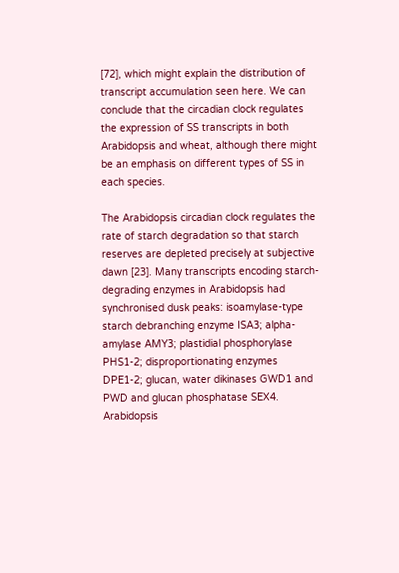[72], which might explain the distribution of transcript accumulation seen here. We can conclude that the circadian clock regulates the expression of SS transcripts in both Arabidopsis and wheat, although there might be an emphasis on different types of SS in each species.

The Arabidopsis circadian clock regulates the rate of starch degradation so that starch reserves are depleted precisely at subjective dawn [23]. Many transcripts encoding starch-degrading enzymes in Arabidopsis had synchronised dusk peaks: isoamylase-type starch debranching enzyme ISA3; alpha-amylase AMY3; plastidial phosphorylase PHS1-2; disproportionating enzymes DPE1-2; glucan, water dikinases GWD1 and PWD and glucan phosphatase SEX4. Arabidopsis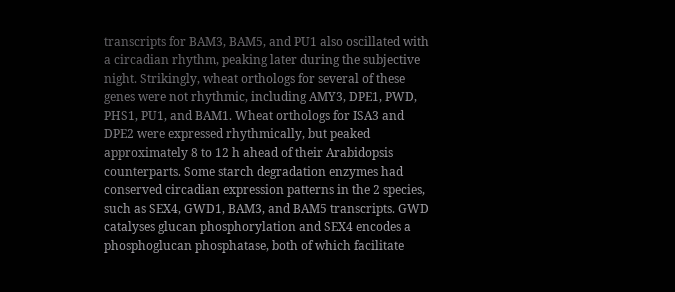transcripts for BAM3, BAM5, and PU1 also oscillated with a circadian rhythm, peaking later during the subjective night. Strikingly, wheat orthologs for several of these genes were not rhythmic, including AMY3, DPE1, PWD, PHS1, PU1, and BAM1. Wheat orthologs for ISA3 and DPE2 were expressed rhythmically, but peaked approximately 8 to 12 h ahead of their Arabidopsis counterparts. Some starch degradation enzymes had conserved circadian expression patterns in the 2 species, such as SEX4, GWD1, BAM3, and BAM5 transcripts. GWD catalyses glucan phosphorylation and SEX4 encodes a phosphoglucan phosphatase, both of which facilitate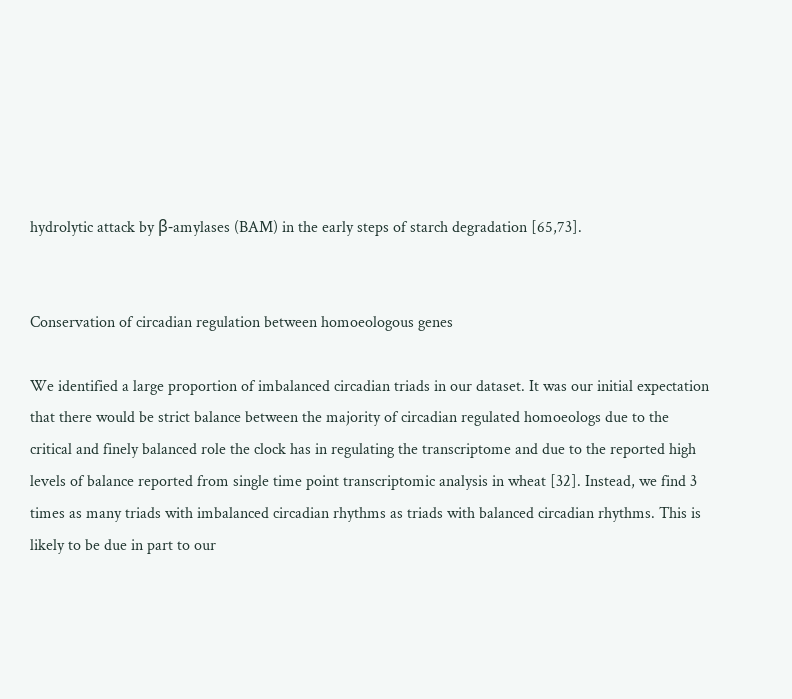hydrolytic attack by β-amylases (BAM) in the early steps of starch degradation [65,73].


Conservation of circadian regulation between homoeologous genes

We identified a large proportion of imbalanced circadian triads in our dataset. It was our initial expectation that there would be strict balance between the majority of circadian regulated homoeologs due to the critical and finely balanced role the clock has in regulating the transcriptome and due to the reported high levels of balance reported from single time point transcriptomic analysis in wheat [32]. Instead, we find 3 times as many triads with imbalanced circadian rhythms as triads with balanced circadian rhythms. This is likely to be due in part to our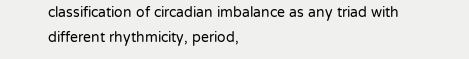classification of circadian imbalance as any triad with different rhythmicity, period,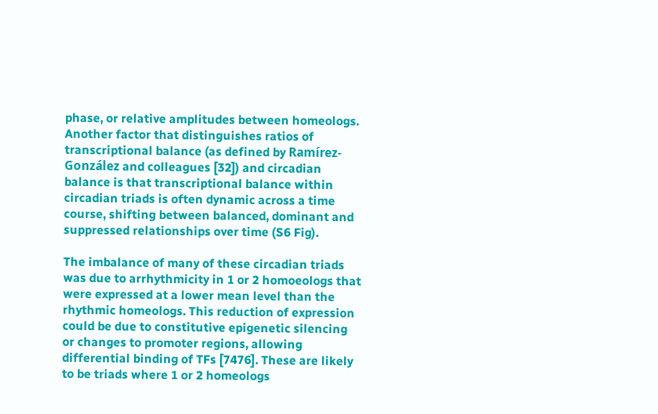phase, or relative amplitudes between homeologs. Another factor that distinguishes ratios of transcriptional balance (as defined by Ramírez-González and colleagues [32]) and circadian balance is that transcriptional balance within circadian triads is often dynamic across a time course, shifting between balanced, dominant and suppressed relationships over time (S6 Fig).

The imbalance of many of these circadian triads was due to arrhythmicity in 1 or 2 homoeologs that were expressed at a lower mean level than the rhythmic homeologs. This reduction of expression could be due to constitutive epigenetic silencing or changes to promoter regions, allowing differential binding of TFs [7476]. These are likely to be triads where 1 or 2 homeologs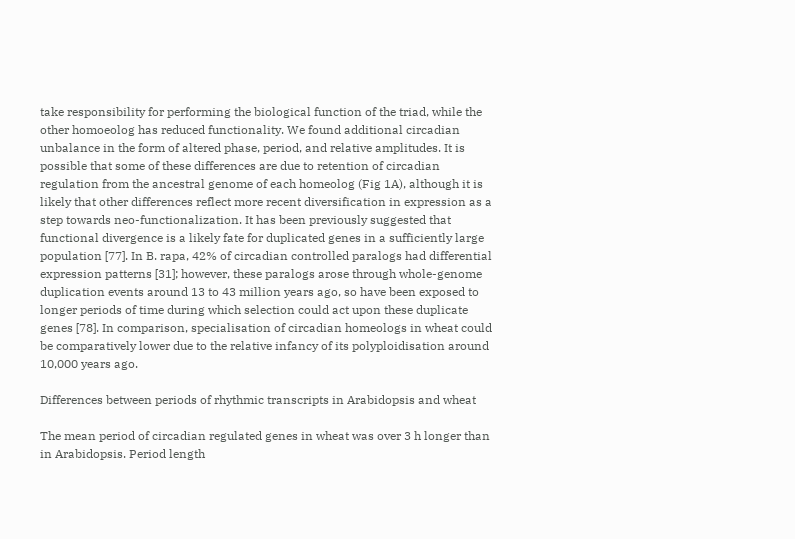take responsibility for performing the biological function of the triad, while the other homoeolog has reduced functionality. We found additional circadian unbalance in the form of altered phase, period, and relative amplitudes. It is possible that some of these differences are due to retention of circadian regulation from the ancestral genome of each homeolog (Fig 1A), although it is likely that other differences reflect more recent diversification in expression as a step towards neo-functionalization. It has been previously suggested that functional divergence is a likely fate for duplicated genes in a sufficiently large population [77]. In B. rapa, 42% of circadian controlled paralogs had differential expression patterns [31]; however, these paralogs arose through whole-genome duplication events around 13 to 43 million years ago, so have been exposed to longer periods of time during which selection could act upon these duplicate genes [78]. In comparison, specialisation of circadian homeologs in wheat could be comparatively lower due to the relative infancy of its polyploidisation around 10,000 years ago.

Differences between periods of rhythmic transcripts in Arabidopsis and wheat

The mean period of circadian regulated genes in wheat was over 3 h longer than in Arabidopsis. Period length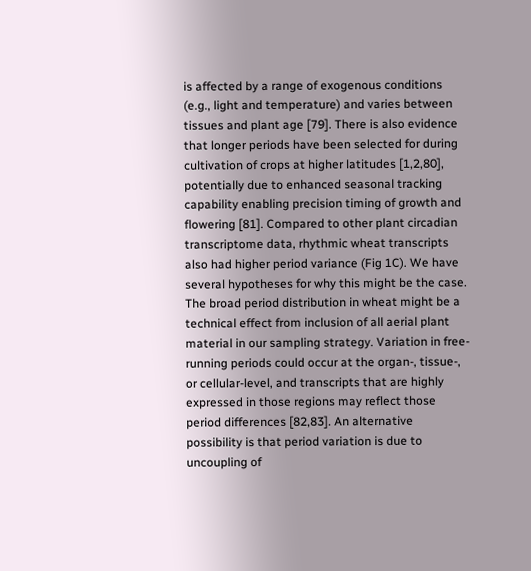is affected by a range of exogenous conditions (e.g., light and temperature) and varies between tissues and plant age [79]. There is also evidence that longer periods have been selected for during cultivation of crops at higher latitudes [1,2,80], potentially due to enhanced seasonal tracking capability enabling precision timing of growth and flowering [81]. Compared to other plant circadian transcriptome data, rhythmic wheat transcripts also had higher period variance (Fig 1C). We have several hypotheses for why this might be the case. The broad period distribution in wheat might be a technical effect from inclusion of all aerial plant material in our sampling strategy. Variation in free-running periods could occur at the organ-, tissue-, or cellular-level, and transcripts that are highly expressed in those regions may reflect those period differences [82,83]. An alternative possibility is that period variation is due to uncoupling of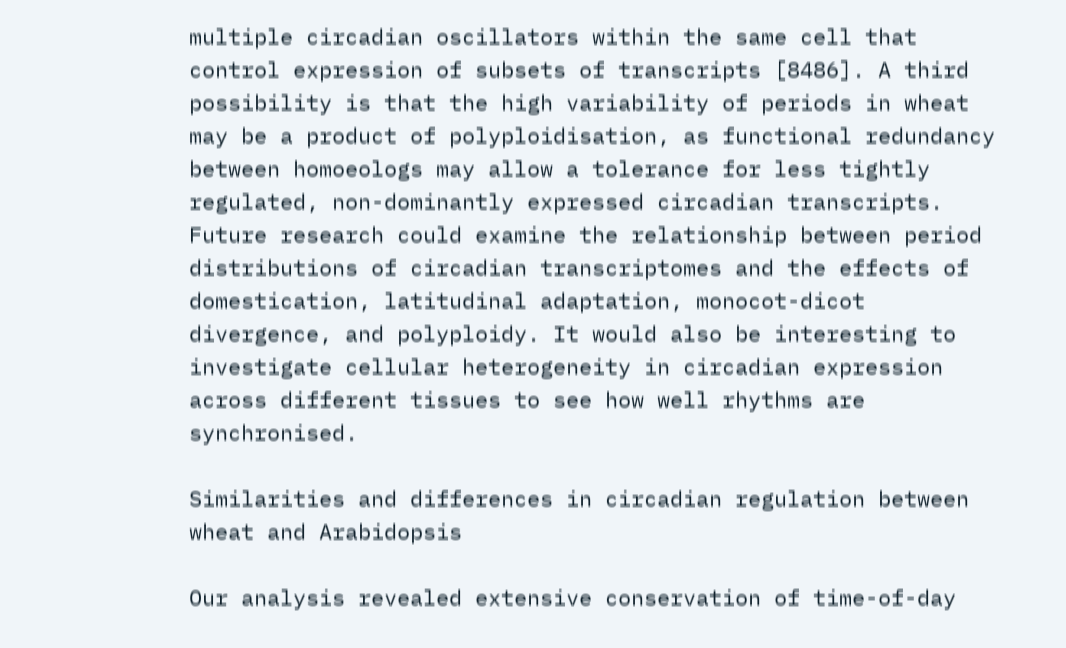multiple circadian oscillators within the same cell that control expression of subsets of transcripts [8486]. A third possibility is that the high variability of periods in wheat may be a product of polyploidisation, as functional redundancy between homoeologs may allow a tolerance for less tightly regulated, non-dominantly expressed circadian transcripts. Future research could examine the relationship between period distributions of circadian transcriptomes and the effects of domestication, latitudinal adaptation, monocot-dicot divergence, and polyploidy. It would also be interesting to investigate cellular heterogeneity in circadian expression across different tissues to see how well rhythms are synchronised.

Similarities and differences in circadian regulation between wheat and Arabidopsis

Our analysis revealed extensive conservation of time-of-day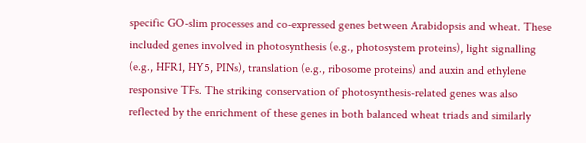specific GO-slim processes and co-expressed genes between Arabidopsis and wheat. These included genes involved in photosynthesis (e.g., photosystem proteins), light signalling (e.g., HFR1, HY5, PINs), translation (e.g., ribosome proteins) and auxin and ethylene responsive TFs. The striking conservation of photosynthesis-related genes was also reflected by the enrichment of these genes in both balanced wheat triads and similarly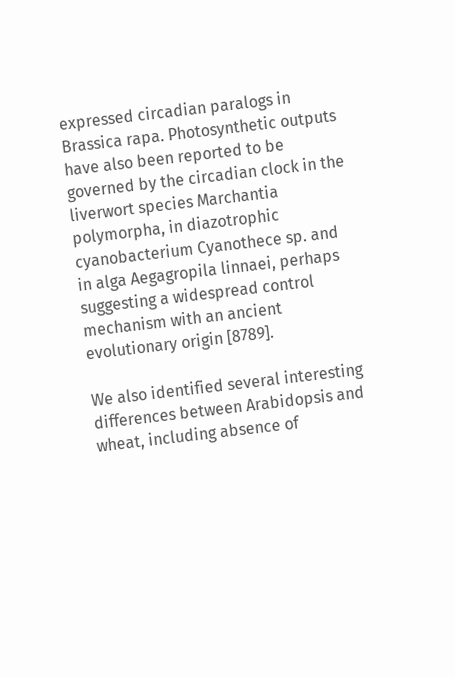expressed circadian paralogs in Brassica rapa. Photosynthetic outputs have also been reported to be governed by the circadian clock in the liverwort species Marchantia polymorpha, in diazotrophic cyanobacterium Cyanothece sp. and in alga Aegagropila linnaei, perhaps suggesting a widespread control mechanism with an ancient evolutionary origin [8789].

We also identified several interesting differences between Arabidopsis and wheat, including absence of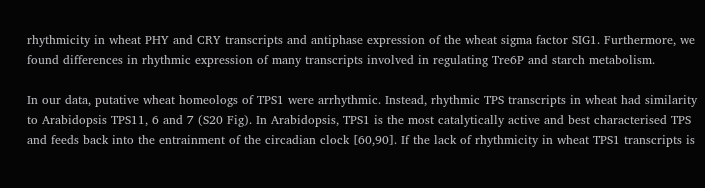rhythmicity in wheat PHY and CRY transcripts and antiphase expression of the wheat sigma factor SIG1. Furthermore, we found differences in rhythmic expression of many transcripts involved in regulating Tre6P and starch metabolism.

In our data, putative wheat homeologs of TPS1 were arrhythmic. Instead, rhythmic TPS transcripts in wheat had similarity to Arabidopsis TPS11, 6 and 7 (S20 Fig). In Arabidopsis, TPS1 is the most catalytically active and best characterised TPS and feeds back into the entrainment of the circadian clock [60,90]. If the lack of rhythmicity in wheat TPS1 transcripts is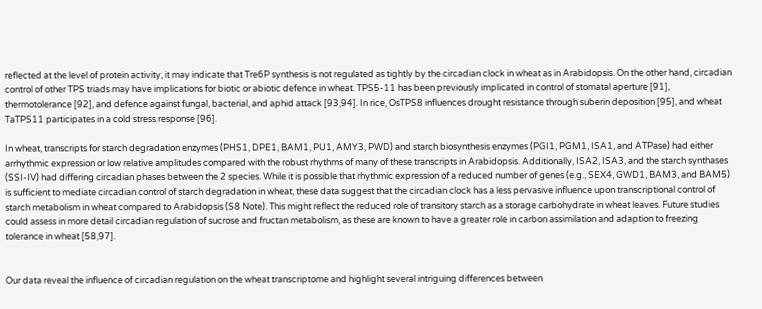reflected at the level of protein activity, it may indicate that Tre6P synthesis is not regulated as tightly by the circadian clock in wheat as in Arabidopsis. On the other hand, circadian control of other TPS triads may have implications for biotic or abiotic defence in wheat. TPS5-11 has been previously implicated in control of stomatal aperture [91], thermotolerance [92], and defence against fungal, bacterial, and aphid attack [93,94]. In rice, OsTPS8 influences drought resistance through suberin deposition [95], and wheat TaTPS11 participates in a cold stress response [96].

In wheat, transcripts for starch degradation enzymes (PHS1, DPE1, BAM1, PU1, AMY3, PWD) and starch biosynthesis enzymes (PGI1, PGM1, ISA1, and ATPase) had either arrhythmic expression or low relative amplitudes compared with the robust rhythms of many of these transcripts in Arabidopsis. Additionally, ISA2, ISA3, and the starch synthases (SSI-IV) had differing circadian phases between the 2 species. While it is possible that rhythmic expression of a reduced number of genes (e.g., SEX4, GWD1, BAM3, and BAM5) is sufficient to mediate circadian control of starch degradation in wheat, these data suggest that the circadian clock has a less pervasive influence upon transcriptional control of starch metabolism in wheat compared to Arabidopsis (S8 Note). This might reflect the reduced role of transitory starch as a storage carbohydrate in wheat leaves. Future studies could assess in more detail circadian regulation of sucrose and fructan metabolism, as these are known to have a greater role in carbon assimilation and adaption to freezing tolerance in wheat [58,97].


Our data reveal the influence of circadian regulation on the wheat transcriptome and highlight several intriguing differences between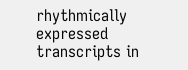rhythmically expressed transcripts in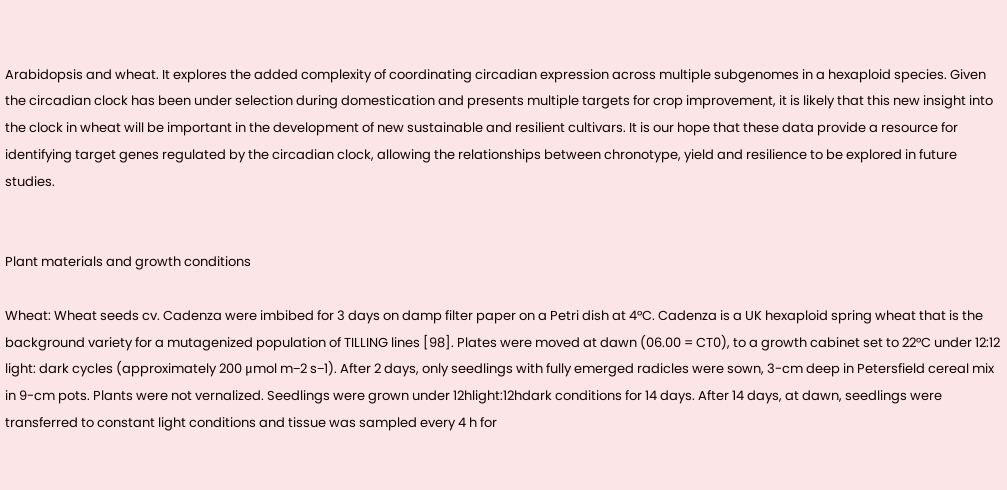Arabidopsis and wheat. It explores the added complexity of coordinating circadian expression across multiple subgenomes in a hexaploid species. Given the circadian clock has been under selection during domestication and presents multiple targets for crop improvement, it is likely that this new insight into the clock in wheat will be important in the development of new sustainable and resilient cultivars. It is our hope that these data provide a resource for identifying target genes regulated by the circadian clock, allowing the relationships between chronotype, yield and resilience to be explored in future studies.


Plant materials and growth conditions

Wheat: Wheat seeds cv. Cadenza were imbibed for 3 days on damp filter paper on a Petri dish at 4°C. Cadenza is a UK hexaploid spring wheat that is the background variety for a mutagenized population of TILLING lines [98]. Plates were moved at dawn (06.00 = CT0), to a growth cabinet set to 22°C under 12:12 light: dark cycles (approximately 200 μmol m−2 s−1). After 2 days, only seedlings with fully emerged radicles were sown, 3-cm deep in Petersfield cereal mix in 9-cm pots. Plants were not vernalized. Seedlings were grown under 12hlight:12hdark conditions for 14 days. After 14 days, at dawn, seedlings were transferred to constant light conditions and tissue was sampled every 4 h for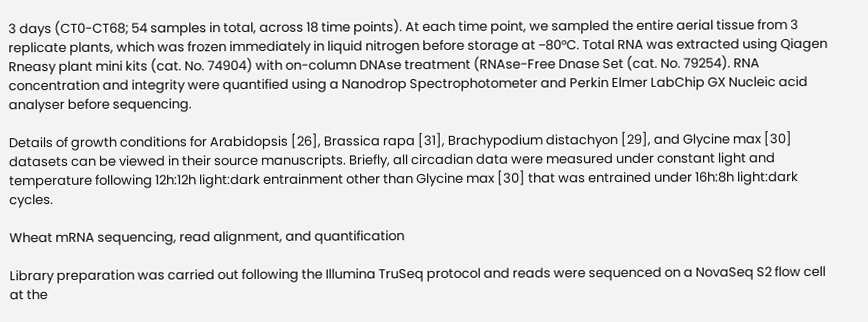3 days (CT0-CT68; 54 samples in total, across 18 time points). At each time point, we sampled the entire aerial tissue from 3 replicate plants, which was frozen immediately in liquid nitrogen before storage at −80°C. Total RNA was extracted using Qiagen Rneasy plant mini kits (cat. No. 74904) with on-column DNAse treatment (RNAse-Free Dnase Set (cat. No. 79254). RNA concentration and integrity were quantified using a Nanodrop Spectrophotometer and Perkin Elmer LabChip GX Nucleic acid analyser before sequencing.

Details of growth conditions for Arabidopsis [26], Brassica rapa [31], Brachypodium distachyon [29], and Glycine max [30] datasets can be viewed in their source manuscripts. Briefly, all circadian data were measured under constant light and temperature following 12h:12h light:dark entrainment other than Glycine max [30] that was entrained under 16h:8h light:dark cycles.

Wheat mRNA sequencing, read alignment, and quantification

Library preparation was carried out following the Illumina TruSeq protocol and reads were sequenced on a NovaSeq S2 flow cell at the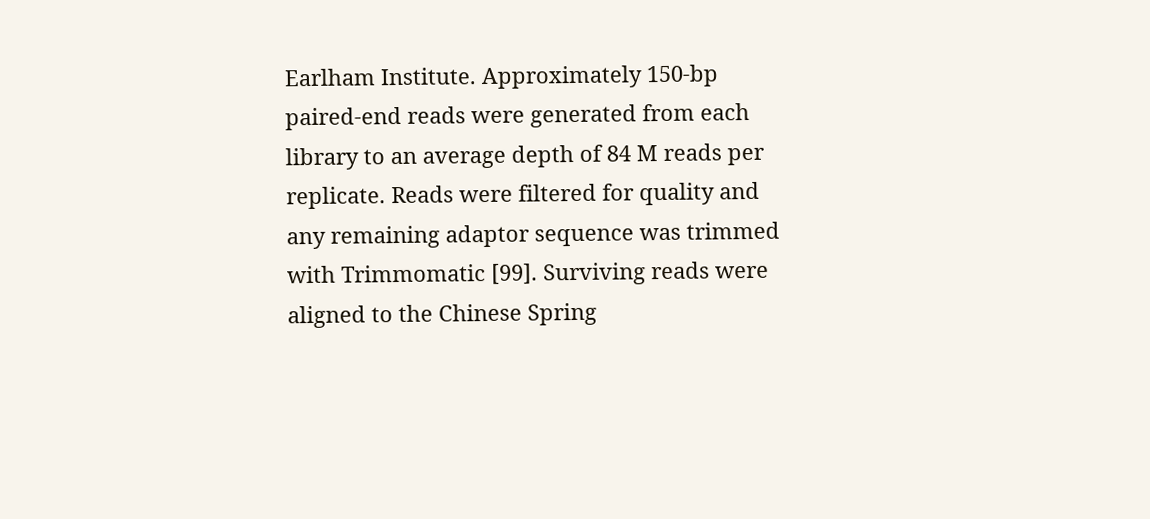Earlham Institute. Approximately 150-bp paired-end reads were generated from each library to an average depth of 84 M reads per replicate. Reads were filtered for quality and any remaining adaptor sequence was trimmed with Trimmomatic [99]. Surviving reads were aligned to the Chinese Spring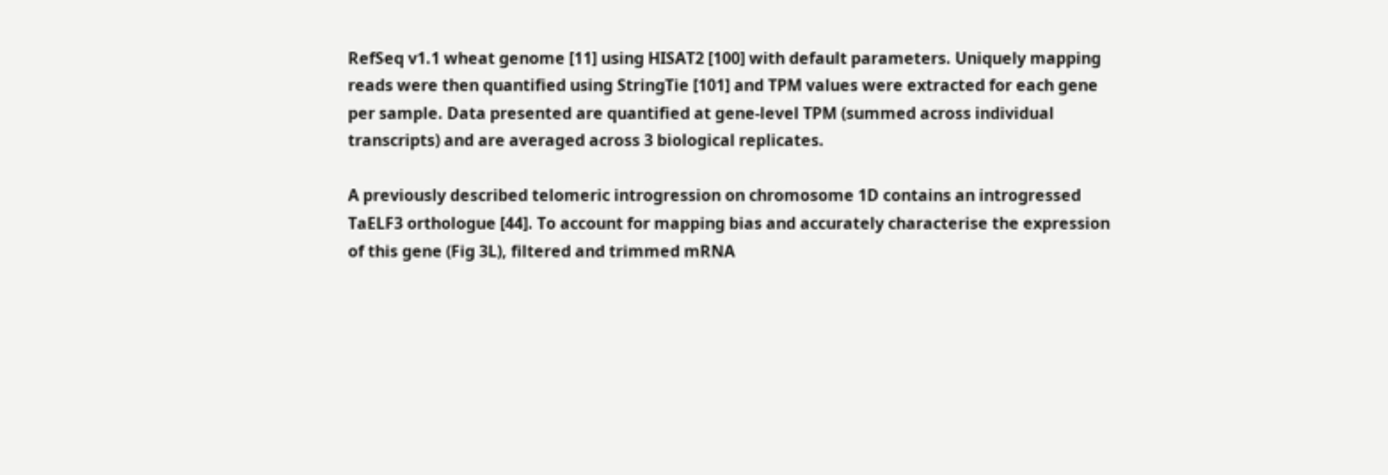RefSeq v1.1 wheat genome [11] using HISAT2 [100] with default parameters. Uniquely mapping reads were then quantified using StringTie [101] and TPM values were extracted for each gene per sample. Data presented are quantified at gene-level TPM (summed across individual transcripts) and are averaged across 3 biological replicates.

A previously described telomeric introgression on chromosome 1D contains an introgressed TaELF3 orthologue [44]. To account for mapping bias and accurately characterise the expression of this gene (Fig 3L), filtered and trimmed mRNA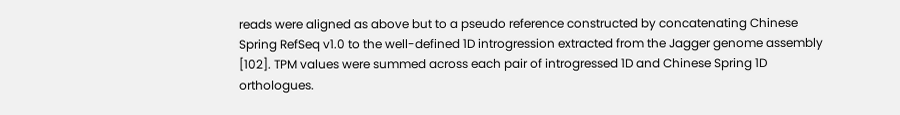reads were aligned as above but to a pseudo reference constructed by concatenating Chinese Spring RefSeq v1.0 to the well-defined 1D introgression extracted from the Jagger genome assembly [102]. TPM values were summed across each pair of introgressed 1D and Chinese Spring 1D orthologues.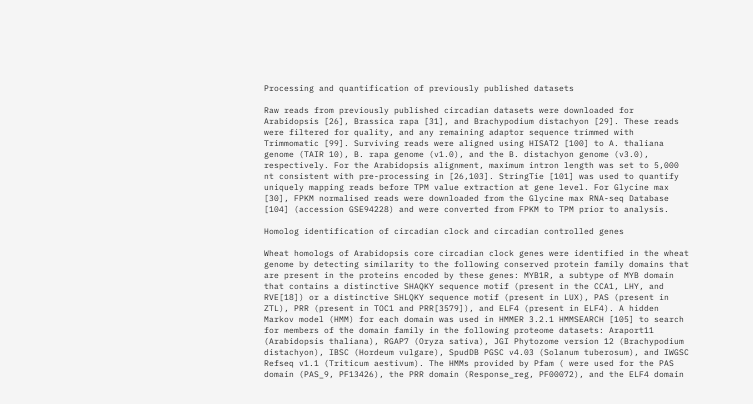Processing and quantification of previously published datasets

Raw reads from previously published circadian datasets were downloaded for Arabidopsis [26], Brassica rapa [31], and Brachypodium distachyon [29]. These reads were filtered for quality, and any remaining adaptor sequence trimmed with Trimmomatic [99]. Surviving reads were aligned using HISAT2 [100] to A. thaliana genome (TAIR 10), B. rapa genome (v1.0), and the B. distachyon genome (v3.0), respectively. For the Arabidopsis alignment, maximum intron length was set to 5,000 nt consistent with pre-processing in [26,103]. StringTie [101] was used to quantify uniquely mapping reads before TPM value extraction at gene level. For Glycine max [30], FPKM normalised reads were downloaded from the Glycine max RNA-seq Database [104] (accession GSE94228) and were converted from FPKM to TPM prior to analysis.

Homolog identification of circadian clock and circadian controlled genes

Wheat homologs of Arabidopsis core circadian clock genes were identified in the wheat genome by detecting similarity to the following conserved protein family domains that are present in the proteins encoded by these genes: MYB1R, a subtype of MYB domain that contains a distinctive SHAQKY sequence motif (present in the CCA1, LHY, and RVE[18]) or a distinctive SHLQKY sequence motif (present in LUX), PAS (present in ZTL), PRR (present in TOC1 and PRR[3579]), and ELF4 (present in ELF4). A hidden Markov model (HMM) for each domain was used in HMMER 3.2.1 HMMSEARCH [105] to search for members of the domain family in the following proteome datasets: Araport11 (Arabidopsis thaliana), RGAP7 (Oryza sativa), JGI Phytozome version 12 (Brachypodium distachyon), IBSC (Hordeum vulgare), SpudDB PGSC v4.03 (Solanum tuberosum), and IWGSC Refseq v1.1 (Triticum aestivum). The HMMs provided by Pfam ( were used for the PAS domain (PAS_9, PF13426), the PRR domain (Response_reg, PF00072), and the ELF4 domain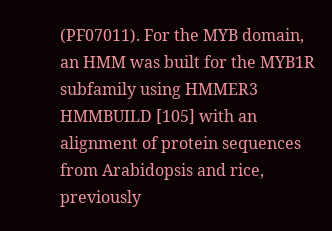(PF07011). For the MYB domain, an HMM was built for the MYB1R subfamily using HMMER3 HMMBUILD [105] with an alignment of protein sequences from Arabidopsis and rice, previously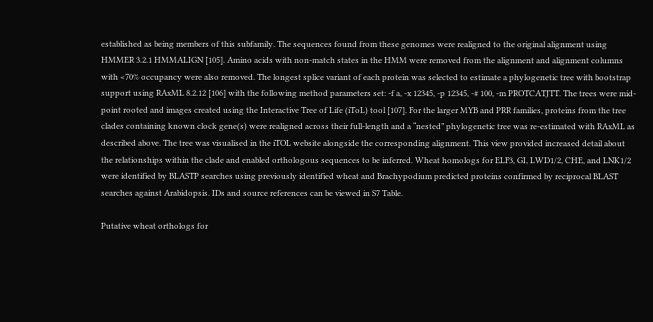established as being members of this subfamily. The sequences found from these genomes were realigned to the original alignment using HMMER 3.2.1 HMMALIGN [105]. Amino acids with non-match states in the HMM were removed from the alignment and alignment columns with <70% occupancy were also removed. The longest splice variant of each protein was selected to estimate a phylogenetic tree with bootstrap support using RAxML 8.2.12 [106] with the following method parameters set: -f a, -x 12345, -p 12345, -# 100, -m PROTCATJTT. The trees were mid-point rooted and images created using the Interactive Tree of Life (iToL) tool [107]. For the larger MYB and PRR families, proteins from the tree clades containing known clock gene(s) were realigned across their full-length and a “nested” phylogenetic tree was re-estimated with RAxML as described above. The tree was visualised in the iTOL website alongside the corresponding alignment. This view provided increased detail about the relationships within the clade and enabled orthologous sequences to be inferred. Wheat homologs for ELF3, GI, LWD1/2, CHE, and LNK1/2 were identified by BLASTP searches using previously identified wheat and Brachypodium predicted proteins confirmed by reciprocal BLAST searches against Arabidopsis. IDs and source references can be viewed in S7 Table.

Putative wheat orthologs for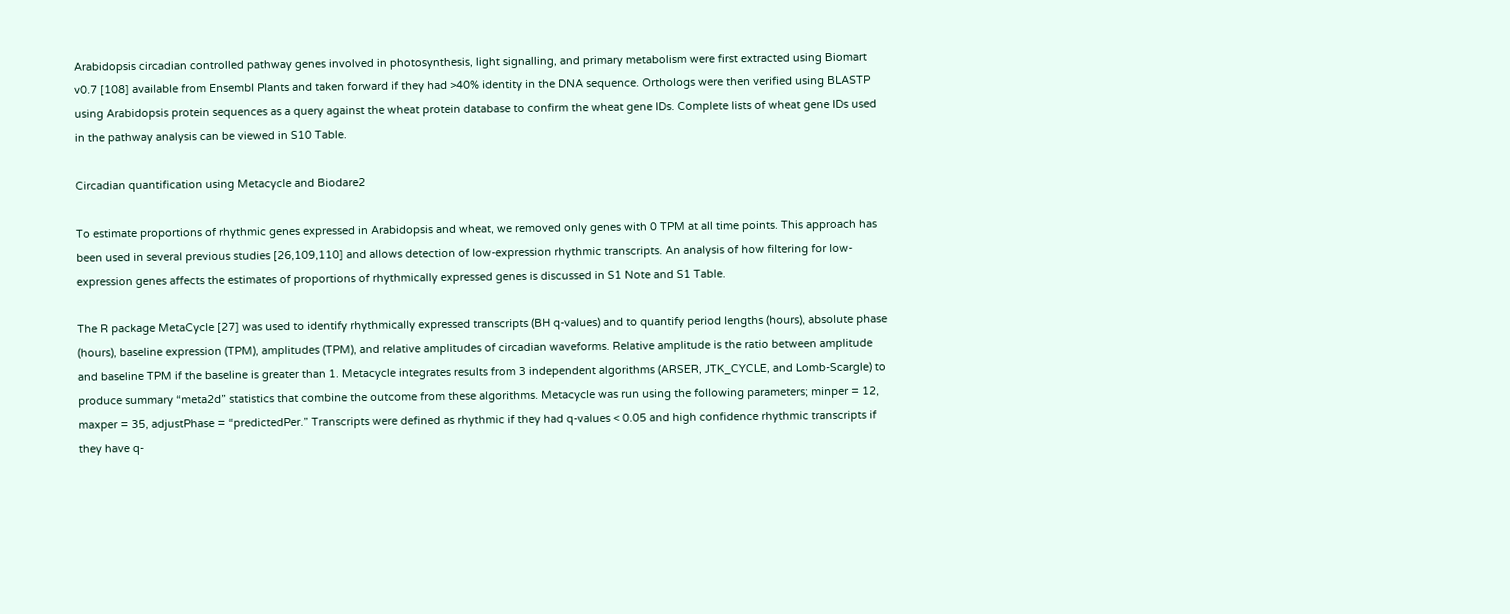Arabidopsis circadian controlled pathway genes involved in photosynthesis, light signalling, and primary metabolism were first extracted using Biomart v0.7 [108] available from Ensembl Plants and taken forward if they had >40% identity in the DNA sequence. Orthologs were then verified using BLASTP using Arabidopsis protein sequences as a query against the wheat protein database to confirm the wheat gene IDs. Complete lists of wheat gene IDs used in the pathway analysis can be viewed in S10 Table.

Circadian quantification using Metacycle and Biodare2

To estimate proportions of rhythmic genes expressed in Arabidopsis and wheat, we removed only genes with 0 TPM at all time points. This approach has been used in several previous studies [26,109,110] and allows detection of low-expression rhythmic transcripts. An analysis of how filtering for low-expression genes affects the estimates of proportions of rhythmically expressed genes is discussed in S1 Note and S1 Table.

The R package MetaCycle [27] was used to identify rhythmically expressed transcripts (BH q-values) and to quantify period lengths (hours), absolute phase (hours), baseline expression (TPM), amplitudes (TPM), and relative amplitudes of circadian waveforms. Relative amplitude is the ratio between amplitude and baseline TPM if the baseline is greater than 1. Metacycle integrates results from 3 independent algorithms (ARSER, JTK_CYCLE, and Lomb-Scargle) to produce summary “meta2d” statistics that combine the outcome from these algorithms. Metacycle was run using the following parameters; minper = 12, maxper = 35, adjustPhase = “predictedPer.” Transcripts were defined as rhythmic if they had q-values < 0.05 and high confidence rhythmic transcripts if they have q-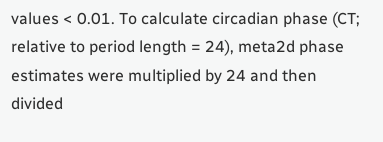values < 0.01. To calculate circadian phase (CT; relative to period length = 24), meta2d phase estimates were multiplied by 24 and then divided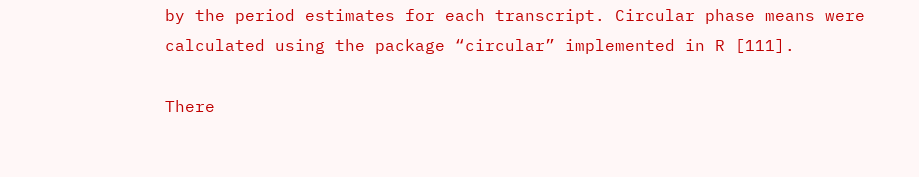by the period estimates for each transcript. Circular phase means were calculated using the package “circular” implemented in R [111].

There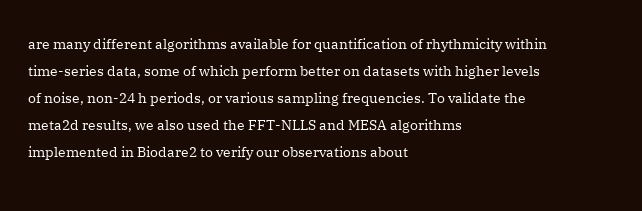are many different algorithms available for quantification of rhythmicity within time-series data, some of which perform better on datasets with higher levels of noise, non-24 h periods, or various sampling frequencies. To validate the meta2d results, we also used the FFT-NLLS and MESA algorithms implemented in Biodare2 to verify our observations about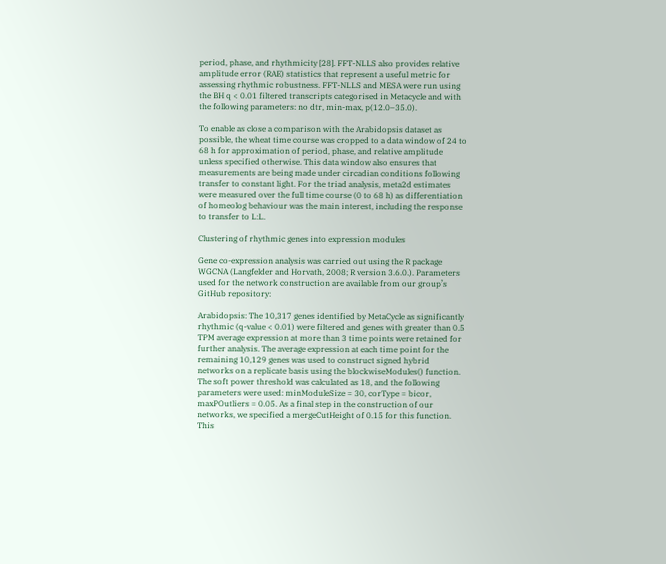period, phase, and rhythmicity [28]. FFT-NLLS also provides relative amplitude error (RAE) statistics that represent a useful metric for assessing rhythmic robustness. FFT-NLLS and MESA were run using the BH q < 0.01 filtered transcripts categorised in Metacycle and with the following parameters: no dtr, min-max, p(12.0–35.0).

To enable as close a comparison with the Arabidopsis dataset as possible, the wheat time course was cropped to a data window of 24 to 68 h for approximation of period, phase, and relative amplitude unless specified otherwise. This data window also ensures that measurements are being made under circadian conditions following transfer to constant light. For the triad analysis, meta2d estimates were measured over the full time course (0 to 68 h) as differentiation of homeolog behaviour was the main interest, including the response to transfer to L:L.

Clustering of rhythmic genes into expression modules

Gene co-expression analysis was carried out using the R package WGCNA (Langfelder and Horvath, 2008; R version 3.6.0.). Parameters used for the network construction are available from our group’s GitHub repository:

Arabidopsis: The 10,317 genes identified by MetaCycle as significantly rhythmic (q-value < 0.01) were filtered and genes with greater than 0.5 TPM average expression at more than 3 time points were retained for further analysis. The average expression at each time point for the remaining 10,129 genes was used to construct signed hybrid networks on a replicate basis using the blockwiseModules() function. The soft power threshold was calculated as 18, and the following parameters were used: minModuleSize = 30, corType = bicor, maxPOutliers = 0.05. As a final step in the construction of our networks, we specified a mergeCutHeight of 0.15 for this function. This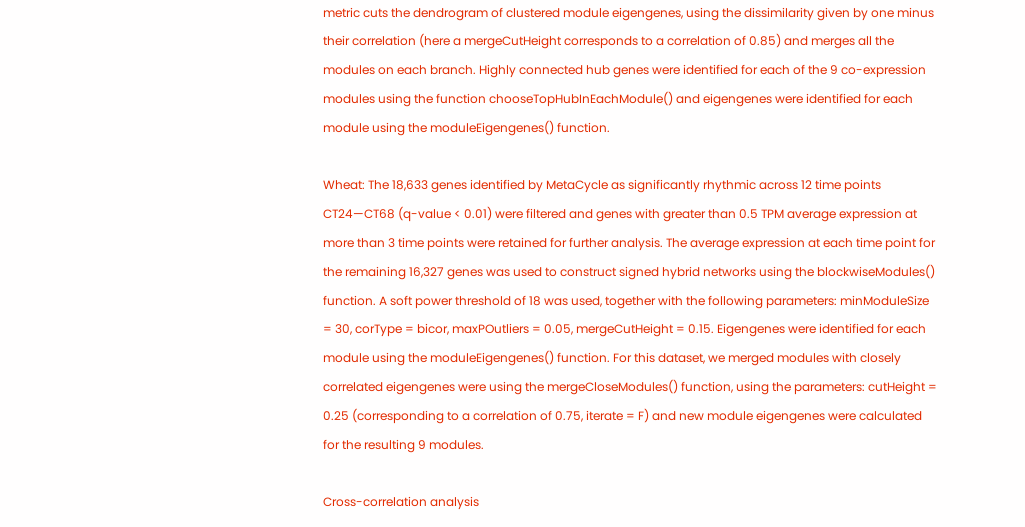metric cuts the dendrogram of clustered module eigengenes, using the dissimilarity given by one minus their correlation (here a mergeCutHeight corresponds to a correlation of 0.85) and merges all the modules on each branch. Highly connected hub genes were identified for each of the 9 co-expression modules using the function chooseTopHubInEachModule() and eigengenes were identified for each module using the moduleEigengenes() function.

Wheat: The 18,633 genes identified by MetaCycle as significantly rhythmic across 12 time points CT24—CT68 (q-value < 0.01) were filtered and genes with greater than 0.5 TPM average expression at more than 3 time points were retained for further analysis. The average expression at each time point for the remaining 16,327 genes was used to construct signed hybrid networks using the blockwiseModules() function. A soft power threshold of 18 was used, together with the following parameters: minModuleSize = 30, corType = bicor, maxPOutliers = 0.05, mergeCutHeight = 0.15. Eigengenes were identified for each module using the moduleEigengenes() function. For this dataset, we merged modules with closely correlated eigengenes were using the mergeCloseModules() function, using the parameters: cutHeight = 0.25 (corresponding to a correlation of 0.75, iterate = F) and new module eigengenes were calculated for the resulting 9 modules.

Cross-correlation analysis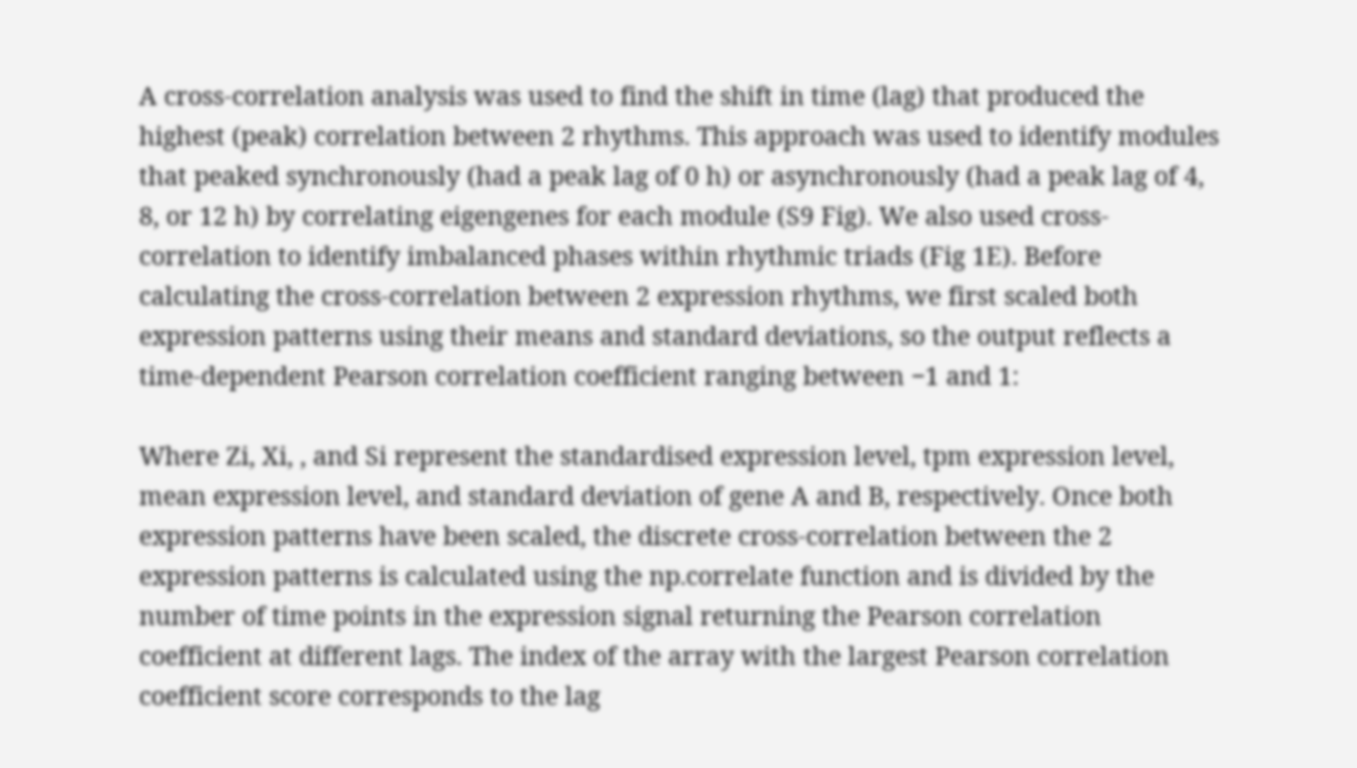A cross-correlation analysis was used to find the shift in time (lag) that produced the highest (peak) correlation between 2 rhythms. This approach was used to identify modules that peaked synchronously (had a peak lag of 0 h) or asynchronously (had a peak lag of 4, 8, or 12 h) by correlating eigengenes for each module (S9 Fig). We also used cross-correlation to identify imbalanced phases within rhythmic triads (Fig 1E). Before calculating the cross-correlation between 2 expression rhythms, we first scaled both expression patterns using their means and standard deviations, so the output reflects a time-dependent Pearson correlation coefficient ranging between −1 and 1:

Where Zi, Xi, , and Si represent the standardised expression level, tpm expression level, mean expression level, and standard deviation of gene A and B, respectively. Once both expression patterns have been scaled, the discrete cross-correlation between the 2 expression patterns is calculated using the np.correlate function and is divided by the number of time points in the expression signal returning the Pearson correlation coefficient at different lags. The index of the array with the largest Pearson correlation coefficient score corresponds to the lag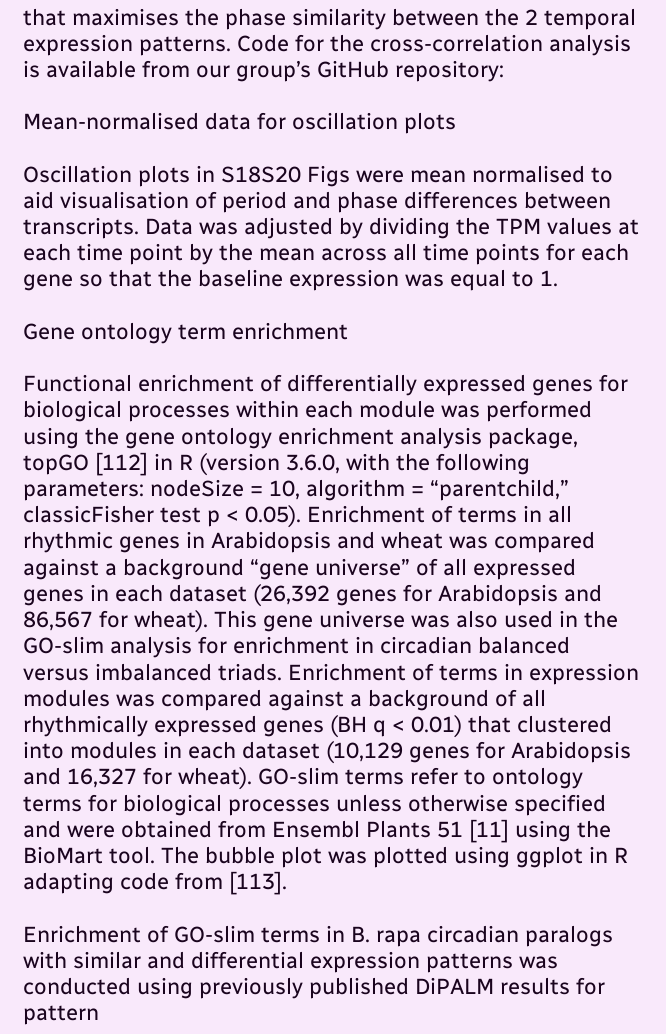that maximises the phase similarity between the 2 temporal expression patterns. Code for the cross-correlation analysis is available from our group’s GitHub repository:

Mean-normalised data for oscillation plots

Oscillation plots in S18S20 Figs were mean normalised to aid visualisation of period and phase differences between transcripts. Data was adjusted by dividing the TPM values at each time point by the mean across all time points for each gene so that the baseline expression was equal to 1.

Gene ontology term enrichment

Functional enrichment of differentially expressed genes for biological processes within each module was performed using the gene ontology enrichment analysis package, topGO [112] in R (version 3.6.0, with the following parameters: nodeSize = 10, algorithm = “parentchild,” classicFisher test p < 0.05). Enrichment of terms in all rhythmic genes in Arabidopsis and wheat was compared against a background “gene universe” of all expressed genes in each dataset (26,392 genes for Arabidopsis and 86,567 for wheat). This gene universe was also used in the GO-slim analysis for enrichment in circadian balanced versus imbalanced triads. Enrichment of terms in expression modules was compared against a background of all rhythmically expressed genes (BH q < 0.01) that clustered into modules in each dataset (10,129 genes for Arabidopsis and 16,327 for wheat). GO-slim terms refer to ontology terms for biological processes unless otherwise specified and were obtained from Ensembl Plants 51 [11] using the BioMart tool. The bubble plot was plotted using ggplot in R adapting code from [113].

Enrichment of GO-slim terms in B. rapa circadian paralogs with similar and differential expression patterns was conducted using previously published DiPALM results for pattern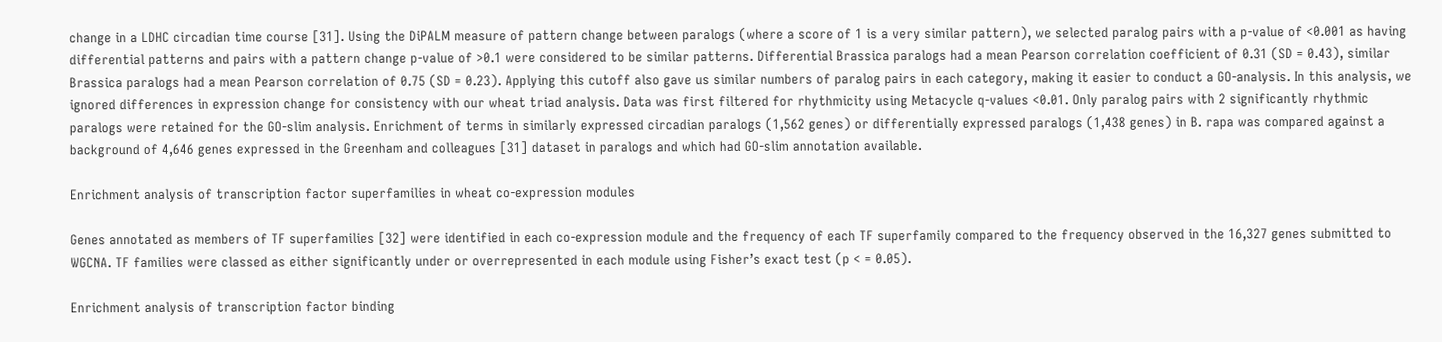change in a LDHC circadian time course [31]. Using the DiPALM measure of pattern change between paralogs (where a score of 1 is a very similar pattern), we selected paralog pairs with a p-value of <0.001 as having differential patterns and pairs with a pattern change p-value of >0.1 were considered to be similar patterns. Differential Brassica paralogs had a mean Pearson correlation coefficient of 0.31 (SD = 0.43), similar Brassica paralogs had a mean Pearson correlation of 0.75 (SD = 0.23). Applying this cutoff also gave us similar numbers of paralog pairs in each category, making it easier to conduct a GO-analysis. In this analysis, we ignored differences in expression change for consistency with our wheat triad analysis. Data was first filtered for rhythmicity using Metacycle q-values <0.01. Only paralog pairs with 2 significantly rhythmic paralogs were retained for the GO-slim analysis. Enrichment of terms in similarly expressed circadian paralogs (1,562 genes) or differentially expressed paralogs (1,438 genes) in B. rapa was compared against a background of 4,646 genes expressed in the Greenham and colleagues [31] dataset in paralogs and which had GO-slim annotation available.

Enrichment analysis of transcription factor superfamilies in wheat co-expression modules

Genes annotated as members of TF superfamilies [32] were identified in each co-expression module and the frequency of each TF superfamily compared to the frequency observed in the 16,327 genes submitted to WGCNA. TF families were classed as either significantly under or overrepresented in each module using Fisher’s exact test (p < = 0.05).

Enrichment analysis of transcription factor binding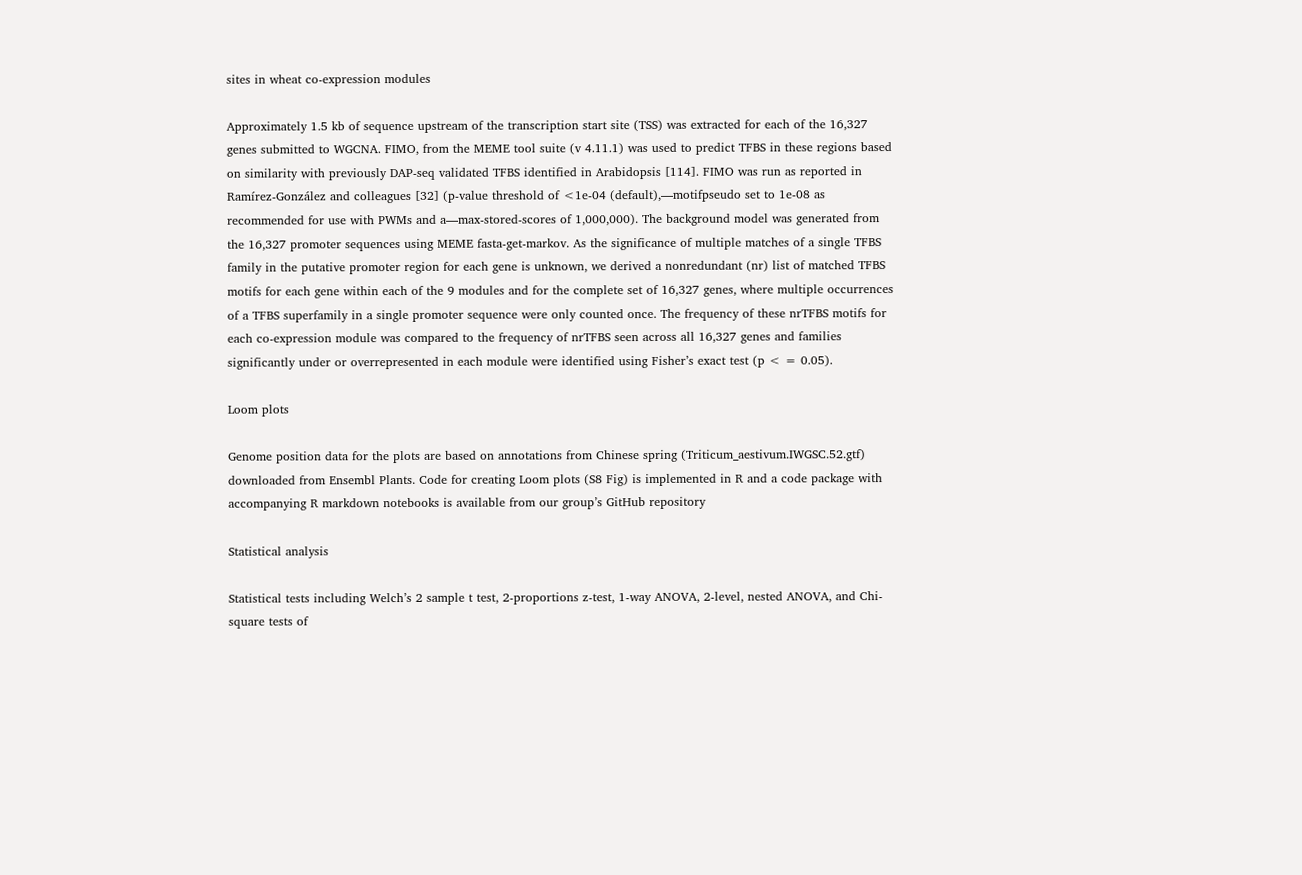sites in wheat co-expression modules

Approximately 1.5 kb of sequence upstream of the transcription start site (TSS) was extracted for each of the 16,327 genes submitted to WGCNA. FIMO, from the MEME tool suite (v 4.11.1) was used to predict TFBS in these regions based on similarity with previously DAP-seq validated TFBS identified in Arabidopsis [114]. FIMO was run as reported in Ramírez-González and colleagues [32] (p-value threshold of <1e-04 (default),—motifpseudo set to 1e-08 as recommended for use with PWMs and a—max-stored-scores of 1,000,000). The background model was generated from the 16,327 promoter sequences using MEME fasta-get-markov. As the significance of multiple matches of a single TFBS family in the putative promoter region for each gene is unknown, we derived a nonredundant (nr) list of matched TFBS motifs for each gene within each of the 9 modules and for the complete set of 16,327 genes, where multiple occurrences of a TFBS superfamily in a single promoter sequence were only counted once. The frequency of these nrTFBS motifs for each co-expression module was compared to the frequency of nrTFBS seen across all 16,327 genes and families significantly under or overrepresented in each module were identified using Fisher’s exact test (p < = 0.05).

Loom plots

Genome position data for the plots are based on annotations from Chinese spring (Triticum_aestivum.IWGSC.52.gtf) downloaded from Ensembl Plants. Code for creating Loom plots (S8 Fig) is implemented in R and a code package with accompanying R markdown notebooks is available from our group’s GitHub repository

Statistical analysis

Statistical tests including Welch’s 2 sample t test, 2-proportions z-test, 1-way ANOVA, 2-level, nested ANOVA, and Chi-square tests of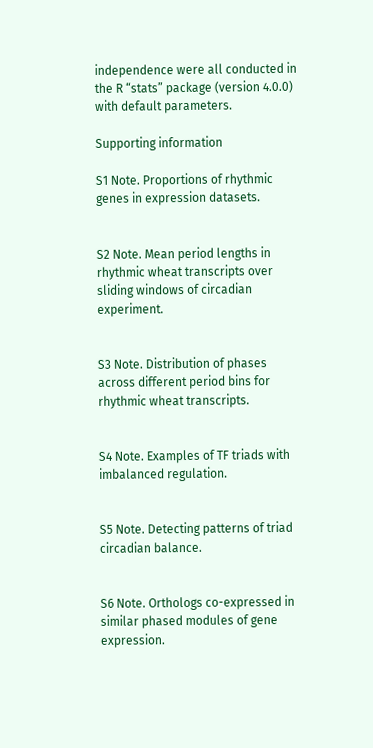independence were all conducted in the R “stats” package (version 4.0.0) with default parameters.

Supporting information

S1 Note. Proportions of rhythmic genes in expression datasets.


S2 Note. Mean period lengths in rhythmic wheat transcripts over sliding windows of circadian experiment.


S3 Note. Distribution of phases across different period bins for rhythmic wheat transcripts.


S4 Note. Examples of TF triads with imbalanced regulation.


S5 Note. Detecting patterns of triad circadian balance.


S6 Note. Orthologs co-expressed in similar phased modules of gene expression.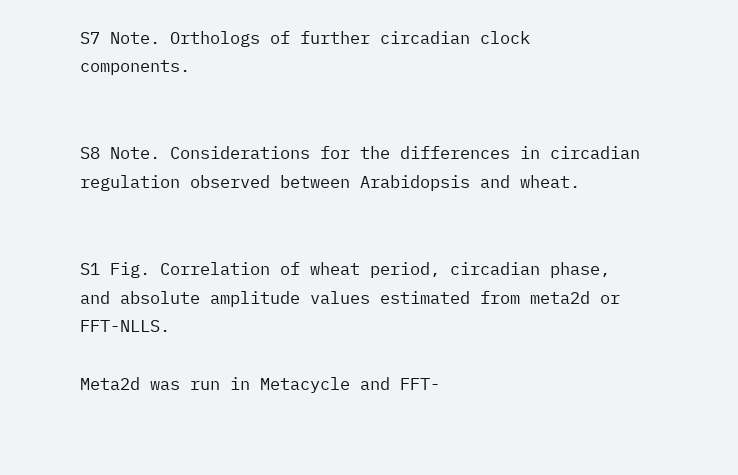S7 Note. Orthologs of further circadian clock components.


S8 Note. Considerations for the differences in circadian regulation observed between Arabidopsis and wheat.


S1 Fig. Correlation of wheat period, circadian phase, and absolute amplitude values estimated from meta2d or FFT-NLLS.

Meta2d was run in Metacycle and FFT-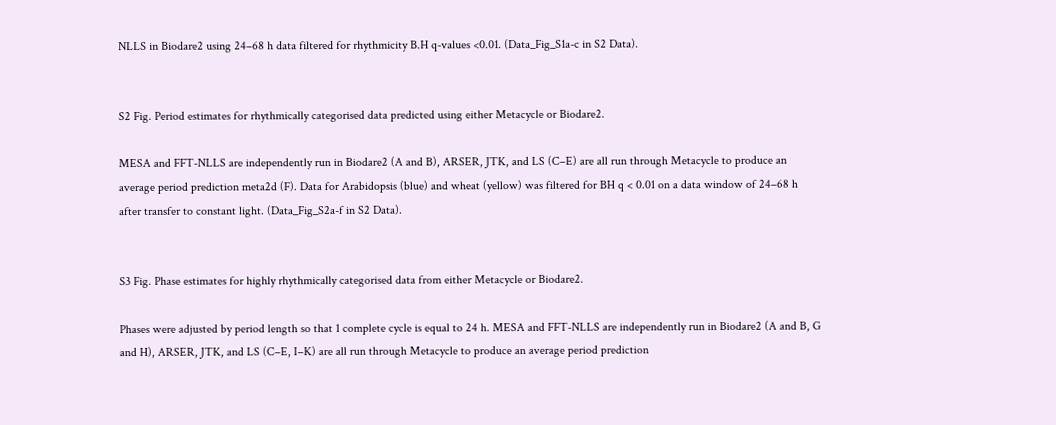NLLS in Biodare2 using 24–68 h data filtered for rhythmicity B.H q-values <0.01. (Data_Fig_S1a-c in S2 Data).


S2 Fig. Period estimates for rhythmically categorised data predicted using either Metacycle or Biodare2.

MESA and FFT-NLLS are independently run in Biodare2 (A and B), ARSER, JTK, and LS (C–E) are all run through Metacycle to produce an average period prediction meta2d (F). Data for Arabidopsis (blue) and wheat (yellow) was filtered for BH q < 0.01 on a data window of 24–68 h after transfer to constant light. (Data_Fig_S2a-f in S2 Data).


S3 Fig. Phase estimates for highly rhythmically categorised data from either Metacycle or Biodare2.

Phases were adjusted by period length so that 1 complete cycle is equal to 24 h. MESA and FFT-NLLS are independently run in Biodare2 (A and B, G and H), ARSER, JTK, and LS (C–E, I–K) are all run through Metacycle to produce an average period prediction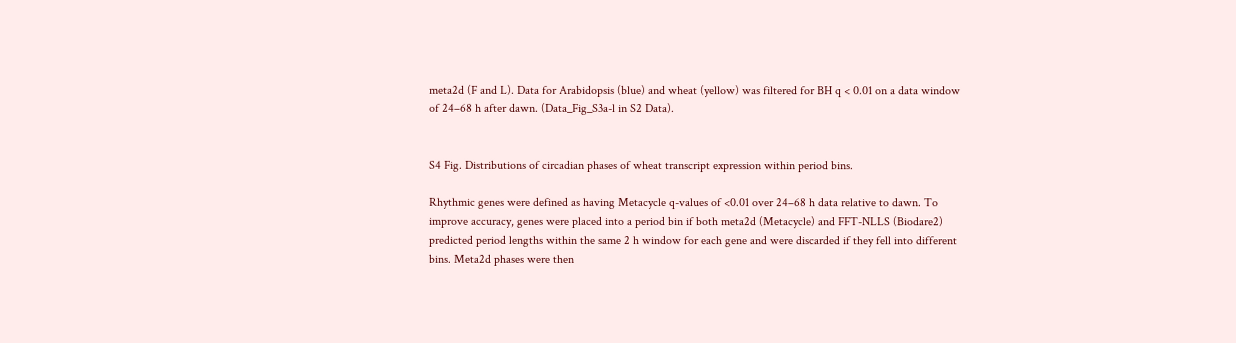meta2d (F and L). Data for Arabidopsis (blue) and wheat (yellow) was filtered for BH q < 0.01 on a data window of 24–68 h after dawn. (Data_Fig_S3a-l in S2 Data).


S4 Fig. Distributions of circadian phases of wheat transcript expression within period bins.

Rhythmic genes were defined as having Metacycle q-values of <0.01 over 24–68 h data relative to dawn. To improve accuracy, genes were placed into a period bin if both meta2d (Metacycle) and FFT-NLLS (Biodare2) predicted period lengths within the same 2 h window for each gene and were discarded if they fell into different bins. Meta2d phases were then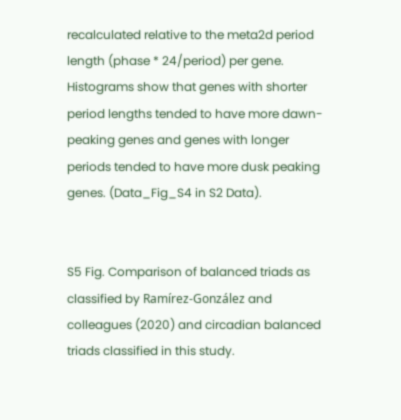recalculated relative to the meta2d period length (phase * 24/period) per gene. Histograms show that genes with shorter period lengths tended to have more dawn-peaking genes and genes with longer periods tended to have more dusk peaking genes. (Data_Fig_S4 in S2 Data).


S5 Fig. Comparison of balanced triads as classified by Ramírez-González and colleagues (2020) and circadian balanced triads classified in this study.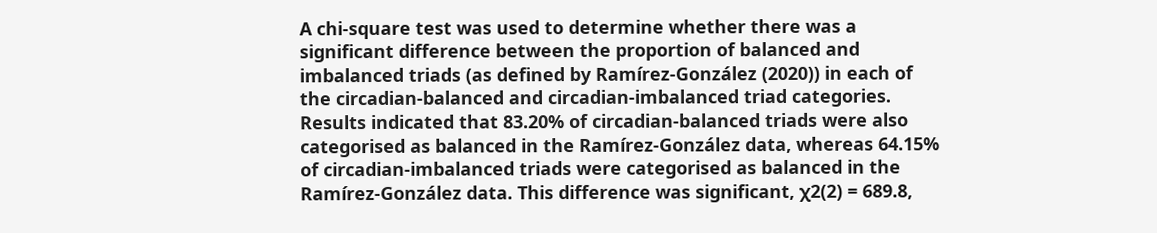A chi-square test was used to determine whether there was a significant difference between the proportion of balanced and imbalanced triads (as defined by Ramírez-González (2020)) in each of the circadian-balanced and circadian-imbalanced triad categories. Results indicated that 83.20% of circadian-balanced triads were also categorised as balanced in the Ramírez-González data, whereas 64.15% of circadian-imbalanced triads were categorised as balanced in the Ramírez-González data. This difference was significant, χ2(2) = 689.8,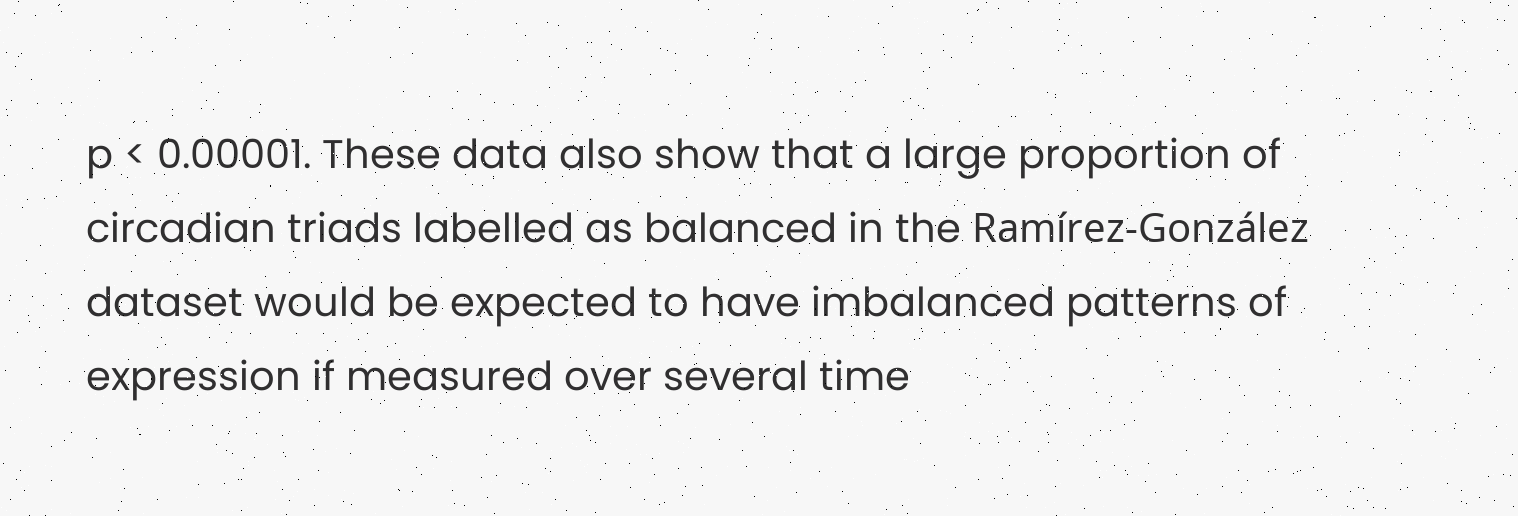p < 0.00001. These data also show that a large proportion of circadian triads labelled as balanced in the Ramírez-González dataset would be expected to have imbalanced patterns of expression if measured over several time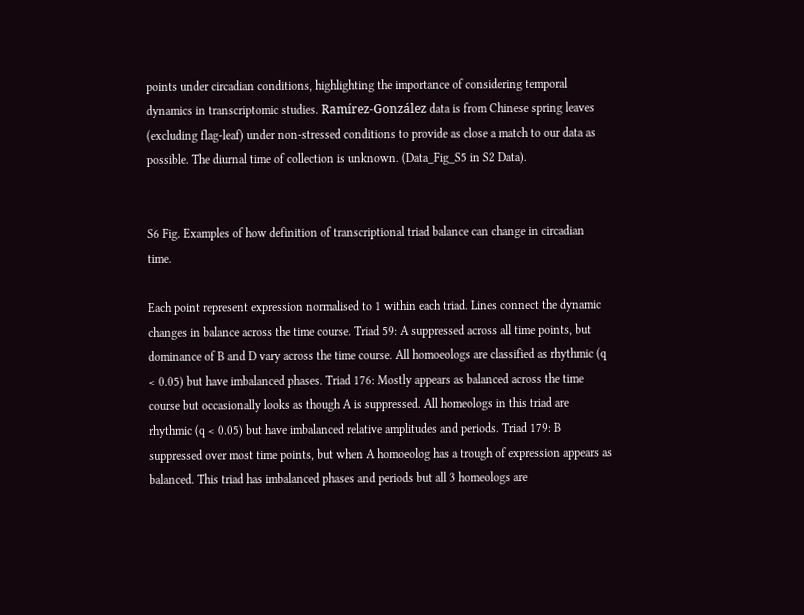points under circadian conditions, highlighting the importance of considering temporal dynamics in transcriptomic studies. Ramírez-González data is from Chinese spring leaves (excluding flag-leaf) under non-stressed conditions to provide as close a match to our data as possible. The diurnal time of collection is unknown. (Data_Fig_S5 in S2 Data).


S6 Fig. Examples of how definition of transcriptional triad balance can change in circadian time.

Each point represent expression normalised to 1 within each triad. Lines connect the dynamic changes in balance across the time course. Triad 59: A suppressed across all time points, but dominance of B and D vary across the time course. All homoeologs are classified as rhythmic (q < 0.05) but have imbalanced phases. Triad 176: Mostly appears as balanced across the time course but occasionally looks as though A is suppressed. All homeologs in this triad are rhythmic (q < 0.05) but have imbalanced relative amplitudes and periods. Triad 179: B suppressed over most time points, but when A homoeolog has a trough of expression appears as balanced. This triad has imbalanced phases and periods but all 3 homeologs are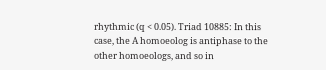rhythmic (q < 0.05). Triad 10885: In this case, the A homoeolog is antiphase to the other homoeologs, and so in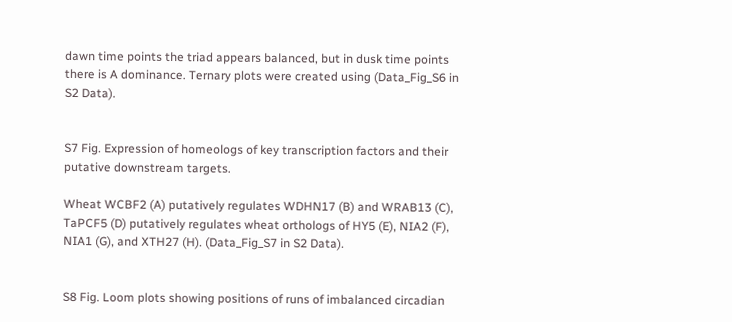dawn time points the triad appears balanced, but in dusk time points there is A dominance. Ternary plots were created using (Data_Fig_S6 in S2 Data).


S7 Fig. Expression of homeologs of key transcription factors and their putative downstream targets.

Wheat WCBF2 (A) putatively regulates WDHN17 (B) and WRAB13 (C), TaPCF5 (D) putatively regulates wheat orthologs of HY5 (E), NIA2 (F), NIA1 (G), and XTH27 (H). (Data_Fig_S7 in S2 Data).


S8 Fig. Loom plots showing positions of runs of imbalanced circadian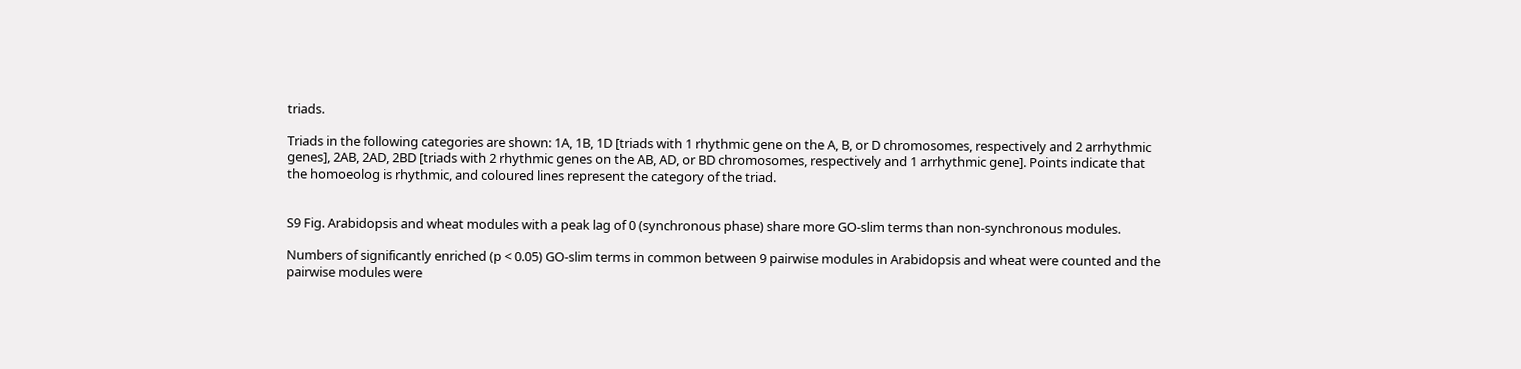triads.

Triads in the following categories are shown: 1A, 1B, 1D [triads with 1 rhythmic gene on the A, B, or D chromosomes, respectively and 2 arrhythmic genes], 2AB, 2AD, 2BD [triads with 2 rhythmic genes on the AB, AD, or BD chromosomes, respectively and 1 arrhythmic gene]. Points indicate that the homoeolog is rhythmic, and coloured lines represent the category of the triad.


S9 Fig. Arabidopsis and wheat modules with a peak lag of 0 (synchronous phase) share more GO-slim terms than non-synchronous modules.

Numbers of significantly enriched (p < 0.05) GO-slim terms in common between 9 pairwise modules in Arabidopsis and wheat were counted and the pairwise modules were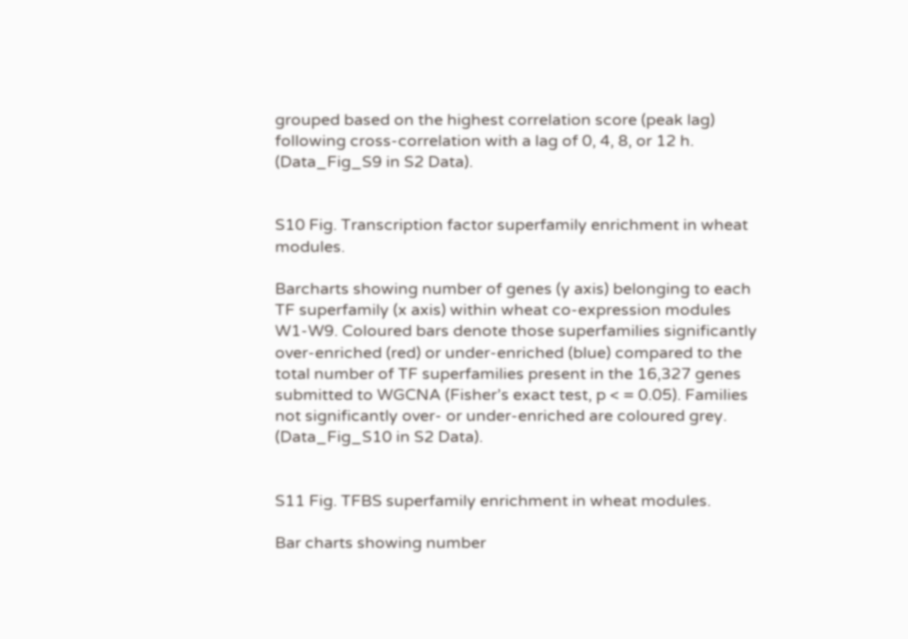grouped based on the highest correlation score (peak lag) following cross-correlation with a lag of 0, 4, 8, or 12 h. (Data_Fig_S9 in S2 Data).


S10 Fig. Transcription factor superfamily enrichment in wheat modules.

Barcharts showing number of genes (y axis) belonging to each TF superfamily (x axis) within wheat co-expression modules W1-W9. Coloured bars denote those superfamilies significantly over-enriched (red) or under-enriched (blue) compared to the total number of TF superfamilies present in the 16,327 genes submitted to WGCNA (Fisher’s exact test, p < = 0.05). Families not significantly over- or under-enriched are coloured grey. (Data_Fig_S10 in S2 Data).


S11 Fig. TFBS superfamily enrichment in wheat modules.

Bar charts showing number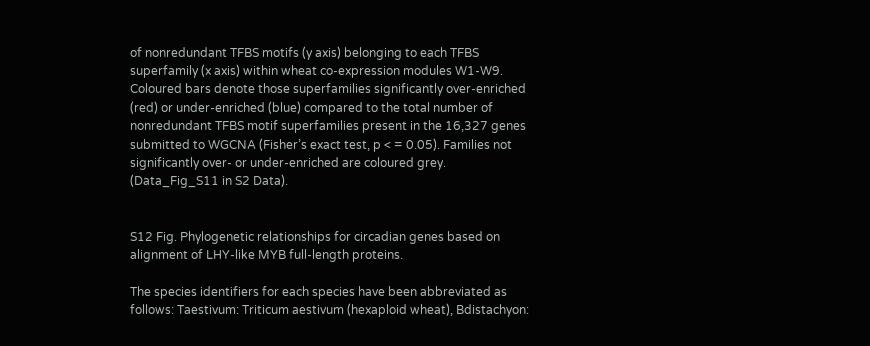of nonredundant TFBS motifs (y axis) belonging to each TFBS superfamily (x axis) within wheat co-expression modules W1-W9. Coloured bars denote those superfamilies significantly over-enriched (red) or under-enriched (blue) compared to the total number of nonredundant TFBS motif superfamilies present in the 16,327 genes submitted to WGCNA (Fisher’s exact test, p < = 0.05). Families not significantly over- or under-enriched are coloured grey. (Data_Fig_S11 in S2 Data).


S12 Fig. Phylogenetic relationships for circadian genes based on alignment of LHY-like MYB full-length proteins.

The species identifiers for each species have been abbreviated as follows: Taestivum: Triticum aestivum (hexaploid wheat), Bdistachyon: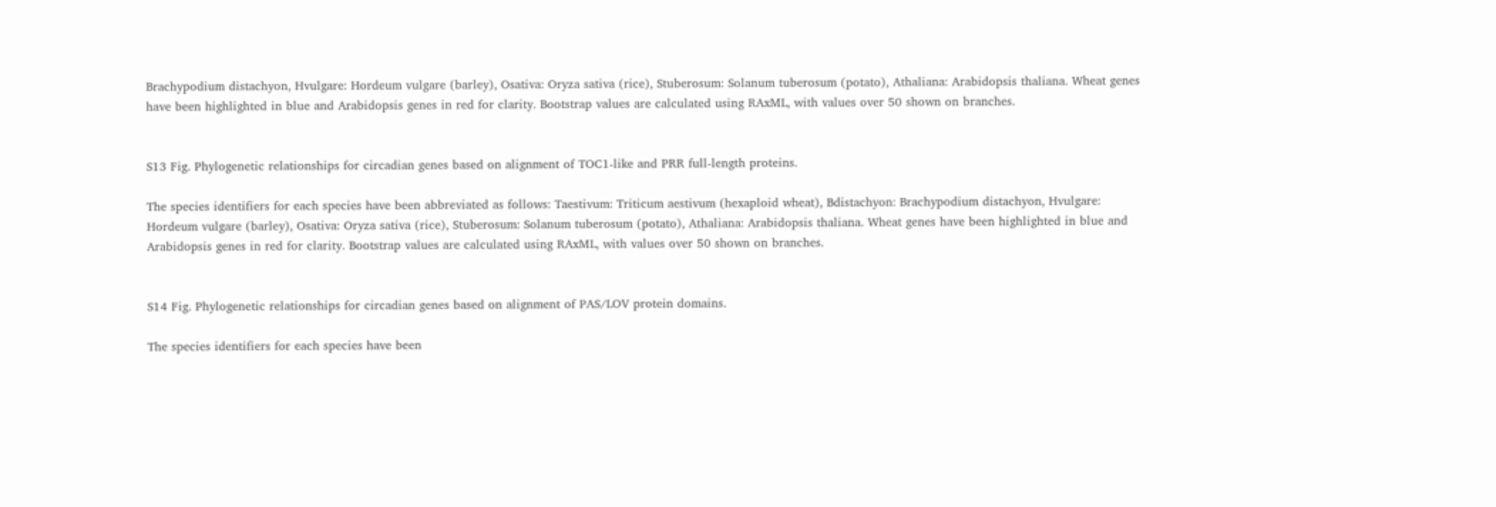Brachypodium distachyon, Hvulgare: Hordeum vulgare (barley), Osativa: Oryza sativa (rice), Stuberosum: Solanum tuberosum (potato), Athaliana: Arabidopsis thaliana. Wheat genes have been highlighted in blue and Arabidopsis genes in red for clarity. Bootstrap values are calculated using RAxML, with values over 50 shown on branches.


S13 Fig. Phylogenetic relationships for circadian genes based on alignment of TOC1-like and PRR full-length proteins.

The species identifiers for each species have been abbreviated as follows: Taestivum: Triticum aestivum (hexaploid wheat), Bdistachyon: Brachypodium distachyon, Hvulgare: Hordeum vulgare (barley), Osativa: Oryza sativa (rice), Stuberosum: Solanum tuberosum (potato), Athaliana: Arabidopsis thaliana. Wheat genes have been highlighted in blue and Arabidopsis genes in red for clarity. Bootstrap values are calculated using RAxML, with values over 50 shown on branches.


S14 Fig. Phylogenetic relationships for circadian genes based on alignment of PAS/LOV protein domains.

The species identifiers for each species have been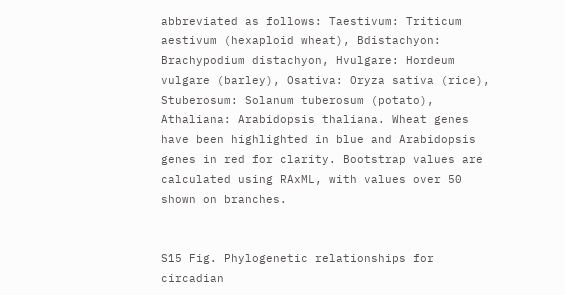abbreviated as follows: Taestivum: Triticum aestivum (hexaploid wheat), Bdistachyon: Brachypodium distachyon, Hvulgare: Hordeum vulgare (barley), Osativa: Oryza sativa (rice), Stuberosum: Solanum tuberosum (potato), Athaliana: Arabidopsis thaliana. Wheat genes have been highlighted in blue and Arabidopsis genes in red for clarity. Bootstrap values are calculated using RAxML, with values over 50 shown on branches.


S15 Fig. Phylogenetic relationships for circadian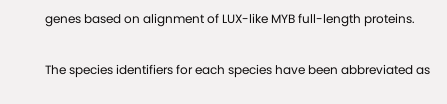genes based on alignment of LUX-like MYB full-length proteins.

The species identifiers for each species have been abbreviated as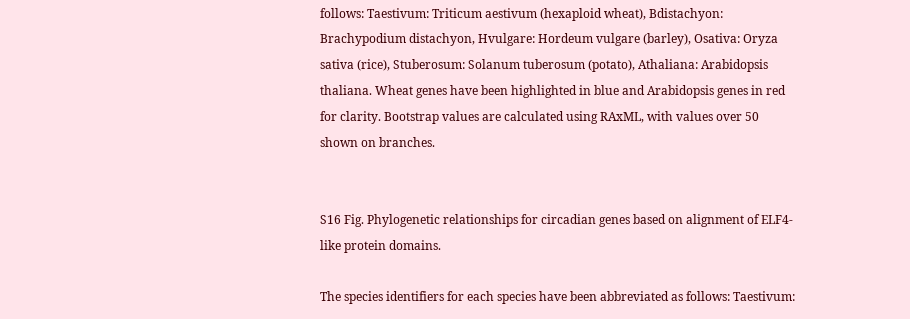follows: Taestivum: Triticum aestivum (hexaploid wheat), Bdistachyon: Brachypodium distachyon, Hvulgare: Hordeum vulgare (barley), Osativa: Oryza sativa (rice), Stuberosum: Solanum tuberosum (potato), Athaliana: Arabidopsis thaliana. Wheat genes have been highlighted in blue and Arabidopsis genes in red for clarity. Bootstrap values are calculated using RAxML, with values over 50 shown on branches.


S16 Fig. Phylogenetic relationships for circadian genes based on alignment of ELF4-like protein domains.

The species identifiers for each species have been abbreviated as follows: Taestivum: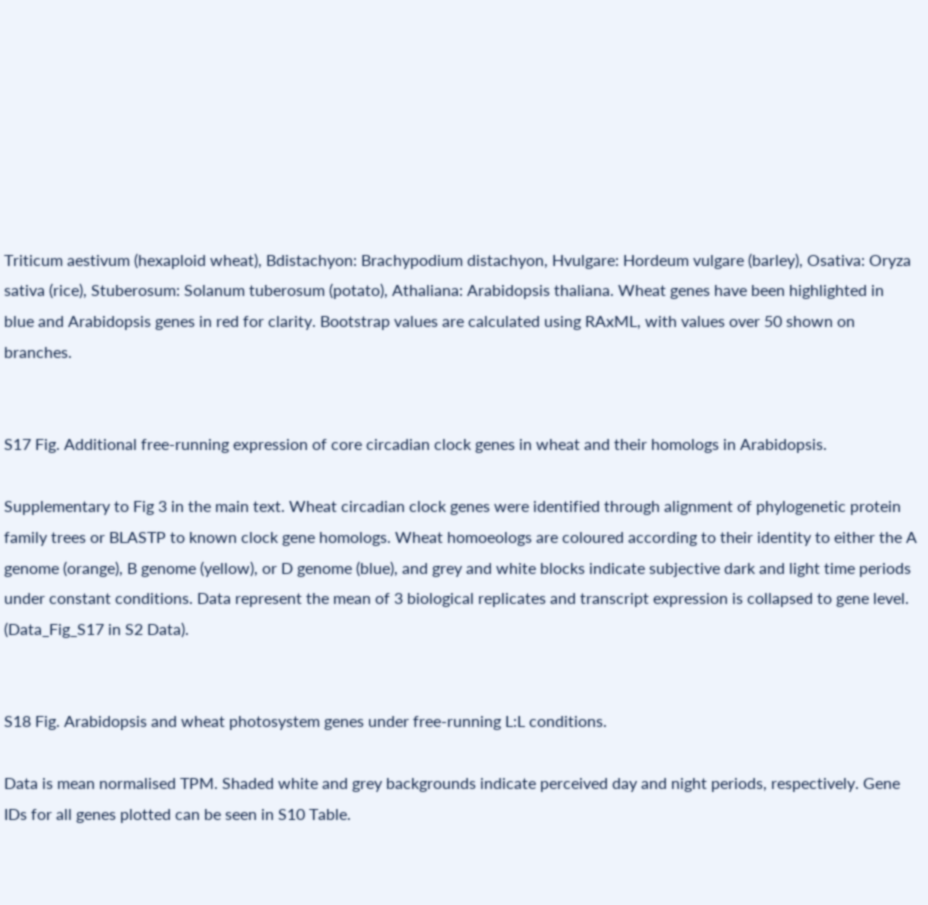Triticum aestivum (hexaploid wheat), Bdistachyon: Brachypodium distachyon, Hvulgare: Hordeum vulgare (barley), Osativa: Oryza sativa (rice), Stuberosum: Solanum tuberosum (potato), Athaliana: Arabidopsis thaliana. Wheat genes have been highlighted in blue and Arabidopsis genes in red for clarity. Bootstrap values are calculated using RAxML, with values over 50 shown on branches.


S17 Fig. Additional free-running expression of core circadian clock genes in wheat and their homologs in Arabidopsis.

Supplementary to Fig 3 in the main text. Wheat circadian clock genes were identified through alignment of phylogenetic protein family trees or BLASTP to known clock gene homologs. Wheat homoeologs are coloured according to their identity to either the A genome (orange), B genome (yellow), or D genome (blue), and grey and white blocks indicate subjective dark and light time periods under constant conditions. Data represent the mean of 3 biological replicates and transcript expression is collapsed to gene level. (Data_Fig_S17 in S2 Data).


S18 Fig. Arabidopsis and wheat photosystem genes under free-running L:L conditions.

Data is mean normalised TPM. Shaded white and grey backgrounds indicate perceived day and night periods, respectively. Gene IDs for all genes plotted can be seen in S10 Table.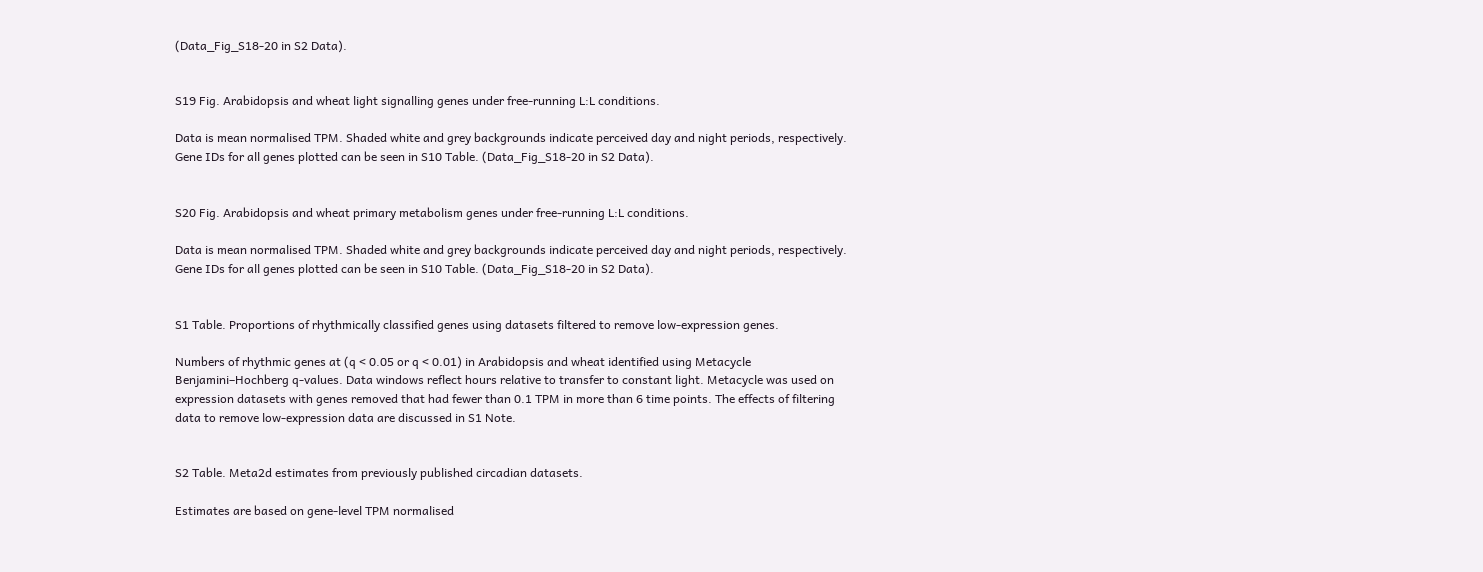(Data_Fig_S18-20 in S2 Data).


S19 Fig. Arabidopsis and wheat light signalling genes under free-running L:L conditions.

Data is mean normalised TPM. Shaded white and grey backgrounds indicate perceived day and night periods, respectively. Gene IDs for all genes plotted can be seen in S10 Table. (Data_Fig_S18-20 in S2 Data).


S20 Fig. Arabidopsis and wheat primary metabolism genes under free-running L:L conditions.

Data is mean normalised TPM. Shaded white and grey backgrounds indicate perceived day and night periods, respectively. Gene IDs for all genes plotted can be seen in S10 Table. (Data_Fig_S18-20 in S2 Data).


S1 Table. Proportions of rhythmically classified genes using datasets filtered to remove low-expression genes.

Numbers of rhythmic genes at (q < 0.05 or q < 0.01) in Arabidopsis and wheat identified using Metacycle Benjamini–Hochberg q-values. Data windows reflect hours relative to transfer to constant light. Metacycle was used on expression datasets with genes removed that had fewer than 0.1 TPM in more than 6 time points. The effects of filtering data to remove low-expression data are discussed in S1 Note.


S2 Table. Meta2d estimates from previously published circadian datasets.

Estimates are based on gene-level TPM normalised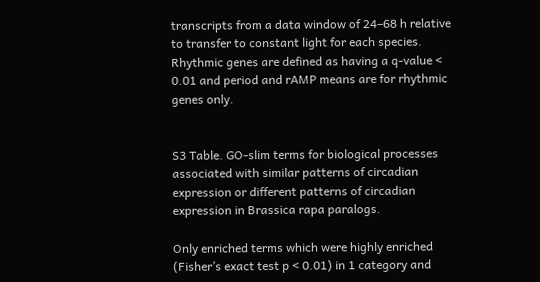transcripts from a data window of 24–68 h relative to transfer to constant light for each species. Rhythmic genes are defined as having a q-value < 0.01 and period and rAMP means are for rhythmic genes only.


S3 Table. GO-slim terms for biological processes associated with similar patterns of circadian expression or different patterns of circadian expression in Brassica rapa paralogs.

Only enriched terms which were highly enriched (Fisher’s exact test p < 0.01) in 1 category and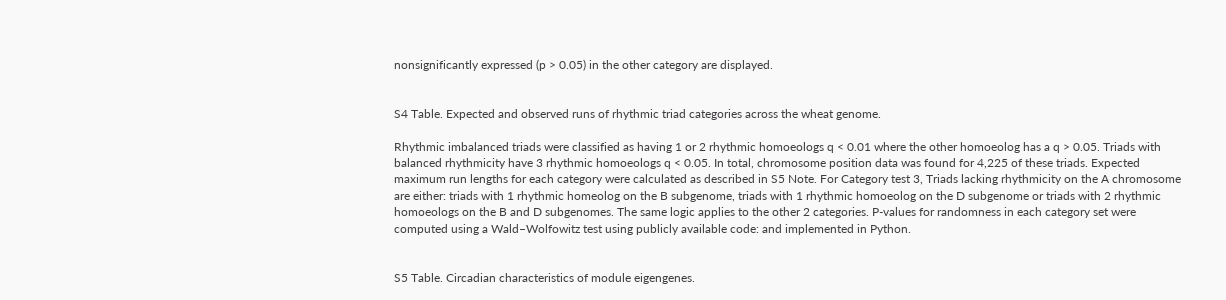nonsignificantly expressed (p > 0.05) in the other category are displayed.


S4 Table. Expected and observed runs of rhythmic triad categories across the wheat genome.

Rhythmic imbalanced triads were classified as having 1 or 2 rhythmic homoeologs q < 0.01 where the other homoeolog has a q > 0.05. Triads with balanced rhythmicity have 3 rhythmic homoeologs q < 0.05. In total, chromosome position data was found for 4,225 of these triads. Expected maximum run lengths for each category were calculated as described in S5 Note. For Category test 3, Triads lacking rhythmicity on the A chromosome are either: triads with 1 rhythmic homeolog on the B subgenome, triads with 1 rhythmic homoeolog on the D subgenome or triads with 2 rhythmic homoeologs on the B and D subgenomes. The same logic applies to the other 2 categories. P-values for randomness in each category set were computed using a Wald–Wolfowitz test using publicly available code: and implemented in Python.


S5 Table. Circadian characteristics of module eigengenes.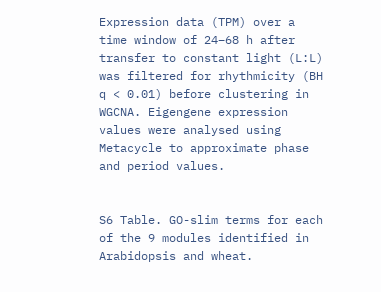Expression data (TPM) over a time window of 24–68 h after transfer to constant light (L:L) was filtered for rhythmicity (BH q < 0.01) before clustering in WGCNA. Eigengene expression values were analysed using Metacycle to approximate phase and period values.


S6 Table. GO-slim terms for each of the 9 modules identified in Arabidopsis and wheat.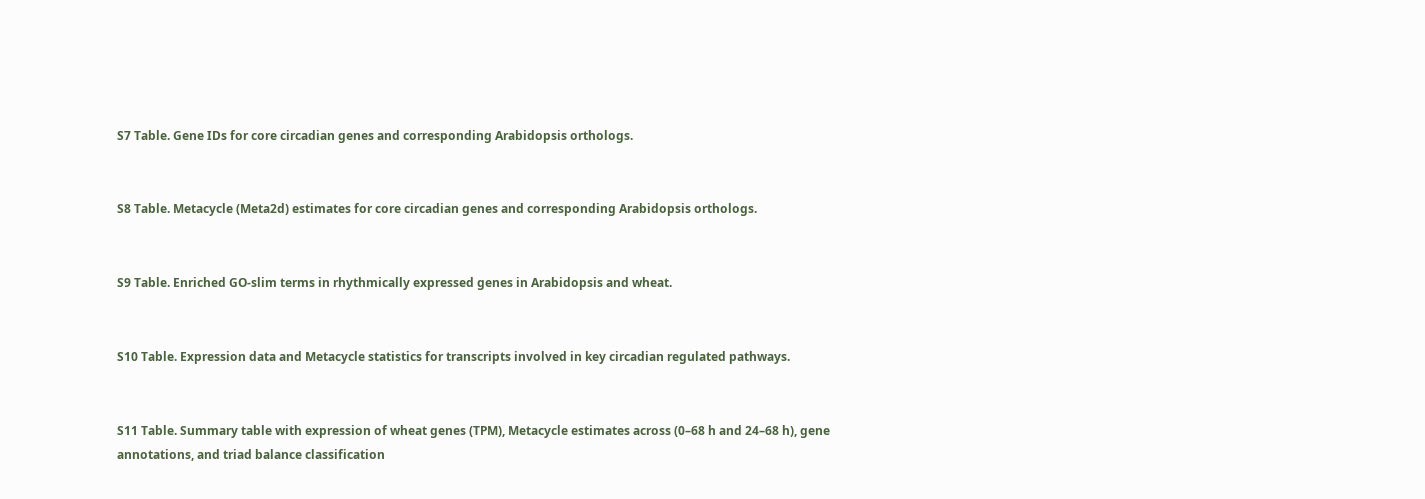S7 Table. Gene IDs for core circadian genes and corresponding Arabidopsis orthologs.


S8 Table. Metacycle (Meta2d) estimates for core circadian genes and corresponding Arabidopsis orthologs.


S9 Table. Enriched GO-slim terms in rhythmically expressed genes in Arabidopsis and wheat.


S10 Table. Expression data and Metacycle statistics for transcripts involved in key circadian regulated pathways.


S11 Table. Summary table with expression of wheat genes (TPM), Metacycle estimates across (0–68 h and 24–68 h), gene annotations, and triad balance classification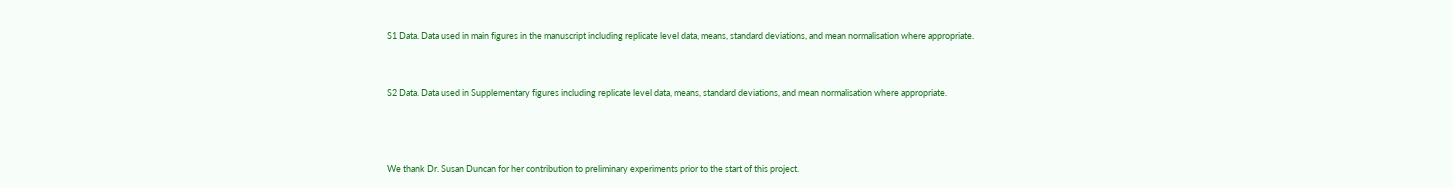S1 Data. Data used in main figures in the manuscript including replicate level data, means, standard deviations, and mean normalisation where appropriate.


S2 Data. Data used in Supplementary figures including replicate level data, means, standard deviations, and mean normalisation where appropriate.



We thank Dr. Susan Duncan for her contribution to preliminary experiments prior to the start of this project.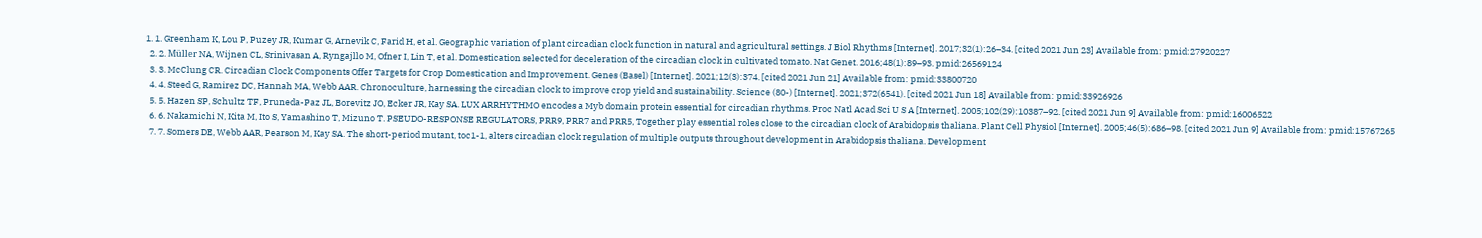1. 1. Greenham K, Lou P, Puzey JR, Kumar G, Arnevik C, Farid H, et al. Geographic variation of plant circadian clock function in natural and agricultural settings. J Biol Rhythms [Internet]. 2017;32(1):26–34. [cited 2021 Jun 23] Available from: pmid:27920227
  2. 2. Müller NA, Wijnen CL, Srinivasan A, Ryngajllo M, Ofner I, Lin T, et al. Domestication selected for deceleration of the circadian clock in cultivated tomato. Nat Genet. 2016;48(1):89–93. pmid:26569124
  3. 3. McClung CR. Circadian Clock Components Offer Targets for Crop Domestication and Improvement. Genes (Basel) [Internet]. 2021;12(3):374. [cited 2021 Jun 21] Available from: pmid:33800720
  4. 4. Steed G, Ramirez DC, Hannah MA, Webb AAR. Chronoculture, harnessing the circadian clock to improve crop yield and sustainability. Science (80-) [Internet]. 2021;372(6541). [cited 2021 Jun 18] Available from: pmid:33926926
  5. 5. Hazen SP, Schultz TF, Pruneda-Paz JL, Borevitz JO, Ecker JR, Kay SA. LUX ARRHYTHMO encodes a Myb domain protein essential for circadian rhythms. Proc Natl Acad Sci U S A [Internet]. 2005;102(29):10387–92. [cited 2021 Jun 9] Available from: pmid:16006522
  6. 6. Nakamichi N, Kita M, Ito S, Yamashino T, Mizuno T. PSEUDO-RESPONSE REGULATORS, PRR9, PRR7 and PRR5, Together play essential roles close to the circadian clock of Arabidopsis thaliana. Plant Cell Physiol [Internet]. 2005;46(5):686–98. [cited 2021 Jun 9] Available from: pmid:15767265
  7. 7. Somers DE, Webb AAR, Pearson M, Kay SA. The short-period mutant, toc1-1, alters circadian clock regulation of multiple outputs throughout development in Arabidopsis thaliana. Development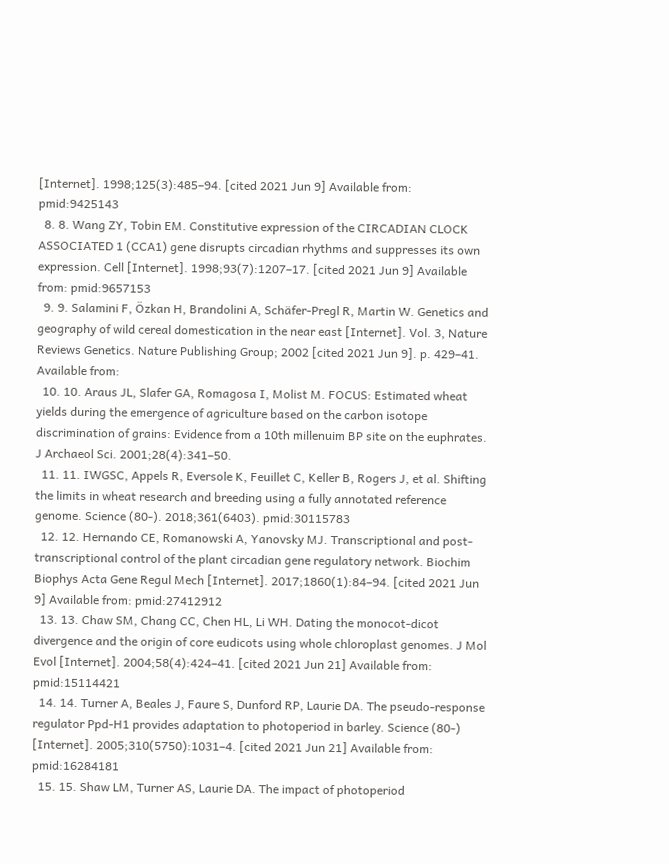[Internet]. 1998;125(3):485–94. [cited 2021 Jun 9] Available from: pmid:9425143
  8. 8. Wang ZY, Tobin EM. Constitutive expression of the CIRCADIAN CLOCK ASSOCIATED 1 (CCA1) gene disrupts circadian rhythms and suppresses its own expression. Cell [Internet]. 1998;93(7):1207–17. [cited 2021 Jun 9] Available from: pmid:9657153
  9. 9. Salamini F, Özkan H, Brandolini A, Schäfer-Pregl R, Martin W. Genetics and geography of wild cereal domestication in the near east [Internet]. Vol. 3, Nature Reviews Genetics. Nature Publishing Group; 2002 [cited 2021 Jun 9]. p. 429–41. Available from:
  10. 10. Araus JL, Slafer GA, Romagosa I, Molist M. FOCUS: Estimated wheat yields during the emergence of agriculture based on the carbon isotope discrimination of grains: Evidence from a 10th millenuim BP site on the euphrates. J Archaeol Sci. 2001;28(4):341–50.
  11. 11. IWGSC, Appels R, Eversole K, Feuillet C, Keller B, Rogers J, et al. Shifting the limits in wheat research and breeding using a fully annotated reference genome. Science (80-). 2018;361(6403). pmid:30115783
  12. 12. Hernando CE, Romanowski A, Yanovsky MJ. Transcriptional and post-transcriptional control of the plant circadian gene regulatory network. Biochim Biophys Acta Gene Regul Mech [Internet]. 2017;1860(1):84–94. [cited 2021 Jun 9] Available from: pmid:27412912
  13. 13. Chaw SM, Chang CC, Chen HL, Li WH. Dating the monocot-dicot divergence and the origin of core eudicots using whole chloroplast genomes. J Mol Evol [Internet]. 2004;58(4):424–41. [cited 2021 Jun 21] Available from: pmid:15114421
  14. 14. Turner A, Beales J, Faure S, Dunford RP, Laurie DA. The pseudo-response regulator Ppd-H1 provides adaptation to photoperiod in barley. Science (80-) [Internet]. 2005;310(5750):1031–4. [cited 2021 Jun 21] Available from: pmid:16284181
  15. 15. Shaw LM, Turner AS, Laurie DA. The impact of photoperiod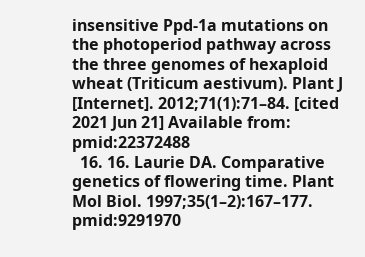insensitive Ppd-1a mutations on the photoperiod pathway across the three genomes of hexaploid wheat (Triticum aestivum). Plant J [Internet]. 2012;71(1):71–84. [cited 2021 Jun 21] Available from: pmid:22372488
  16. 16. Laurie DA. Comparative genetics of flowering time. Plant Mol Biol. 1997;35(1–2):167–177. pmid:9291970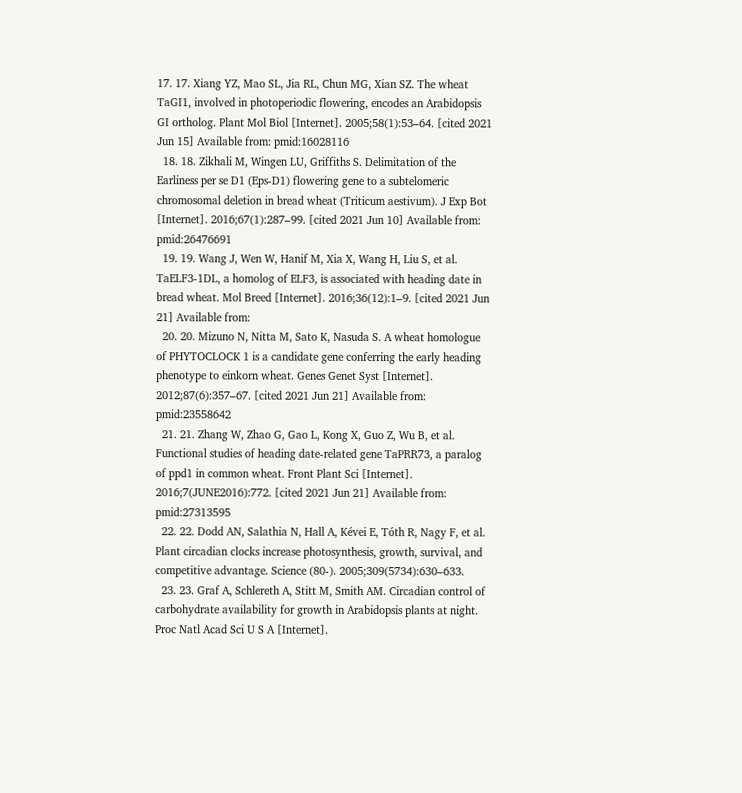17. 17. Xiang YZ, Mao SL, Jia RL, Chun MG, Xian SZ. The wheat TaGI1, involved in photoperiodic flowering, encodes an Arabidopsis GI ortholog. Plant Mol Biol [Internet]. 2005;58(1):53–64. [cited 2021 Jun 15] Available from: pmid:16028116
  18. 18. Zikhali M, Wingen LU, Griffiths S. Delimitation of the Earliness per se D1 (Eps-D1) flowering gene to a subtelomeric chromosomal deletion in bread wheat (Triticum aestivum). J Exp Bot [Internet]. 2016;67(1):287–99. [cited 2021 Jun 10] Available from: pmid:26476691
  19. 19. Wang J, Wen W, Hanif M, Xia X, Wang H, Liu S, et al. TaELF3-1DL, a homolog of ELF3, is associated with heading date in bread wheat. Mol Breed [Internet]. 2016;36(12):1–9. [cited 2021 Jun 21] Available from:
  20. 20. Mizuno N, Nitta M, Sato K, Nasuda S. A wheat homologue of PHYTOCLOCK 1 is a candidate gene conferring the early heading phenotype to einkorn wheat. Genes Genet Syst [Internet]. 2012;87(6):357–67. [cited 2021 Jun 21] Available from: pmid:23558642
  21. 21. Zhang W, Zhao G, Gao L, Kong X, Guo Z, Wu B, et al. Functional studies of heading date-related gene TaPRR73, a paralog of ppd1 in common wheat. Front Plant Sci [Internet]. 2016;7(JUNE2016):772. [cited 2021 Jun 21] Available from: pmid:27313595
  22. 22. Dodd AN, Salathia N, Hall A, Kévei E, Tóth R, Nagy F, et al. Plant circadian clocks increase photosynthesis, growth, survival, and competitive advantage. Science (80-). 2005;309(5734):630–633.
  23. 23. Graf A, Schlereth A, Stitt M, Smith AM. Circadian control of carbohydrate availability for growth in Arabidopsis plants at night. Proc Natl Acad Sci U S A [Internet].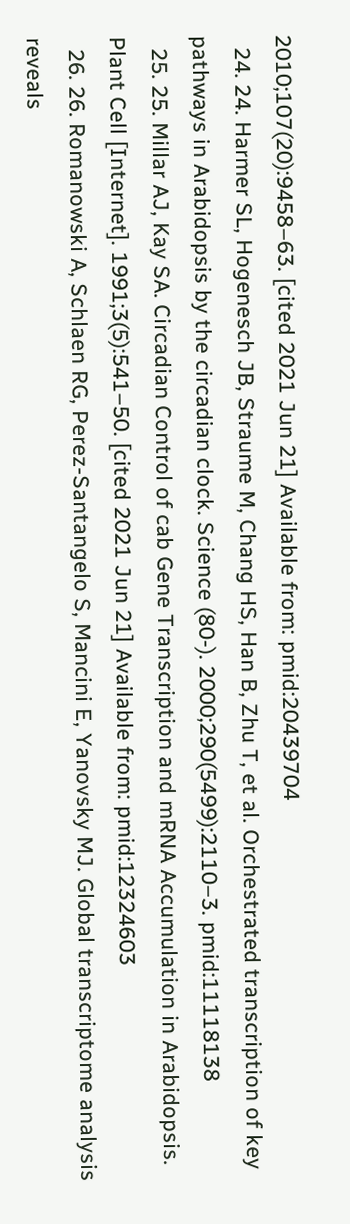2010;107(20):9458–63. [cited 2021 Jun 21] Available from: pmid:20439704
  24. 24. Harmer SL, Hogenesch JB, Straume M, Chang HS, Han B, Zhu T, et al. Orchestrated transcription of key pathways in Arabidopsis by the circadian clock. Science (80-). 2000;290(5499):2110–3. pmid:11118138
  25. 25. Millar AJ, Kay SA. Circadian Control of cab Gene Transcription and mRNA Accumulation in Arabidopsis. Plant Cell [Internet]. 1991;3(5):541–50. [cited 2021 Jun 21] Available from: pmid:12324603
  26. 26. Romanowski A, Schlaen RG, Perez-Santangelo S, Mancini E, Yanovsky MJ. Global transcriptome analysis reveals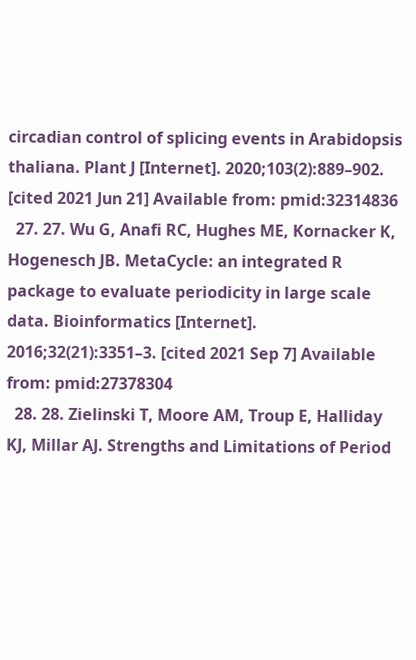circadian control of splicing events in Arabidopsis thaliana. Plant J [Internet]. 2020;103(2):889–902. [cited 2021 Jun 21] Available from: pmid:32314836
  27. 27. Wu G, Anafi RC, Hughes ME, Kornacker K, Hogenesch JB. MetaCycle: an integrated R package to evaluate periodicity in large scale data. Bioinformatics [Internet]. 2016;32(21):3351–3. [cited 2021 Sep 7] Available from: pmid:27378304
  28. 28. Zielinski T, Moore AM, Troup E, Halliday KJ, Millar AJ. Strengths and Limitations of Period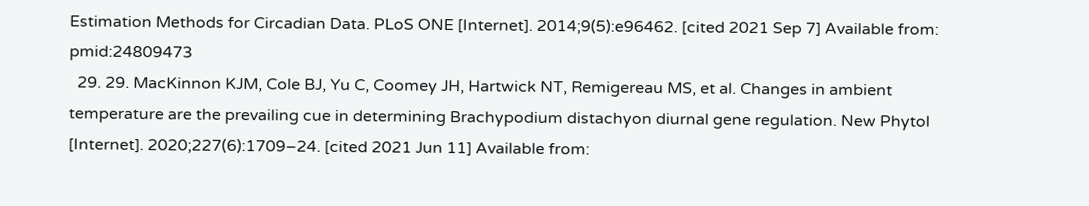Estimation Methods for Circadian Data. PLoS ONE [Internet]. 2014;9(5):e96462. [cited 2021 Sep 7] Available from: pmid:24809473
  29. 29. MacKinnon KJM, Cole BJ, Yu C, Coomey JH, Hartwick NT, Remigereau MS, et al. Changes in ambient temperature are the prevailing cue in determining Brachypodium distachyon diurnal gene regulation. New Phytol [Internet]. 2020;227(6):1709–24. [cited 2021 Jun 11] Available from: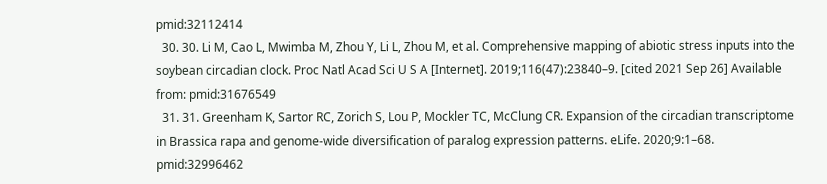pmid:32112414
  30. 30. Li M, Cao L, Mwimba M, Zhou Y, Li L, Zhou M, et al. Comprehensive mapping of abiotic stress inputs into the soybean circadian clock. Proc Natl Acad Sci U S A [Internet]. 2019;116(47):23840–9. [cited 2021 Sep 26] Available from: pmid:31676549
  31. 31. Greenham K, Sartor RC, Zorich S, Lou P, Mockler TC, McClung CR. Expansion of the circadian transcriptome in Brassica rapa and genome-wide diversification of paralog expression patterns. eLife. 2020;9:1–68. pmid:32996462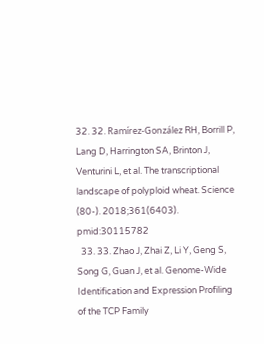32. 32. Ramírez-González RH, Borrill P, Lang D, Harrington SA, Brinton J, Venturini L, et al. The transcriptional landscape of polyploid wheat. Science (80-). 2018;361(6403). pmid:30115782
  33. 33. Zhao J, Zhai Z, Li Y, Geng S, Song G, Guan J, et al. Genome-Wide Identification and Expression Profiling of the TCP Family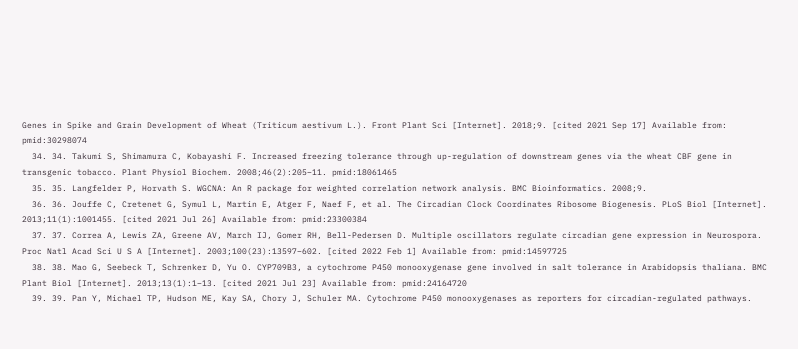Genes in Spike and Grain Development of Wheat (Triticum aestivum L.). Front Plant Sci [Internet]. 2018;9. [cited 2021 Sep 17] Available from: pmid:30298074
  34. 34. Takumi S, Shimamura C, Kobayashi F. Increased freezing tolerance through up-regulation of downstream genes via the wheat CBF gene in transgenic tobacco. Plant Physiol Biochem. 2008;46(2):205–11. pmid:18061465
  35. 35. Langfelder P, Horvath S. WGCNA: An R package for weighted correlation network analysis. BMC Bioinformatics. 2008;9.
  36. 36. Jouffe C, Cretenet G, Symul L, Martin E, Atger F, Naef F, et al. The Circadian Clock Coordinates Ribosome Biogenesis. PLoS Biol [Internet]. 2013;11(1):1001455. [cited 2021 Jul 26] Available from: pmid:23300384
  37. 37. Correa A, Lewis ZA, Greene AV, March IJ, Gomer RH, Bell-Pedersen D. Multiple oscillators regulate circadian gene expression in Neurospora. Proc Natl Acad Sci U S A [Internet]. 2003;100(23):13597–602. [cited 2022 Feb 1] Available from: pmid:14597725
  38. 38. Mao G, Seebeck T, Schrenker D, Yu O. CYP709B3, a cytochrome P450 monooxygenase gene involved in salt tolerance in Arabidopsis thaliana. BMC Plant Biol [Internet]. 2013;13(1):1–13. [cited 2021 Jul 23] Available from: pmid:24164720
  39. 39. Pan Y, Michael TP, Hudson ME, Kay SA, Chory J, Schuler MA. Cytochrome P450 monooxygenases as reporters for circadian-regulated pathways.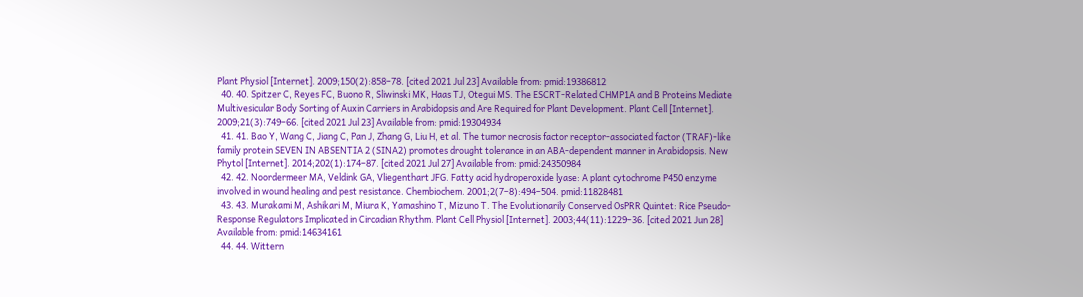Plant Physiol [Internet]. 2009;150(2):858–78. [cited 2021 Jul 23] Available from: pmid:19386812
  40. 40. Spitzer C, Reyes FC, Buono R, Sliwinski MK, Haas TJ, Otegui MS. The ESCRT-Related CHMP1A and B Proteins Mediate Multivesicular Body Sorting of Auxin Carriers in Arabidopsis and Are Required for Plant Development. Plant Cell [Internet]. 2009;21(3):749–66. [cited 2021 Jul 23] Available from: pmid:19304934
  41. 41. Bao Y, Wang C, Jiang C, Pan J, Zhang G, Liu H, et al. The tumor necrosis factor receptor-associated factor (TRAF)-like family protein SEVEN IN ABSENTIA 2 (SINA2) promotes drought tolerance in an ABA-dependent manner in Arabidopsis. New Phytol [Internet]. 2014;202(1):174–87. [cited 2021 Jul 27] Available from: pmid:24350984
  42. 42. Noordermeer MA, Veldink GA, Vliegenthart JFG. Fatty acid hydroperoxide lyase: A plant cytochrome P450 enzyme involved in wound healing and pest resistance. Chembiochem. 2001;2(7–8):494–504. pmid:11828481
  43. 43. Murakami M, Ashikari M, Miura K, Yamashino T, Mizuno T. The Evolutionarily Conserved OsPRR Quintet: Rice Pseudo-Response Regulators Implicated in Circadian Rhythm. Plant Cell Physiol [Internet]. 2003;44(11):1229–36. [cited 2021 Jun 28] Available from: pmid:14634161
  44. 44. Wittern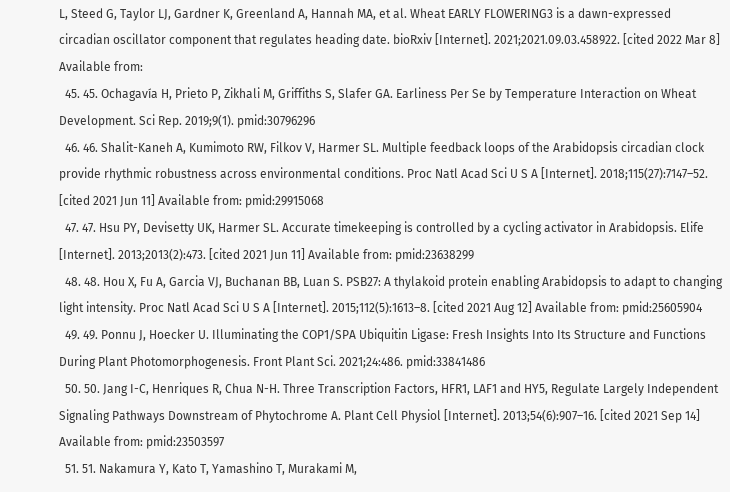L, Steed G, Taylor LJ, Gardner K, Greenland A, Hannah MA, et al. Wheat EARLY FLOWERING3 is a dawn-expressed circadian oscillator component that regulates heading date. bioRxiv [Internet]. 2021;2021.09.03.458922. [cited 2022 Mar 8] Available from:
  45. 45. Ochagavía H, Prieto P, Zikhali M, Griffiths S, Slafer GA. Earliness Per Se by Temperature Interaction on Wheat Development. Sci Rep. 2019;9(1). pmid:30796296
  46. 46. Shalit-Kaneh A, Kumimoto RW, Filkov V, Harmer SL. Multiple feedback loops of the Arabidopsis circadian clock provide rhythmic robustness across environmental conditions. Proc Natl Acad Sci U S A [Internet]. 2018;115(27):7147–52. [cited 2021 Jun 11] Available from: pmid:29915068
  47. 47. Hsu PY, Devisetty UK, Harmer SL. Accurate timekeeping is controlled by a cycling activator in Arabidopsis. Elife [Internet]. 2013;2013(2):473. [cited 2021 Jun 11] Available from: pmid:23638299
  48. 48. Hou X, Fu A, Garcia VJ, Buchanan BB, Luan S. PSB27: A thylakoid protein enabling Arabidopsis to adapt to changing light intensity. Proc Natl Acad Sci U S A [Internet]. 2015;112(5):1613–8. [cited 2021 Aug 12] Available from: pmid:25605904
  49. 49. Ponnu J, Hoecker U. Illuminating the COP1/SPA Ubiquitin Ligase: Fresh Insights Into Its Structure and Functions During Plant Photomorphogenesis. Front Plant Sci. 2021;24:486. pmid:33841486
  50. 50. Jang I-C, Henriques R, Chua N-H. Three Transcription Factors, HFR1, LAF1 and HY5, Regulate Largely Independent Signaling Pathways Downstream of Phytochrome A. Plant Cell Physiol [Internet]. 2013;54(6):907–16. [cited 2021 Sep 14] Available from: pmid:23503597
  51. 51. Nakamura Y, Kato T, Yamashino T, Murakami M,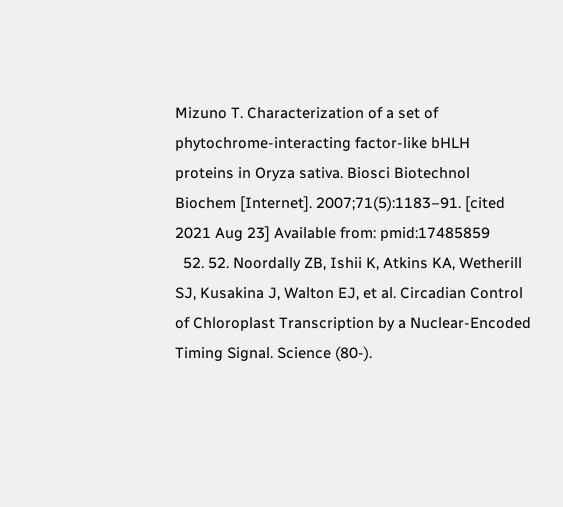Mizuno T. Characterization of a set of phytochrome-interacting factor-like bHLH proteins in Oryza sativa. Biosci Biotechnol Biochem [Internet]. 2007;71(5):1183–91. [cited 2021 Aug 23] Available from: pmid:17485859
  52. 52. Noordally ZB, Ishii K, Atkins KA, Wetherill SJ, Kusakina J, Walton EJ, et al. Circadian Control of Chloroplast Transcription by a Nuclear-Encoded Timing Signal. Science (80-).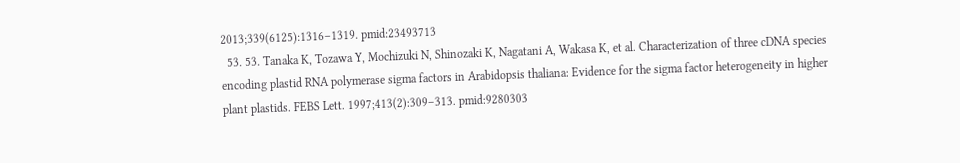2013;339(6125):1316–1319. pmid:23493713
  53. 53. Tanaka K, Tozawa Y, Mochizuki N, Shinozaki K, Nagatani A, Wakasa K, et al. Characterization of three cDNA species encoding plastid RNA polymerase sigma factors in Arabidopsis thaliana: Evidence for the sigma factor heterogeneity in higher plant plastids. FEBS Lett. 1997;413(2):309–313. pmid:9280303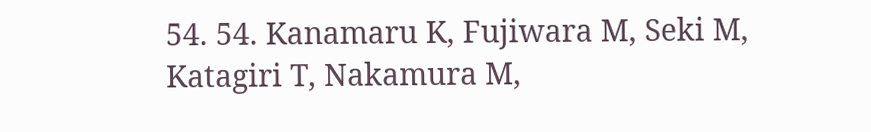54. 54. Kanamaru K, Fujiwara M, Seki M, Katagiri T, Nakamura M,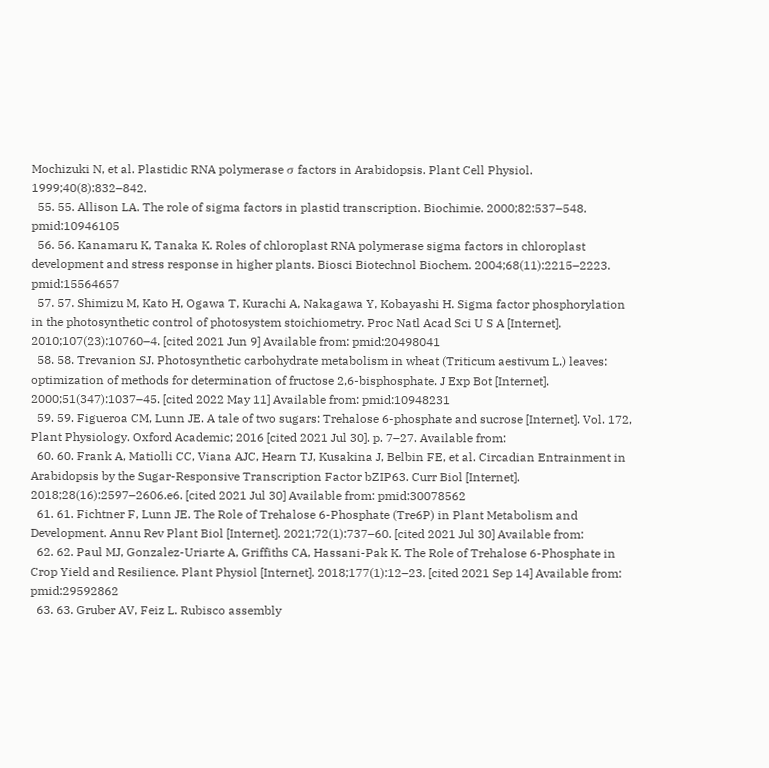Mochizuki N, et al. Plastidic RNA polymerase σ factors in Arabidopsis. Plant Cell Physiol. 1999;40(8):832–842.
  55. 55. Allison LA. The role of sigma factors in plastid transcription. Biochimie. 2000;82:537–548. pmid:10946105
  56. 56. Kanamaru K, Tanaka K. Roles of chloroplast RNA polymerase sigma factors in chloroplast development and stress response in higher plants. Biosci Biotechnol Biochem. 2004;68(11):2215–2223. pmid:15564657
  57. 57. Shimizu M, Kato H, Ogawa T, Kurachi A, Nakagawa Y, Kobayashi H. Sigma factor phosphorylation in the photosynthetic control of photosystem stoichiometry. Proc Natl Acad Sci U S A [Internet]. 2010;107(23):10760–4. [cited 2021 Jun 9] Available from: pmid:20498041
  58. 58. Trevanion SJ. Photosynthetic carbohydrate metabolism in wheat (Triticum aestivum L.) leaves: optimization of methods for determination of fructose 2,6-bisphosphate. J Exp Bot [Internet]. 2000;51(347):1037–45. [cited 2022 May 11] Available from: pmid:10948231
  59. 59. Figueroa CM, Lunn JE. A tale of two sugars: Trehalose 6-phosphate and sucrose [Internet]. Vol. 172, Plant Physiology. Oxford Academic; 2016 [cited 2021 Jul 30]. p. 7–27. Available from:
  60. 60. Frank A, Matiolli CC, Viana AJC, Hearn TJ, Kusakina J, Belbin FE, et al. Circadian Entrainment in Arabidopsis by the Sugar-Responsive Transcription Factor bZIP63. Curr Biol [Internet]. 2018;28(16):2597–2606.e6. [cited 2021 Jul 30] Available from: pmid:30078562
  61. 61. Fichtner F, Lunn JE. The Role of Trehalose 6-Phosphate (Tre6P) in Plant Metabolism and Development. Annu Rev Plant Biol [Internet]. 2021;72(1):737–60. [cited 2021 Jul 30] Available from:
  62. 62. Paul MJ, Gonzalez-Uriarte A, Griffiths CA, Hassani-Pak K. The Role of Trehalose 6-Phosphate in Crop Yield and Resilience. Plant Physiol [Internet]. 2018;177(1):12–23. [cited 2021 Sep 14] Available from: pmid:29592862
  63. 63. Gruber AV, Feiz L. Rubisco assembly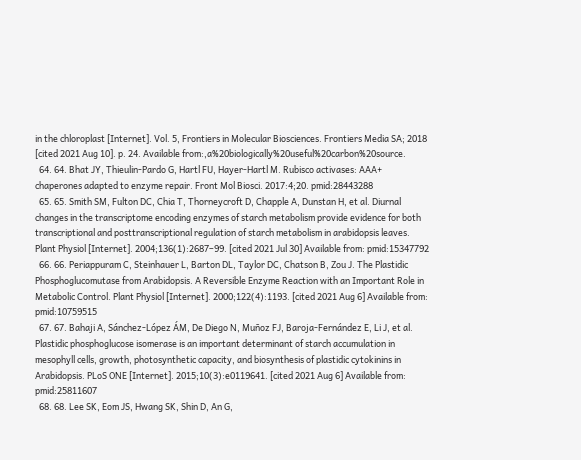in the chloroplast [Internet]. Vol. 5, Frontiers in Molecular Biosciences. Frontiers Media SA; 2018 [cited 2021 Aug 10]. p. 24. Available from:,a%20biologically%20useful%20carbon%20source.
  64. 64. Bhat JY, Thieulin-Pardo G, Hartl FU, Hayer-Hartl M. Rubisco activases: AAA+ chaperones adapted to enzyme repair. Front Mol Biosci. 2017:4;20. pmid:28443288
  65. 65. Smith SM, Fulton DC, Chia T, Thorneycroft D, Chapple A, Dunstan H, et al. Diurnal changes in the transcriptome encoding enzymes of starch metabolism provide evidence for both transcriptional and posttranscriptional regulation of starch metabolism in arabidopsis leaves. Plant Physiol [Internet]. 2004;136(1):2687–99. [cited 2021 Jul 30] Available from: pmid:15347792
  66. 66. Periappuram C, Steinhauer L, Barton DL, Taylor DC, Chatson B, Zou J. The Plastidic Phosphoglucomutase from Arabidopsis. A Reversible Enzyme Reaction with an Important Role in Metabolic Control. Plant Physiol [Internet]. 2000;122(4):1193. [cited 2021 Aug 6] Available from: pmid:10759515
  67. 67. Bahaji A, Sánchez-López ÁM, De Diego N, Muñoz FJ, Baroja-Fernández E, Li J, et al. Plastidic phosphoglucose isomerase is an important determinant of starch accumulation in mesophyll cells, growth, photosynthetic capacity, and biosynthesis of plastidic cytokinins in Arabidopsis. PLoS ONE [Internet]. 2015;10(3):e0119641. [cited 2021 Aug 6] Available from: pmid:25811607
  68. 68. Lee SK, Eom JS, Hwang SK, Shin D, An G,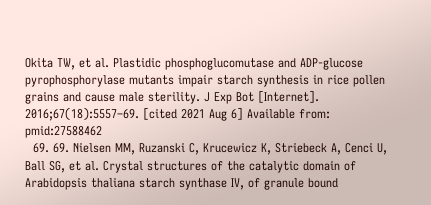Okita TW, et al. Plastidic phosphoglucomutase and ADP-glucose pyrophosphorylase mutants impair starch synthesis in rice pollen grains and cause male sterility. J Exp Bot [Internet]. 2016;67(18):5557–69. [cited 2021 Aug 6] Available from: pmid:27588462
  69. 69. Nielsen MM, Ruzanski C, Krucewicz K, Striebeck A, Cenci U, Ball SG, et al. Crystal structures of the catalytic domain of Arabidopsis thaliana starch synthase IV, of granule bound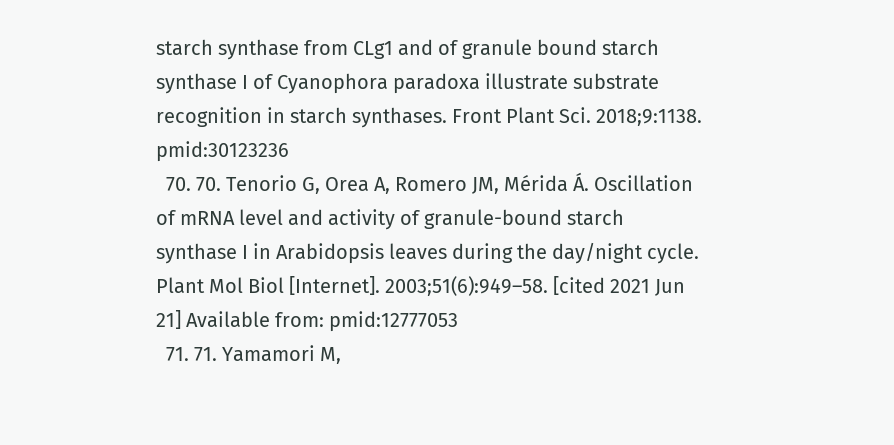starch synthase from CLg1 and of granule bound starch synthase I of Cyanophora paradoxa illustrate substrate recognition in starch synthases. Front Plant Sci. 2018;9:1138. pmid:30123236
  70. 70. Tenorio G, Orea A, Romero JM, Mérida Á. Oscillation of mRNA level and activity of granule-bound starch synthase I in Arabidopsis leaves during the day/night cycle. Plant Mol Biol [Internet]. 2003;51(6):949–58. [cited 2021 Jun 21] Available from: pmid:12777053
  71. 71. Yamamori M,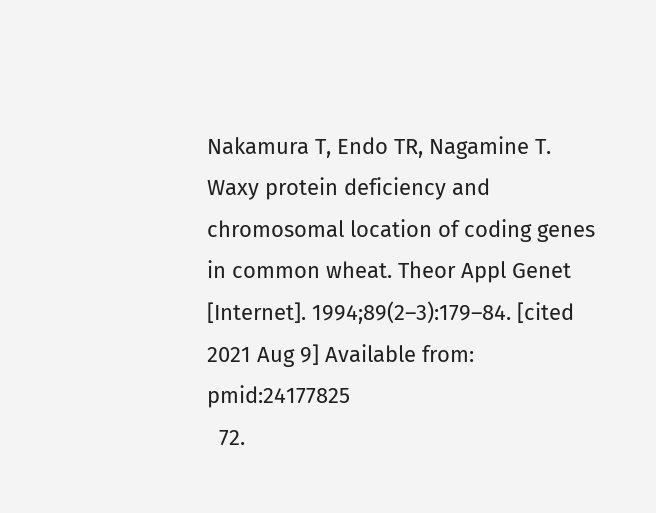Nakamura T, Endo TR, Nagamine T. Waxy protein deficiency and chromosomal location of coding genes in common wheat. Theor Appl Genet [Internet]. 1994;89(2–3):179–84. [cited 2021 Aug 9] Available from: pmid:24177825
  72.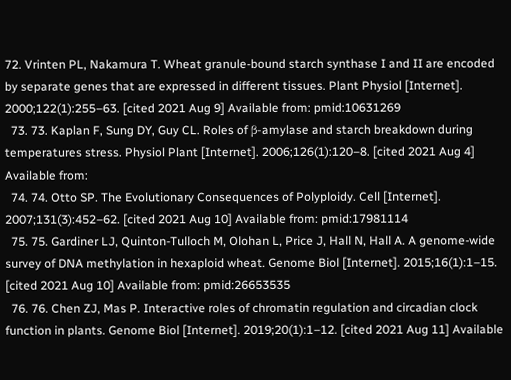72. Vrinten PL, Nakamura T. Wheat granule-bound starch synthase I and II are encoded by separate genes that are expressed in different tissues. Plant Physiol [Internet]. 2000;122(1):255–63. [cited 2021 Aug 9] Available from: pmid:10631269
  73. 73. Kaplan F, Sung DY, Guy CL. Roles of β-amylase and starch breakdown during temperatures stress. Physiol Plant [Internet]. 2006;126(1):120–8. [cited 2021 Aug 4] Available from:
  74. 74. Otto SP. The Evolutionary Consequences of Polyploidy. Cell [Internet]. 2007;131(3):452–62. [cited 2021 Aug 10] Available from: pmid:17981114
  75. 75. Gardiner LJ, Quinton-Tulloch M, Olohan L, Price J, Hall N, Hall A. A genome-wide survey of DNA methylation in hexaploid wheat. Genome Biol [Internet]. 2015;16(1):1–15. [cited 2021 Aug 10] Available from: pmid:26653535
  76. 76. Chen ZJ, Mas P. Interactive roles of chromatin regulation and circadian clock function in plants. Genome Biol [Internet]. 2019;20(1):1–12. [cited 2021 Aug 11] Available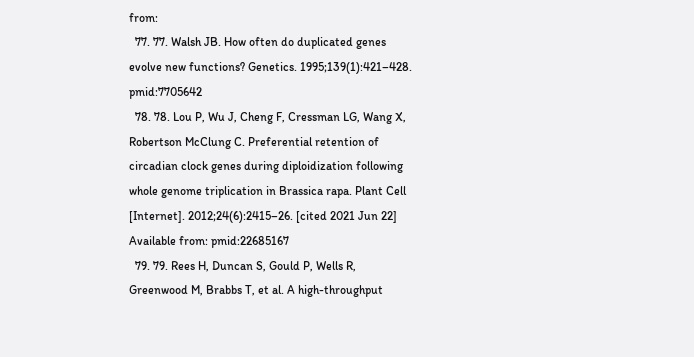from:
  77. 77. Walsh JB. How often do duplicated genes evolve new functions? Genetics. 1995;139(1):421–428. pmid:7705642
  78. 78. Lou P, Wu J, Cheng F, Cressman LG, Wang X, Robertson McClung C. Preferential retention of circadian clock genes during diploidization following whole genome triplication in Brassica rapa. Plant Cell [Internet]. 2012;24(6):2415–26. [cited 2021 Jun 22] Available from: pmid:22685167
  79. 79. Rees H, Duncan S, Gould P, Wells R, Greenwood M, Brabbs T, et al. A high-throughput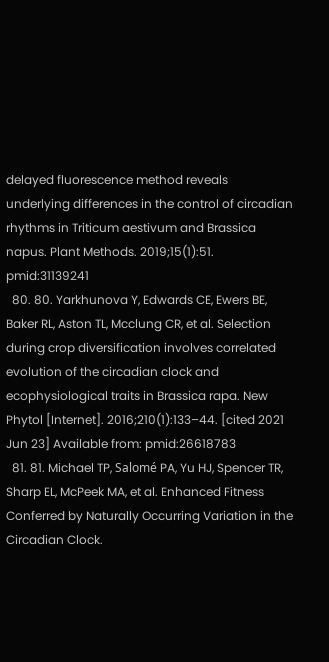delayed fluorescence method reveals underlying differences in the control of circadian rhythms in Triticum aestivum and Brassica napus. Plant Methods. 2019;15(1):51. pmid:31139241
  80. 80. Yarkhunova Y, Edwards CE, Ewers BE, Baker RL, Aston TL, Mcclung CR, et al. Selection during crop diversification involves correlated evolution of the circadian clock and ecophysiological traits in Brassica rapa. New Phytol [Internet]. 2016;210(1):133–44. [cited 2021 Jun 23] Available from: pmid:26618783
  81. 81. Michael TP, Salomé PA, Yu HJ, Spencer TR, Sharp EL, McPeek MA, et al. Enhanced Fitness Conferred by Naturally Occurring Variation in the Circadian Clock.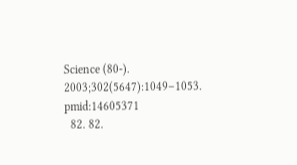Science (80-). 2003;302(5647):1049–1053. pmid:14605371
  82. 82.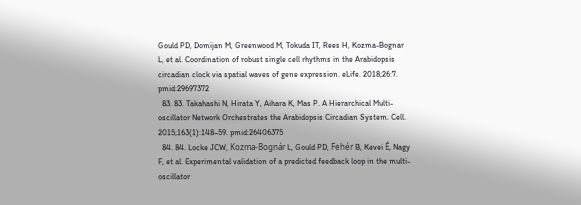Gould PD, Domijan M, Greenwood M, Tokuda IT, Rees H, Kozma-Bognar L, et al. Coordination of robust single cell rhythms in the Arabidopsis circadian clock via spatial waves of gene expression. eLife. 2018;26:7. pmid:29697372
  83. 83. Takahashi N, Hirata Y, Aihara K, Mas P. A Hierarchical Multi-oscillator Network Orchestrates the Arabidopsis Circadian System. Cell. 2015;163(1):148–59. pmid:26406375
  84. 84. Locke JCW, Kozma-Bognár L, Gould PD, Fehér B, Kevei É, Nagy F, et al. Experimental validation of a predicted feedback loop in the multi-oscillator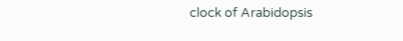clock of Arabidopsis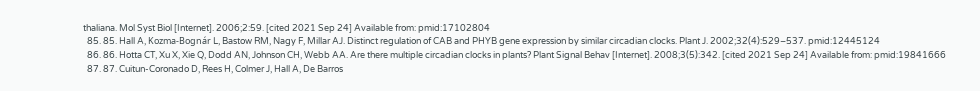thaliana. Mol Syst Biol [Internet]. 2006;2:59. [cited 2021 Sep 24] Available from: pmid:17102804
  85. 85. Hall A, Kozma-Bognár L, Bastow RM, Nagy F, Millar AJ. Distinct regulation of CAB and PHYB gene expression by similar circadian clocks. Plant J. 2002;32(4):529–537. pmid:12445124
  86. 86. Hotta CT, Xu X, Xie Q, Dodd AN, Johnson CH, Webb AA. Are there multiple circadian clocks in plants? Plant Signal Behav [Internet]. 2008;3(5):342. [cited 2021 Sep 24] Available from: pmid:19841666
  87. 87. Cuitun-Coronado D, Rees H, Colmer J, Hall A, De Barros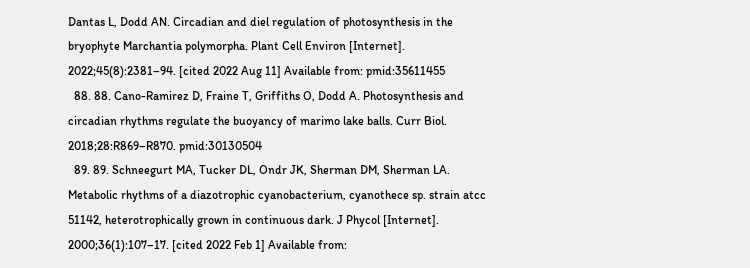Dantas L, Dodd AN. Circadian and diel regulation of photosynthesis in the bryophyte Marchantia polymorpha. Plant Cell Environ [Internet]. 2022;45(8):2381–94. [cited 2022 Aug 11] Available from: pmid:35611455
  88. 88. Cano-Ramirez D, Fraine T, Griffiths O, Dodd A. Photosynthesis and circadian rhythms regulate the buoyancy of marimo lake balls. Curr Biol. 2018;28:R869–R870. pmid:30130504
  89. 89. Schneegurt MA, Tucker DL, Ondr JK, Sherman DM, Sherman LA. Metabolic rhythms of a diazotrophic cyanobacterium, cyanothece sp. strain atcc 51142, heterotrophically grown in continuous dark. J Phycol [Internet]. 2000;36(1):107–17. [cited 2022 Feb 1] Available from: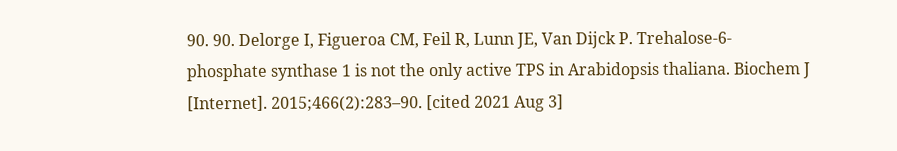90. 90. Delorge I, Figueroa CM, Feil R, Lunn JE, Van Dijck P. Trehalose-6-phosphate synthase 1 is not the only active TPS in Arabidopsis thaliana. Biochem J [Internet]. 2015;466(2):283–90. [cited 2021 Aug 3]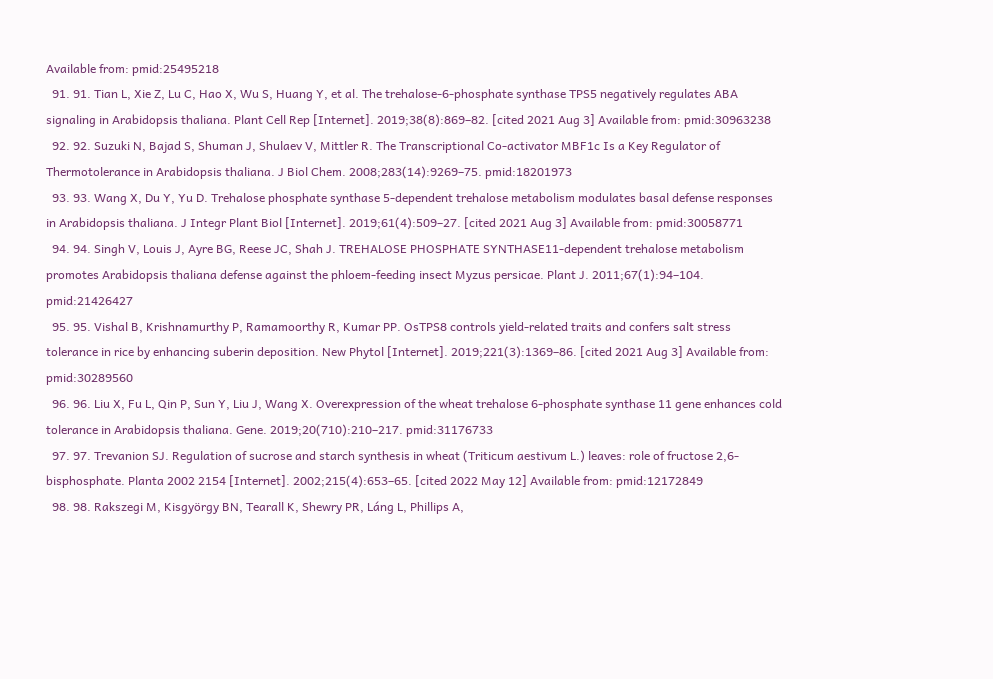Available from: pmid:25495218
  91. 91. Tian L, Xie Z, Lu C, Hao X, Wu S, Huang Y, et al. The trehalose-6-phosphate synthase TPS5 negatively regulates ABA signaling in Arabidopsis thaliana. Plant Cell Rep [Internet]. 2019;38(8):869–82. [cited 2021 Aug 3] Available from: pmid:30963238
  92. 92. Suzuki N, Bajad S, Shuman J, Shulaev V, Mittler R. The Transcriptional Co-activator MBF1c Is a Key Regulator of Thermotolerance in Arabidopsis thaliana. J Biol Chem. 2008;283(14):9269–75. pmid:18201973
  93. 93. Wang X, Du Y, Yu D. Trehalose phosphate synthase 5-dependent trehalose metabolism modulates basal defense responses in Arabidopsis thaliana. J Integr Plant Biol [Internet]. 2019;61(4):509–27. [cited 2021 Aug 3] Available from: pmid:30058771
  94. 94. Singh V, Louis J, Ayre BG, Reese JC, Shah J. TREHALOSE PHOSPHATE SYNTHASE11-dependent trehalose metabolism promotes Arabidopsis thaliana defense against the phloem-feeding insect Myzus persicae. Plant J. 2011;67(1):94–104. pmid:21426427
  95. 95. Vishal B, Krishnamurthy P, Ramamoorthy R, Kumar PP. OsTPS8 controls yield-related traits and confers salt stress tolerance in rice by enhancing suberin deposition. New Phytol [Internet]. 2019;221(3):1369–86. [cited 2021 Aug 3] Available from: pmid:30289560
  96. 96. Liu X, Fu L, Qin P, Sun Y, Liu J, Wang X. Overexpression of the wheat trehalose 6-phosphate synthase 11 gene enhances cold tolerance in Arabidopsis thaliana. Gene. 2019;20(710):210–217. pmid:31176733
  97. 97. Trevanion SJ. Regulation of sucrose and starch synthesis in wheat (Triticum aestivum L.) leaves: role of fructose 2,6-bisphosphate. Planta 2002 2154 [Internet]. 2002;215(4):653–65. [cited 2022 May 12] Available from: pmid:12172849
  98. 98. Rakszegi M, Kisgyörgy BN, Tearall K, Shewry PR, Láng L, Phillips A,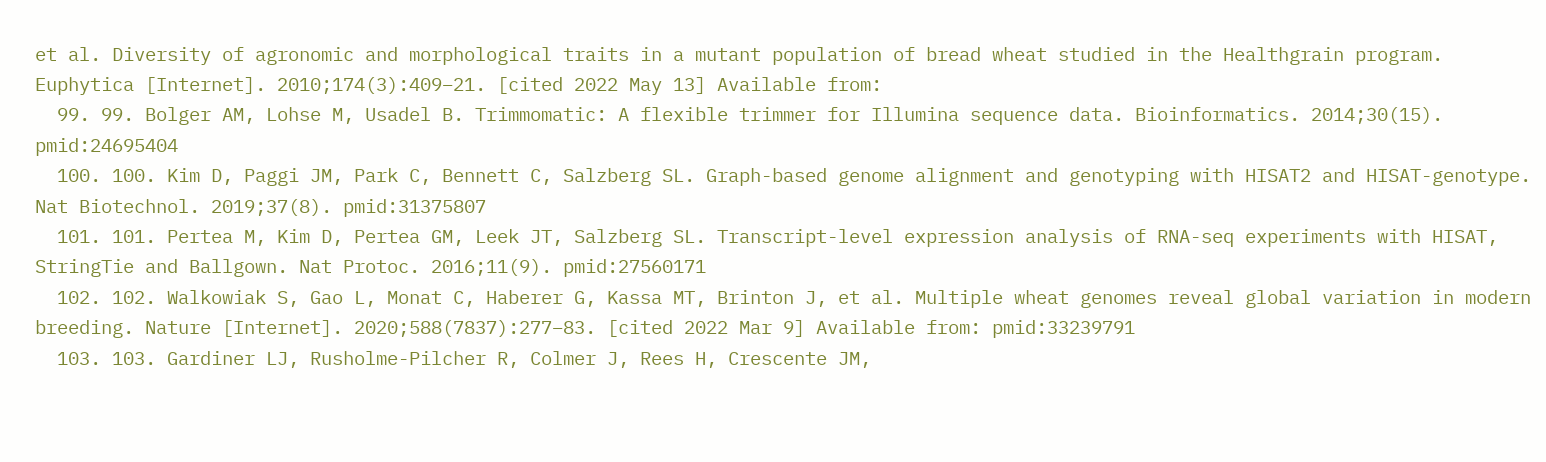et al. Diversity of agronomic and morphological traits in a mutant population of bread wheat studied in the Healthgrain program. Euphytica [Internet]. 2010;174(3):409–21. [cited 2022 May 13] Available from:
  99. 99. Bolger AM, Lohse M, Usadel B. Trimmomatic: A flexible trimmer for Illumina sequence data. Bioinformatics. 2014;30(15). pmid:24695404
  100. 100. Kim D, Paggi JM, Park C, Bennett C, Salzberg SL. Graph-based genome alignment and genotyping with HISAT2 and HISAT-genotype. Nat Biotechnol. 2019;37(8). pmid:31375807
  101. 101. Pertea M, Kim D, Pertea GM, Leek JT, Salzberg SL. Transcript-level expression analysis of RNA-seq experiments with HISAT, StringTie and Ballgown. Nat Protoc. 2016;11(9). pmid:27560171
  102. 102. Walkowiak S, Gao L, Monat C, Haberer G, Kassa MT, Brinton J, et al. Multiple wheat genomes reveal global variation in modern breeding. Nature [Internet]. 2020;588(7837):277–83. [cited 2022 Mar 9] Available from: pmid:33239791
  103. 103. Gardiner LJ, Rusholme-Pilcher R, Colmer J, Rees H, Crescente JM,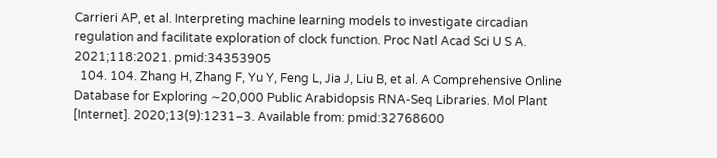Carrieri AP, et al. Interpreting machine learning models to investigate circadian regulation and facilitate exploration of clock function. Proc Natl Acad Sci U S A. 2021;118:2021. pmid:34353905
  104. 104. Zhang H, Zhang F, Yu Y, Feng L, Jia J, Liu B, et al. A Comprehensive Online Database for Exploring ∼20,000 Public Arabidopsis RNA-Seq Libraries. Mol Plant [Internet]. 2020;13(9):1231–3. Available from: pmid:32768600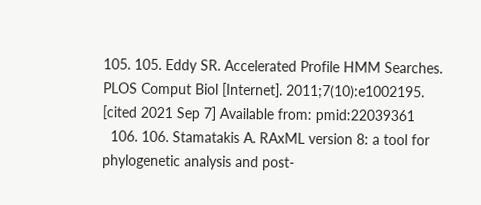105. 105. Eddy SR. Accelerated Profile HMM Searches. PLOS Comput Biol [Internet]. 2011;7(10):e1002195. [cited 2021 Sep 7] Available from: pmid:22039361
  106. 106. Stamatakis A. RAxML version 8: a tool for phylogenetic analysis and post-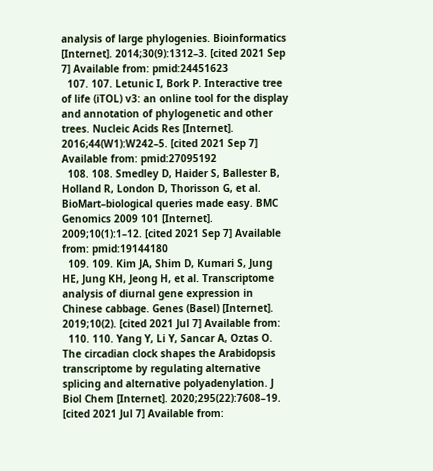analysis of large phylogenies. Bioinformatics [Internet]. 2014;30(9):1312–3. [cited 2021 Sep 7] Available from: pmid:24451623
  107. 107. Letunic I, Bork P. Interactive tree of life (iTOL) v3: an online tool for the display and annotation of phylogenetic and other trees. Nucleic Acids Res [Internet]. 2016;44(W1):W242–5. [cited 2021 Sep 7] Available from: pmid:27095192
  108. 108. Smedley D, Haider S, Ballester B, Holland R, London D, Thorisson G, et al. BioMart–biological queries made easy. BMC Genomics 2009 101 [Internet]. 2009;10(1):1–12. [cited 2021 Sep 7] Available from: pmid:19144180
  109. 109. Kim JA, Shim D, Kumari S, Jung HE, Jung KH, Jeong H, et al. Transcriptome analysis of diurnal gene expression in Chinese cabbage. Genes (Basel) [Internet]. 2019;10(2). [cited 2021 Jul 7] Available from:
  110. 110. Yang Y, Li Y, Sancar A, Oztas O. The circadian clock shapes the Arabidopsis transcriptome by regulating alternative splicing and alternative polyadenylation. J Biol Chem [Internet]. 2020;295(22):7608–19. [cited 2021 Jul 7] Available from: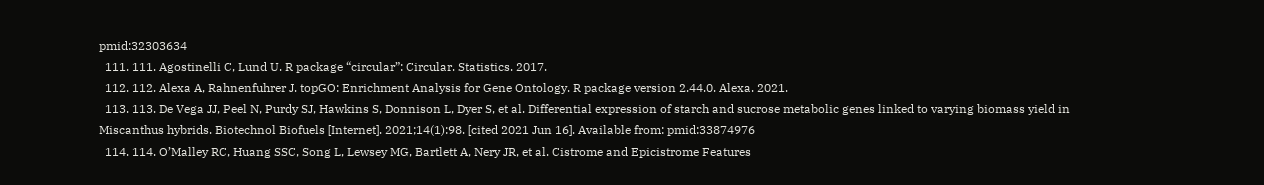pmid:32303634
  111. 111. Agostinelli C, Lund U. R package “circular”: Circular. Statistics. 2017.
  112. 112. Alexa A, Rahnenfuhrer J. topGO: Enrichment Analysis for Gene Ontology. R package version 2.44.0. Alexa. 2021.
  113. 113. De Vega JJ, Peel N, Purdy SJ, Hawkins S, Donnison L, Dyer S, et al. Differential expression of starch and sucrose metabolic genes linked to varying biomass yield in Miscanthus hybrids. Biotechnol Biofuels [Internet]. 2021;14(1):98. [cited 2021 Jun 16]. Available from: pmid:33874976
  114. 114. O’Malley RC, Huang SSC, Song L, Lewsey MG, Bartlett A, Nery JR, et al. Cistrome and Epicistrome Features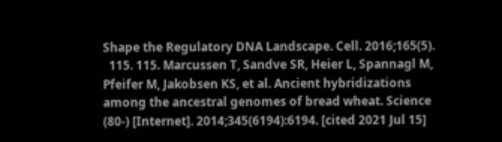Shape the Regulatory DNA Landscape. Cell. 2016;165(5).
  115. 115. Marcussen T, Sandve SR, Heier L, Spannagl M, Pfeifer M, Jakobsen KS, et al. Ancient hybridizations among the ancestral genomes of bread wheat. Science (80-) [Internet]. 2014;345(6194):6194. [cited 2021 Jul 15]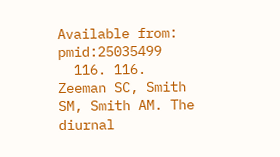Available from: pmid:25035499
  116. 116. Zeeman SC, Smith SM, Smith AM. The diurnal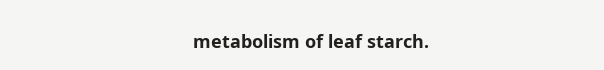metabolism of leaf starch.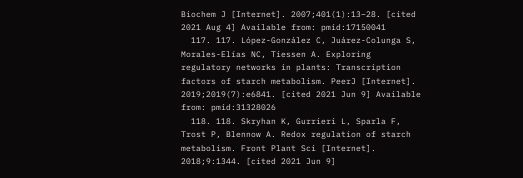Biochem J [Internet]. 2007;401(1):13–28. [cited 2021 Aug 4] Available from: pmid:17150041
  117. 117. López-González C, Juárez-Colunga S, Morales-Elías NC, Tiessen A. Exploring regulatory networks in plants: Transcription factors of starch metabolism. PeerJ [Internet]. 2019;2019(7):e6841. [cited 2021 Jun 9] Available from: pmid:31328026
  118. 118. Skryhan K, Gurrieri L, Sparla F, Trost P, Blennow A. Redox regulation of starch metabolism. Front Plant Sci [Internet]. 2018;9:1344. [cited 2021 Jun 9]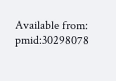Available from: pmid:30298078